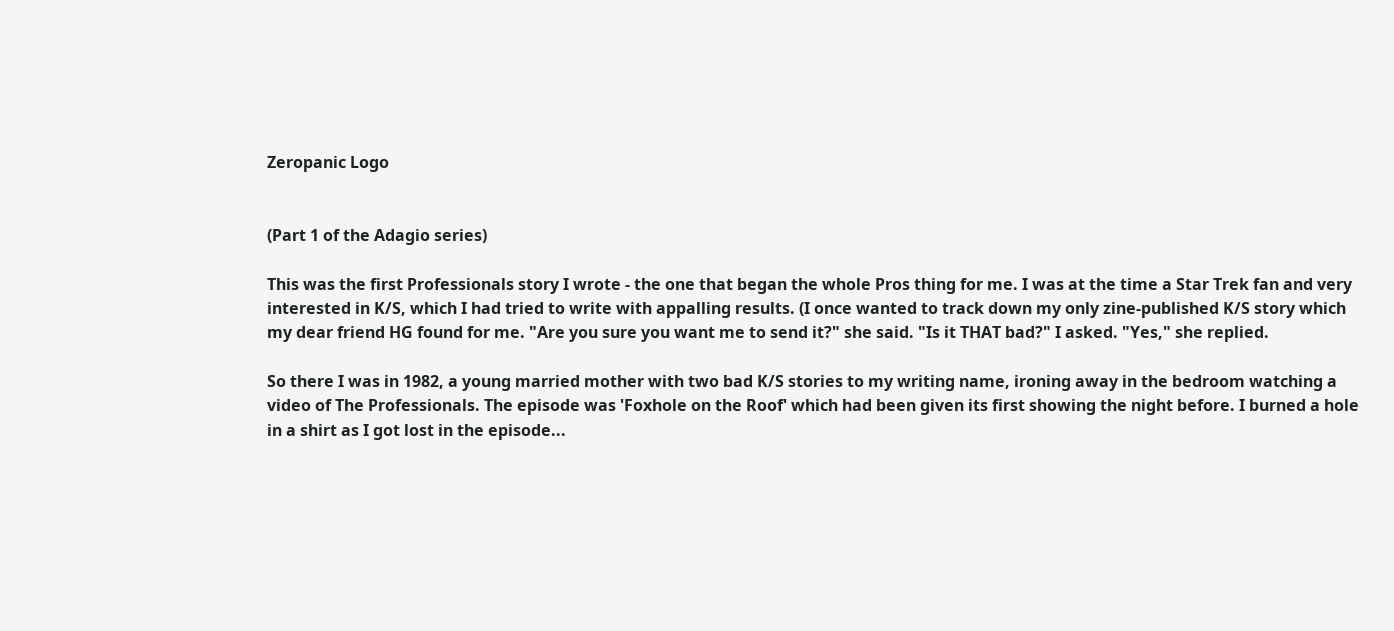Zeropanic Logo


(Part 1 of the Adagio series)

This was the first Professionals story I wrote - the one that began the whole Pros thing for me. I was at the time a Star Trek fan and very interested in K/S, which I had tried to write with appalling results. (I once wanted to track down my only zine-published K/S story which my dear friend HG found for me. "Are you sure you want me to send it?" she said. "Is it THAT bad?" I asked. "Yes," she replied.

So there I was in 1982, a young married mother with two bad K/S stories to my writing name, ironing away in the bedroom watching a video of The Professionals. The episode was 'Foxhole on the Roof' which had been given its first showing the night before. I burned a hole in a shirt as I got lost in the episode...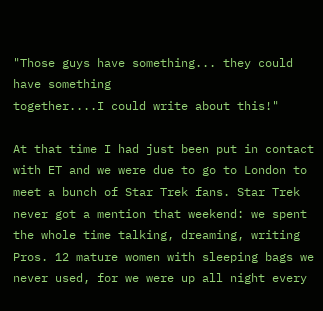"Those guys have something... they could have something
together....I could write about this!"

At that time I had just been put in contact with ET and we were due to go to London to meet a bunch of Star Trek fans. Star Trek never got a mention that weekend: we spent the whole time talking, dreaming, writing Pros. 12 mature women with sleeping bags we never used, for we were up all night every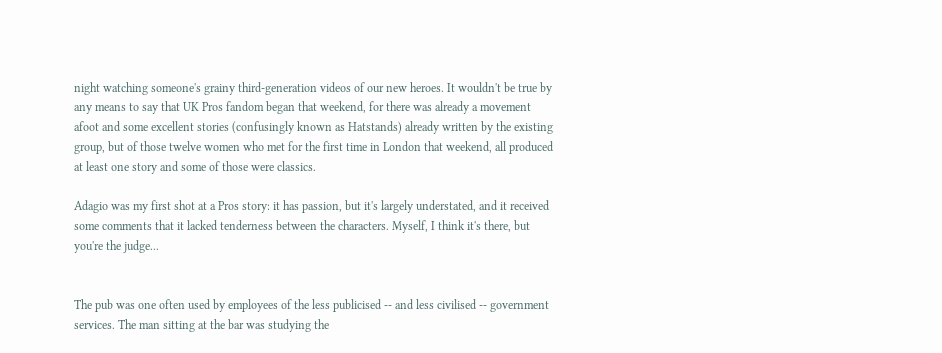night watching someone's grainy third-generation videos of our new heroes. It wouldn't be true by any means to say that UK Pros fandom began that weekend, for there was already a movement afoot and some excellent stories (confusingly known as Hatstands) already written by the existing group, but of those twelve women who met for the first time in London that weekend, all produced at least one story and some of those were classics.

Adagio was my first shot at a Pros story: it has passion, but it's largely understated, and it received some comments that it lacked tenderness between the characters. Myself, I think it's there, but you're the judge...


The pub was one often used by employees of the less publicised -- and less civilised -- government services. The man sitting at the bar was studying the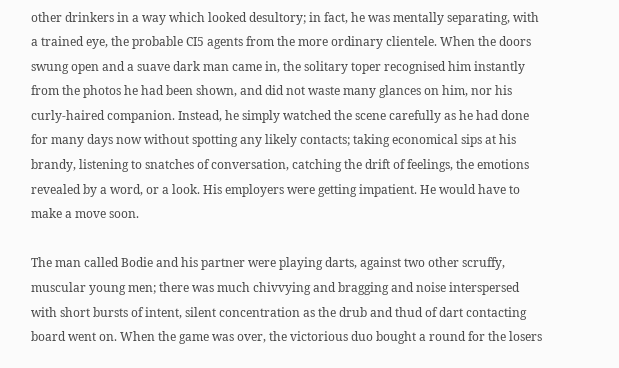other drinkers in a way which looked desultory; in fact, he was mentally separating, with a trained eye, the probable CI5 agents from the more ordinary clientele. When the doors swung open and a suave dark man came in, the solitary toper recognised him instantly from the photos he had been shown, and did not waste many glances on him, nor his curly-haired companion. Instead, he simply watched the scene carefully as he had done for many days now without spotting any likely contacts; taking economical sips at his brandy, listening to snatches of conversation, catching the drift of feelings, the emotions revealed by a word, or a look. His employers were getting impatient. He would have to make a move soon.

The man called Bodie and his partner were playing darts, against two other scruffy, muscular young men; there was much chivvying and bragging and noise interspersed with short bursts of intent, silent concentration as the drub and thud of dart contacting board went on. When the game was over, the victorious duo bought a round for the losers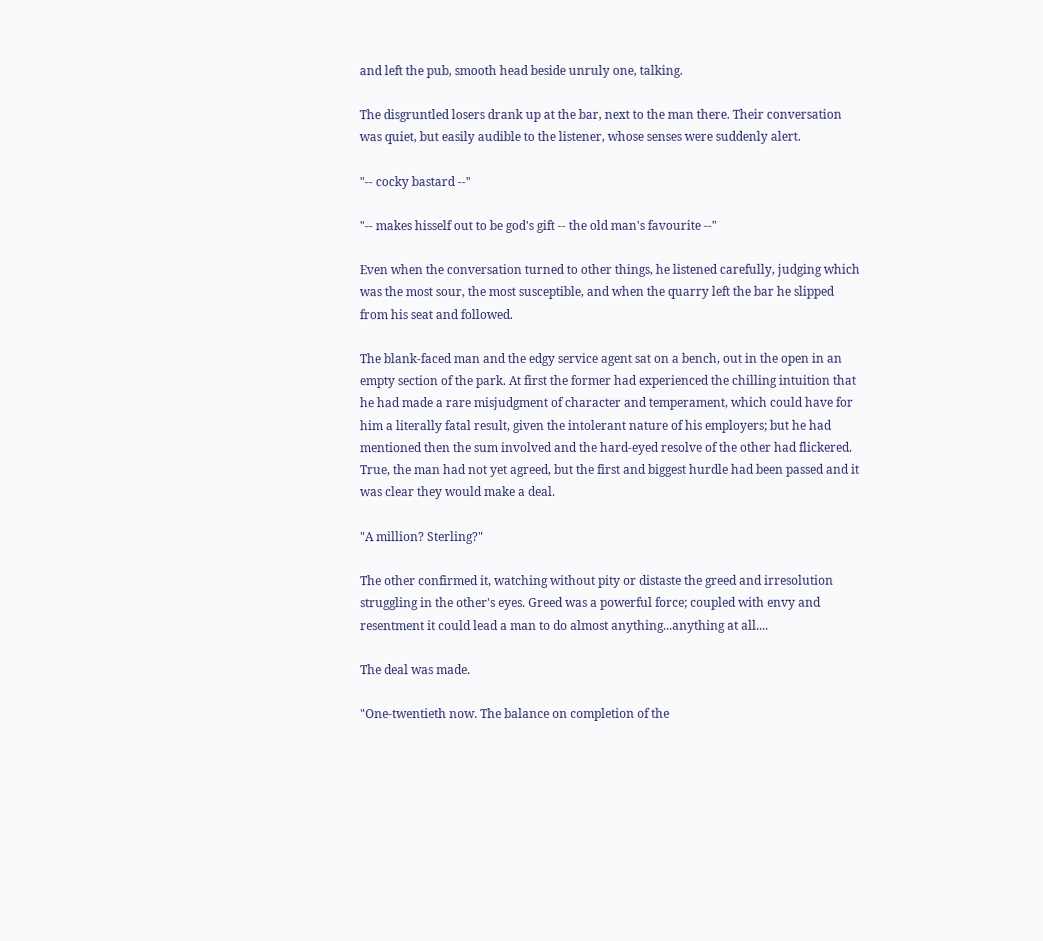and left the pub, smooth head beside unruly one, talking.

The disgruntled losers drank up at the bar, next to the man there. Their conversation was quiet, but easily audible to the listener, whose senses were suddenly alert.

"-- cocky bastard --"

"-- makes hisself out to be god's gift -- the old man's favourite --"

Even when the conversation turned to other things, he listened carefully, judging which was the most sour, the most susceptible, and when the quarry left the bar he slipped from his seat and followed.

The blank-faced man and the edgy service agent sat on a bench, out in the open in an empty section of the park. At first the former had experienced the chilling intuition that he had made a rare misjudgment of character and temperament, which could have for him a literally fatal result, given the intolerant nature of his employers; but he had mentioned then the sum involved and the hard-eyed resolve of the other had flickered. True, the man had not yet agreed, but the first and biggest hurdle had been passed and it was clear they would make a deal.

"A million? Sterling?"

The other confirmed it, watching without pity or distaste the greed and irresolution struggling in the other's eyes. Greed was a powerful force; coupled with envy and resentment it could lead a man to do almost anything...anything at all....

The deal was made.

"One-twentieth now. The balance on completion of the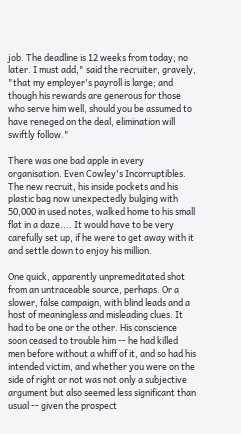job. The deadline is 12 weeks from today; no later. I must add," said the recruiter, gravely, "that my employer's payroll is large; and though his rewards are generous for those who serve him well, should you be assumed to have reneged on the deal, elimination will swiftly follow."

There was one bad apple in every organisation. Even Cowley's Incorruptibles. The new recruit, his inside pockets and his plastic bag now unexpectedly bulging with 50,000 in used notes, walked home to his small flat in a daze.... It would have to be very carefully set up, if he were to get away with it and settle down to enjoy his million.

One quick, apparently unpremeditated shot from an untraceable source, perhaps. Or a slower, false campaign, with blind leads and a host of meaningless and misleading clues. It had to be one or the other. His conscience soon ceased to trouble him -- he had killed men before without a whiff of it, and so had his intended victim, and whether you were on the side of right or not was not only a subjective argument but also seemed less significant than usual -- given the prospect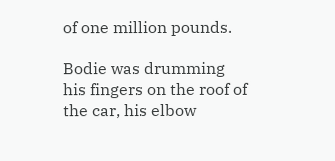of one million pounds.

Bodie was drumming his fingers on the roof of the car, his elbow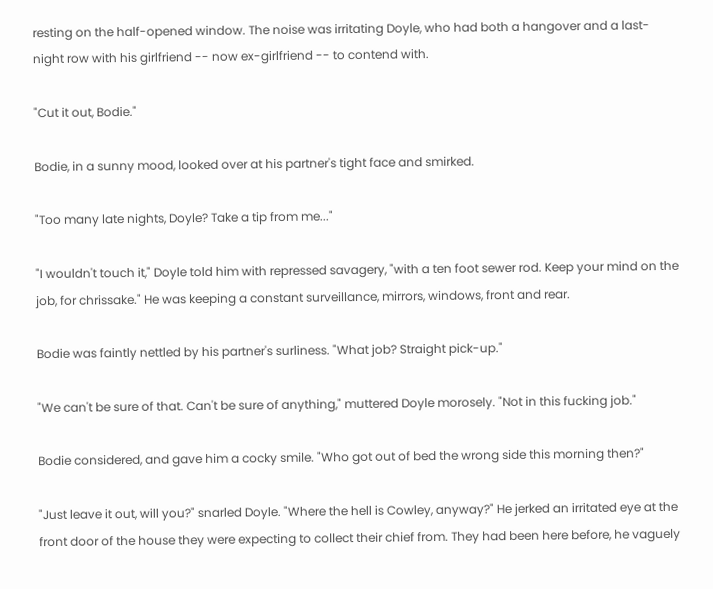resting on the half-opened window. The noise was irritating Doyle, who had both a hangover and a last-night row with his girlfriend -- now ex-girlfriend -- to contend with.

"Cut it out, Bodie."

Bodie, in a sunny mood, looked over at his partner's tight face and smirked.

"Too many late nights, Doyle? Take a tip from me..."

"I wouldn't touch it," Doyle told him with repressed savagery, "with a ten foot sewer rod. Keep your mind on the job, for chrissake." He was keeping a constant surveillance, mirrors, windows, front and rear.

Bodie was faintly nettled by his partner's surliness. "What job? Straight pick-up."

"We can't be sure of that. Can't be sure of anything," muttered Doyle morosely. "Not in this fucking job."

Bodie considered, and gave him a cocky smile. "Who got out of bed the wrong side this morning then?"

"Just leave it out, will you?" snarled Doyle. "Where the hell is Cowley, anyway?" He jerked an irritated eye at the front door of the house they were expecting to collect their chief from. They had been here before, he vaguely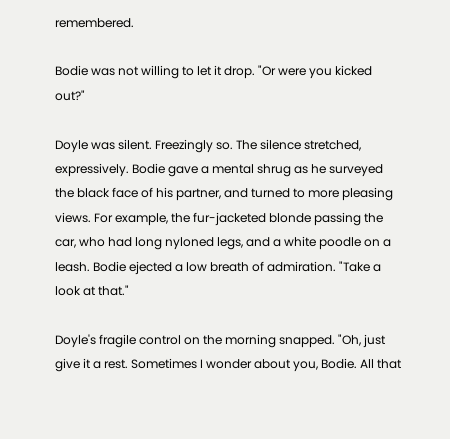remembered.

Bodie was not willing to let it drop. "Or were you kicked out?"

Doyle was silent. Freezingly so. The silence stretched, expressively. Bodie gave a mental shrug as he surveyed the black face of his partner, and turned to more pleasing views. For example, the fur-jacketed blonde passing the car, who had long nyloned legs, and a white poodle on a leash. Bodie ejected a low breath of admiration. "Take a look at that."

Doyle's fragile control on the morning snapped. "Oh, just give it a rest. Sometimes I wonder about you, Bodie. All that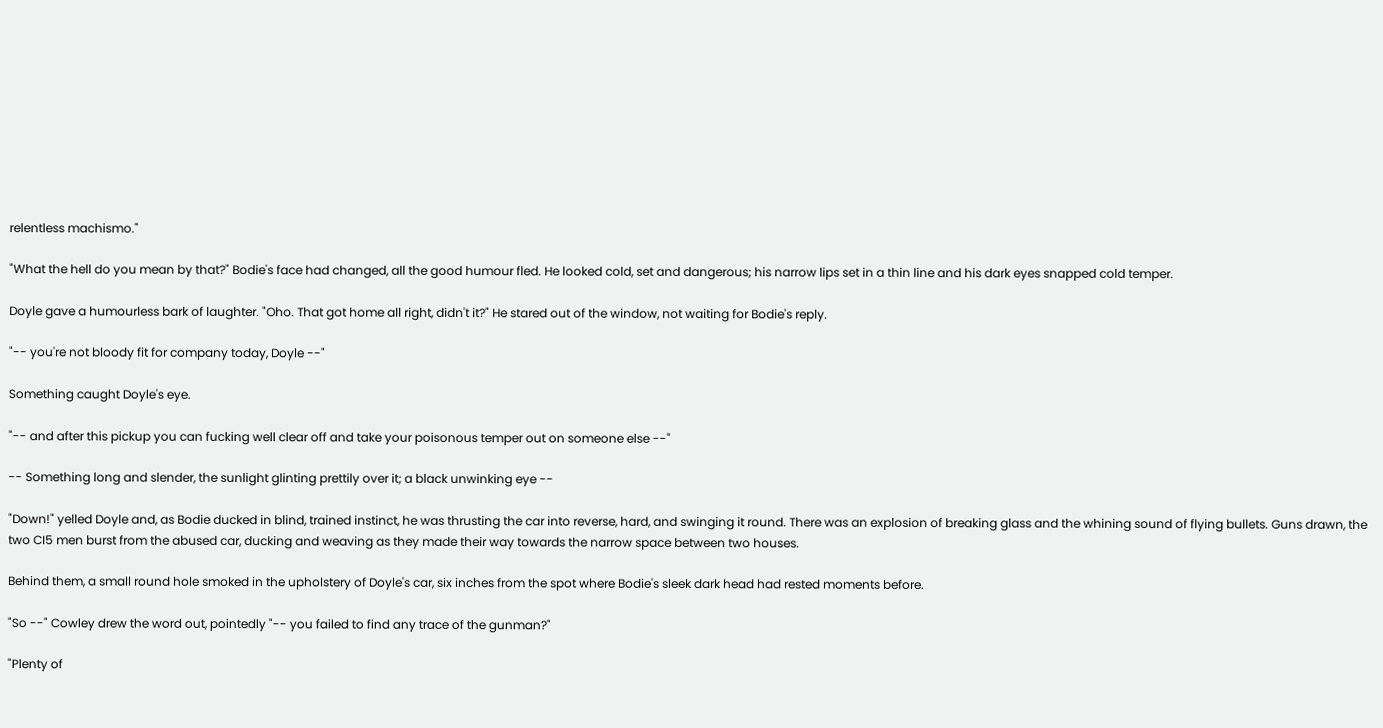relentless machismo."

"What the hell do you mean by that?" Bodie's face had changed, all the good humour fled. He looked cold, set and dangerous; his narrow lips set in a thin line and his dark eyes snapped cold temper.

Doyle gave a humourless bark of laughter. "Oho. That got home all right, didn't it?" He stared out of the window, not waiting for Bodie's reply.

"-- you're not bloody fit for company today, Doyle --"

Something caught Doyle's eye.

"-- and after this pickup you can fucking well clear off and take your poisonous temper out on someone else --"

-- Something long and slender, the sunlight glinting prettily over it; a black unwinking eye --

"Down!" yelled Doyle and, as Bodie ducked in blind, trained instinct, he was thrusting the car into reverse, hard, and swinging it round. There was an explosion of breaking glass and the whining sound of flying bullets. Guns drawn, the two CI5 men burst from the abused car, ducking and weaving as they made their way towards the narrow space between two houses.

Behind them, a small round hole smoked in the upholstery of Doyle's car, six inches from the spot where Bodie's sleek dark head had rested moments before.

"So --" Cowley drew the word out, pointedly "-- you failed to find any trace of the gunman?"

"Plenty of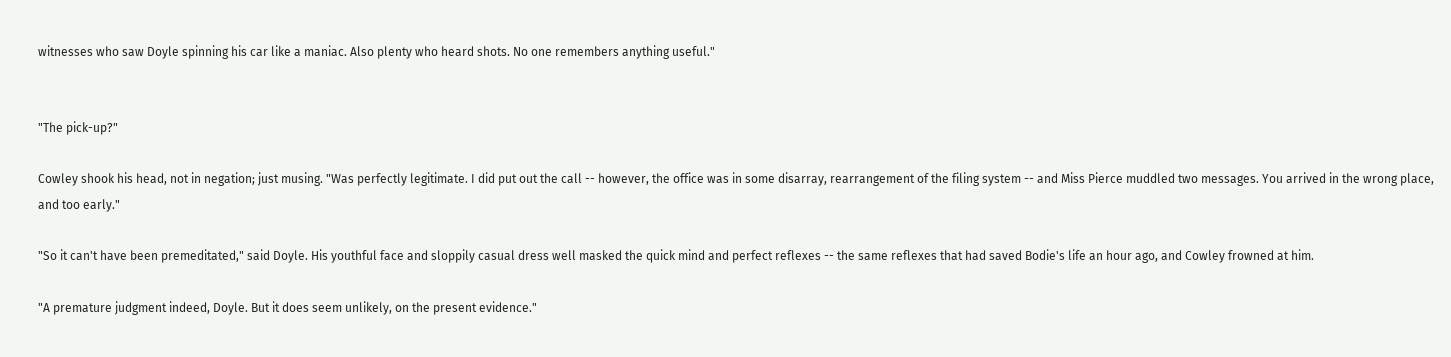witnesses who saw Doyle spinning his car like a maniac. Also plenty who heard shots. No one remembers anything useful."


"The pick-up?"

Cowley shook his head, not in negation; just musing. "Was perfectly legitimate. I did put out the call -- however, the office was in some disarray, rearrangement of the filing system -- and Miss Pierce muddled two messages. You arrived in the wrong place, and too early."

"So it can't have been premeditated," said Doyle. His youthful face and sloppily casual dress well masked the quick mind and perfect reflexes -- the same reflexes that had saved Bodie's life an hour ago, and Cowley frowned at him.

"A premature judgment indeed, Doyle. But it does seem unlikely, on the present evidence."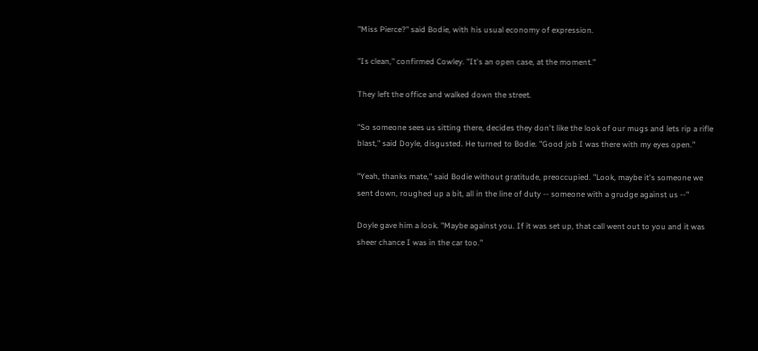"Miss Pierce?" said Bodie, with his usual economy of expression.

"Is clean," confirmed Cowley. "It's an open case, at the moment."

They left the office and walked down the street.

"So someone sees us sitting there, decides they don't like the look of our mugs and lets rip a rifle blast," said Doyle, disgusted. He turned to Bodie. "Good job I was there with my eyes open."

"Yeah, thanks mate," said Bodie without gratitude, preoccupied. "Look, maybe it's someone we sent down, roughed up a bit, all in the line of duty -- someone with a grudge against us --"

Doyle gave him a look. "Maybe against you. If it was set up, that call went out to you and it was sheer chance I was in the car too."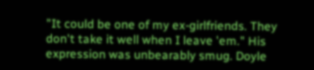"It could be one of my ex-girlfriends. They don't take it well when I leave 'em." His expression was unbearably smug. Doyle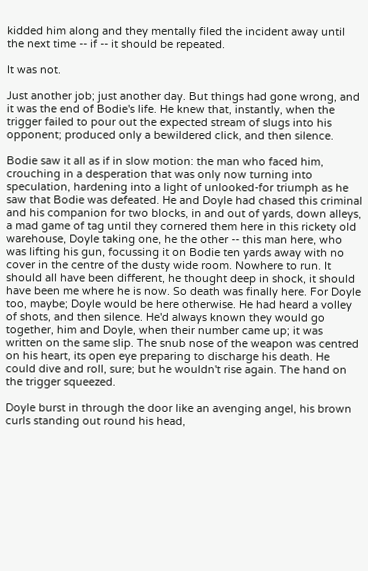kidded him along and they mentally filed the incident away until the next time -- if -- it should be repeated.

It was not.

Just another job; just another day. But things had gone wrong, and it was the end of Bodie's life. He knew that, instantly, when the trigger failed to pour out the expected stream of slugs into his opponent; produced only a bewildered click, and then silence.

Bodie saw it all as if in slow motion: the man who faced him, crouching in a desperation that was only now turning into speculation, hardening into a light of unlooked-for triumph as he saw that Bodie was defeated. He and Doyle had chased this criminal and his companion for two blocks, in and out of yards, down alleys, a mad game of tag until they cornered them here in this rickety old warehouse, Doyle taking one, he the other -- this man here, who was lifting his gun, focussing it on Bodie ten yards away with no cover in the centre of the dusty wide room. Nowhere to run. It should all have been different, he thought deep in shock, it should have been me where he is now. So death was finally here. For Doyle too, maybe; Doyle would be here otherwise. He had heard a volley of shots, and then silence. He'd always known they would go together, him and Doyle, when their number came up; it was written on the same slip. The snub nose of the weapon was centred on his heart, its open eye preparing to discharge his death. He could dive and roll, sure; but he wouldn't rise again. The hand on the trigger squeezed.

Doyle burst in through the door like an avenging angel, his brown curls standing out round his head,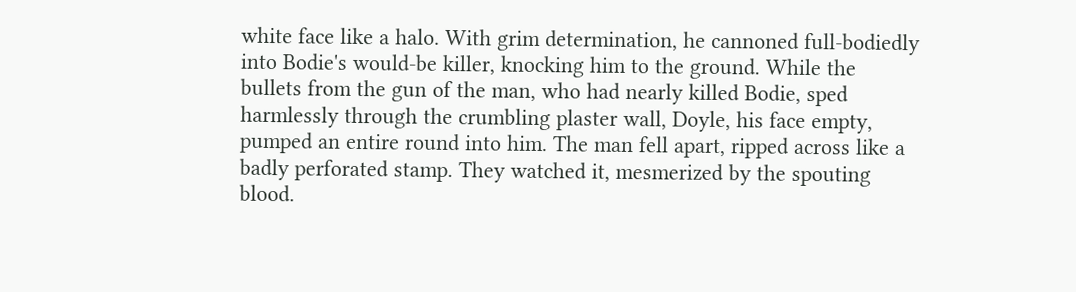white face like a halo. With grim determination, he cannoned full-bodiedly into Bodie's would-be killer, knocking him to the ground. While the bullets from the gun of the man, who had nearly killed Bodie, sped harmlessly through the crumbling plaster wall, Doyle, his face empty, pumped an entire round into him. The man fell apart, ripped across like a badly perforated stamp. They watched it, mesmerized by the spouting blood.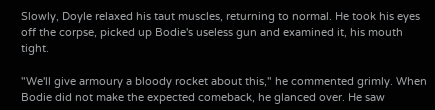Slowly, Doyle relaxed his taut muscles, returning to normal. He took his eyes off the corpse, picked up Bodie's useless gun and examined it, his mouth tight.

"We'll give armoury a bloody rocket about this," he commented grimly. When Bodie did not make the expected comeback, he glanced over. He saw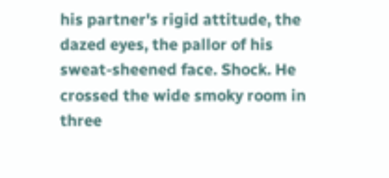his partner's rigid attitude, the dazed eyes, the pallor of his sweat-sheened face. Shock. He crossed the wide smoky room in three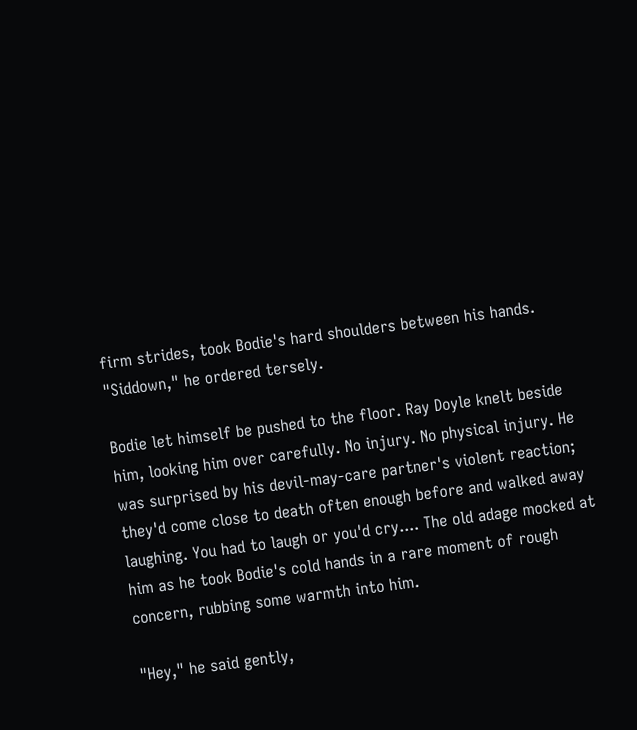firm strides, took Bodie's hard shoulders between his hands. "Siddown," he ordered tersely.

Bodie let himself be pushed to the floor. Ray Doyle knelt beside him, looking him over carefully. No injury. No physical injury. He was surprised by his devil-may-care partner's violent reaction; they'd come close to death often enough before and walked away laughing. You had to laugh or you'd cry.... The old adage mocked at him as he took Bodie's cold hands in a rare moment of rough concern, rubbing some warmth into him.

"Hey," he said gently,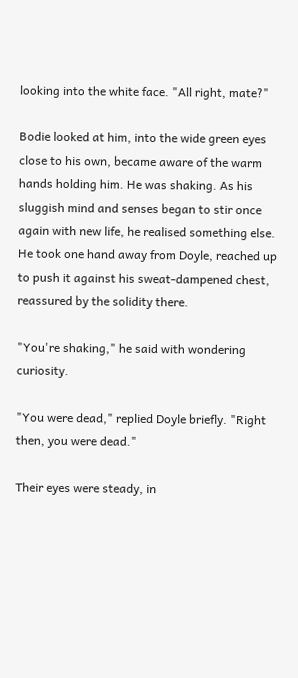looking into the white face. "All right, mate?"

Bodie looked at him, into the wide green eyes close to his own, became aware of the warm hands holding him. He was shaking. As his sluggish mind and senses began to stir once again with new life, he realised something else. He took one hand away from Doyle, reached up to push it against his sweat-dampened chest, reassured by the solidity there.

"You're shaking," he said with wondering curiosity.

"You were dead," replied Doyle briefly. "Right then, you were dead."

Their eyes were steady, in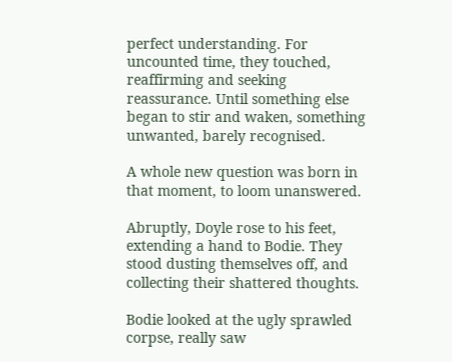perfect understanding. For uncounted time, they touched, reaffirming and seeking reassurance. Until something else began to stir and waken, something unwanted, barely recognised.

A whole new question was born in that moment, to loom unanswered.

Abruptly, Doyle rose to his feet, extending a hand to Bodie. They stood dusting themselves off, and collecting their shattered thoughts.

Bodie looked at the ugly sprawled corpse, really saw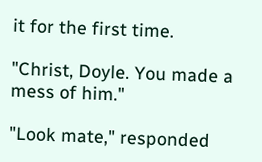it for the first time.

"Christ, Doyle. You made a mess of him."

"Look mate," responded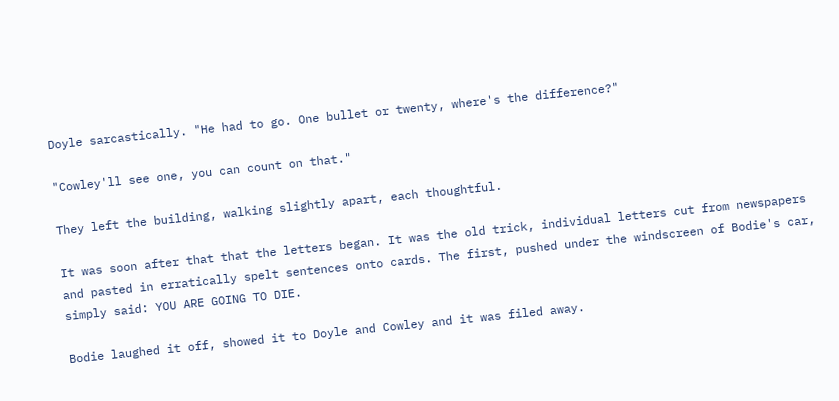Doyle sarcastically. "He had to go. One bullet or twenty, where's the difference?"

"Cowley'll see one, you can count on that."

They left the building, walking slightly apart, each thoughtful.

It was soon after that that the letters began. It was the old trick, individual letters cut from newspapers and pasted in erratically spelt sentences onto cards. The first, pushed under the windscreen of Bodie's car, simply said: YOU ARE GOING TO DIE.

Bodie laughed it off, showed it to Doyle and Cowley and it was filed away.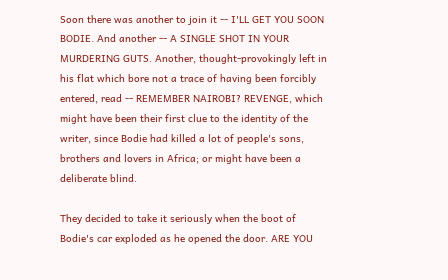Soon there was another to join it -- I'LL GET YOU SOON BODIE. And another -- A SINGLE SHOT IN YOUR MURDERING GUTS. Another, thought-provokingly left in his flat which bore not a trace of having been forcibly entered, read -- REMEMBER NAIROBI? REVENGE, which might have been their first clue to the identity of the writer, since Bodie had killed a lot of people's sons, brothers and lovers in Africa; or might have been a deliberate blind.

They decided to take it seriously when the boot of Bodie's car exploded as he opened the door. ARE YOU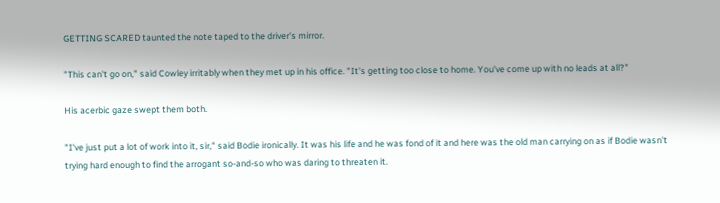GETTING SCARED taunted the note taped to the driver's mirror.

"This can't go on," said Cowley irritably when they met up in his office. "It's getting too close to home. You've come up with no leads at all?"

His acerbic gaze swept them both.

"I've just put a lot of work into it, sir," said Bodie ironically. It was his life and he was fond of it and here was the old man carrying on as if Bodie wasn't trying hard enough to find the arrogant so-and-so who was daring to threaten it.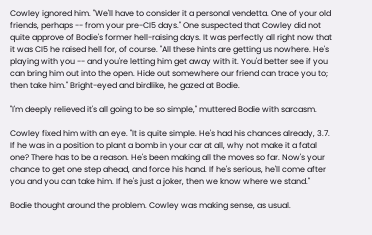Cowley ignored him. "We'll have to consider it a personal vendetta. One of your old friends, perhaps -- from your pre-CI5 days." One suspected that Cowley did not quite approve of Bodie's former hell-raising days. It was perfectly all right now that it was CI5 he raised hell for, of course. "All these hints are getting us nowhere. He's playing with you -- and you're letting him get away with it. You'd better see if you can bring him out into the open. Hide out somewhere our friend can trace you to; then take him." Bright-eyed and birdlike, he gazed at Bodie.

"I'm deeply relieved it's all going to be so simple," muttered Bodie with sarcasm.

Cowley fixed him with an eye. "It is quite simple. He's had his chances already, 3.7. If he was in a position to plant a bomb in your car at all, why not make it a fatal one? There has to be a reason. He's been making all the moves so far. Now's your chance to get one step ahead, and force his hand. If he's serious, he'll come after you and you can take him. If he's just a joker, then we know where we stand."

Bodie thought around the problem. Cowley was making sense, as usual.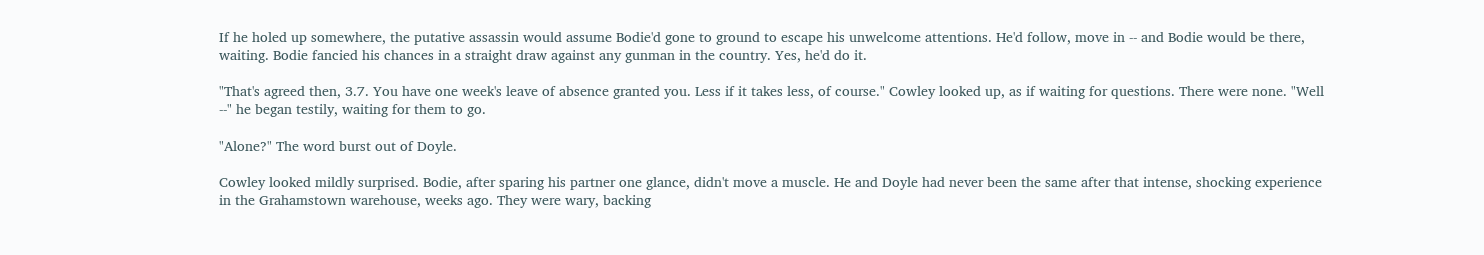If he holed up somewhere, the putative assassin would assume Bodie'd gone to ground to escape his unwelcome attentions. He'd follow, move in -- and Bodie would be there, waiting. Bodie fancied his chances in a straight draw against any gunman in the country. Yes, he'd do it.

"That's agreed then, 3.7. You have one week's leave of absence granted you. Less if it takes less, of course." Cowley looked up, as if waiting for questions. There were none. "Well --" he began testily, waiting for them to go.

"Alone?" The word burst out of Doyle.

Cowley looked mildly surprised. Bodie, after sparing his partner one glance, didn't move a muscle. He and Doyle had never been the same after that intense, shocking experience in the Grahamstown warehouse, weeks ago. They were wary, backing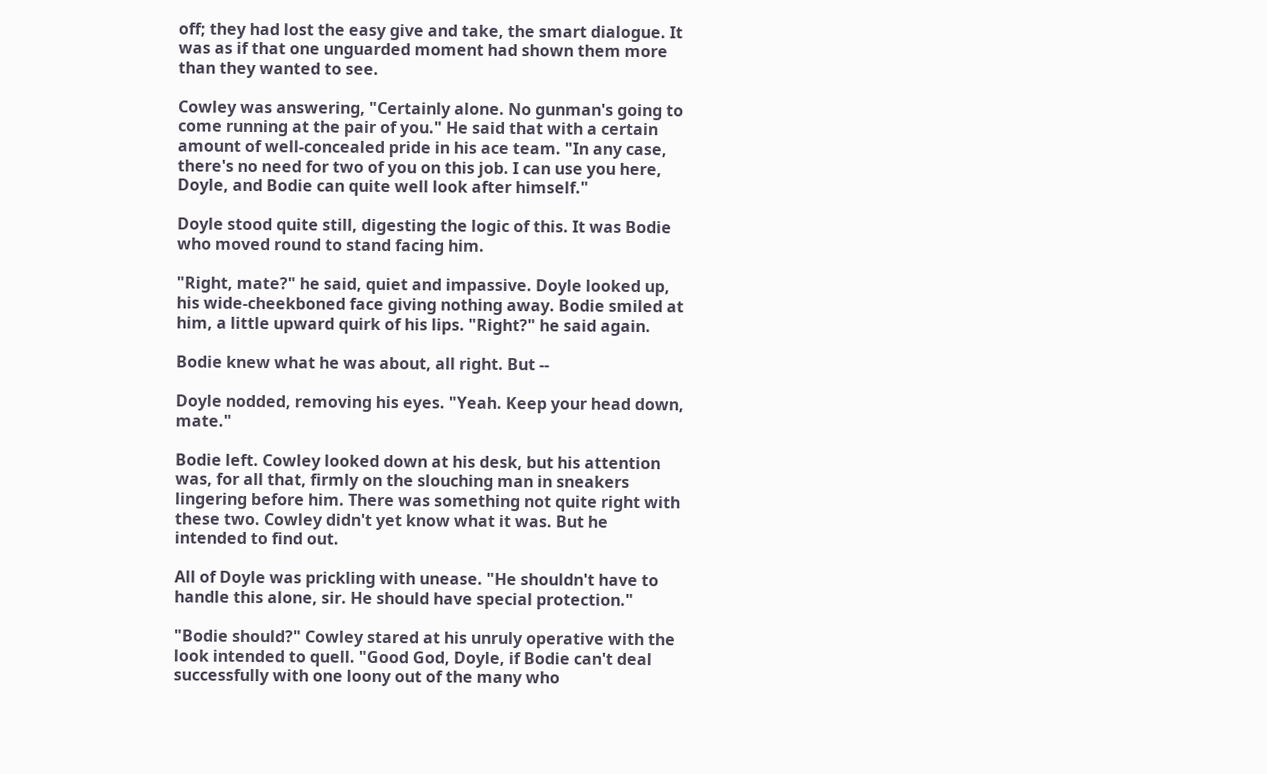off; they had lost the easy give and take, the smart dialogue. It was as if that one unguarded moment had shown them more than they wanted to see.

Cowley was answering, "Certainly alone. No gunman's going to come running at the pair of you." He said that with a certain amount of well-concealed pride in his ace team. "In any case, there's no need for two of you on this job. I can use you here, Doyle, and Bodie can quite well look after himself."

Doyle stood quite still, digesting the logic of this. It was Bodie who moved round to stand facing him.

"Right, mate?" he said, quiet and impassive. Doyle looked up, his wide-cheekboned face giving nothing away. Bodie smiled at him, a little upward quirk of his lips. "Right?" he said again.

Bodie knew what he was about, all right. But --

Doyle nodded, removing his eyes. "Yeah. Keep your head down, mate."

Bodie left. Cowley looked down at his desk, but his attention was, for all that, firmly on the slouching man in sneakers lingering before him. There was something not quite right with these two. Cowley didn't yet know what it was. But he intended to find out.

All of Doyle was prickling with unease. "He shouldn't have to handle this alone, sir. He should have special protection."

"Bodie should?" Cowley stared at his unruly operative with the look intended to quell. "Good God, Doyle, if Bodie can't deal successfully with one loony out of the many who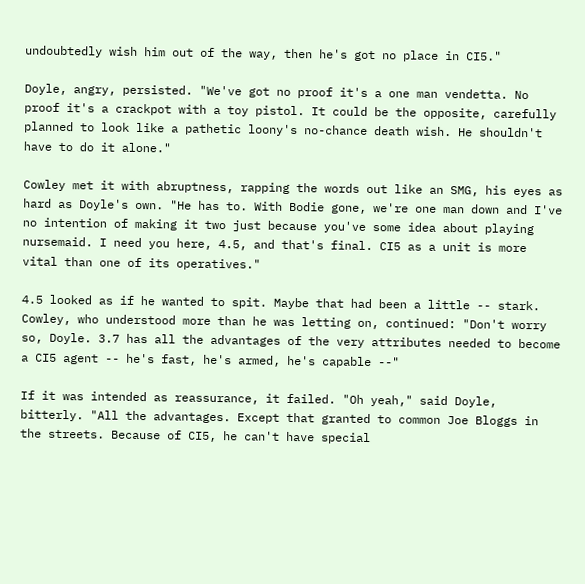undoubtedly wish him out of the way, then he's got no place in CI5."

Doyle, angry, persisted. "We've got no proof it's a one man vendetta. No proof it's a crackpot with a toy pistol. It could be the opposite, carefully planned to look like a pathetic loony's no-chance death wish. He shouldn't have to do it alone."

Cowley met it with abruptness, rapping the words out like an SMG, his eyes as hard as Doyle's own. "He has to. With Bodie gone, we're one man down and I've no intention of making it two just because you've some idea about playing nursemaid. I need you here, 4.5, and that's final. CI5 as a unit is more vital than one of its operatives."

4.5 looked as if he wanted to spit. Maybe that had been a little -- stark. Cowley, who understood more than he was letting on, continued: "Don't worry so, Doyle. 3.7 has all the advantages of the very attributes needed to become a CI5 agent -- he's fast, he's armed, he's capable --"

If it was intended as reassurance, it failed. "Oh yeah," said Doyle, bitterly. "All the advantages. Except that granted to common Joe Bloggs in the streets. Because of CI5, he can't have special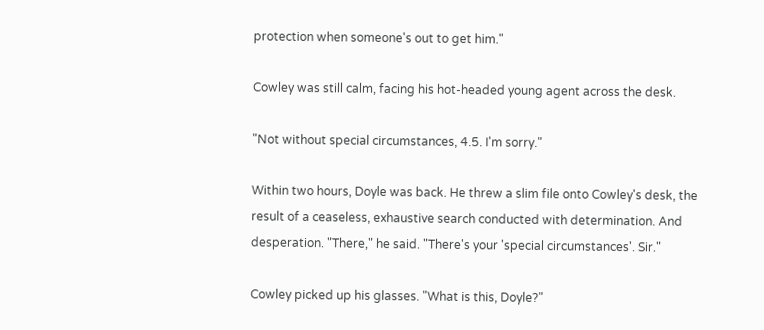protection when someone's out to get him."

Cowley was still calm, facing his hot-headed young agent across the desk.

"Not without special circumstances, 4.5. I'm sorry."

Within two hours, Doyle was back. He threw a slim file onto Cowley's desk, the result of a ceaseless, exhaustive search conducted with determination. And desperation. "There," he said. "There's your 'special circumstances'. Sir."

Cowley picked up his glasses. "What is this, Doyle?"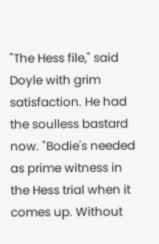"The Hess file," said Doyle with grim satisfaction. He had the soulless bastard now. "Bodie's needed as prime witness in the Hess trial when it comes up. Without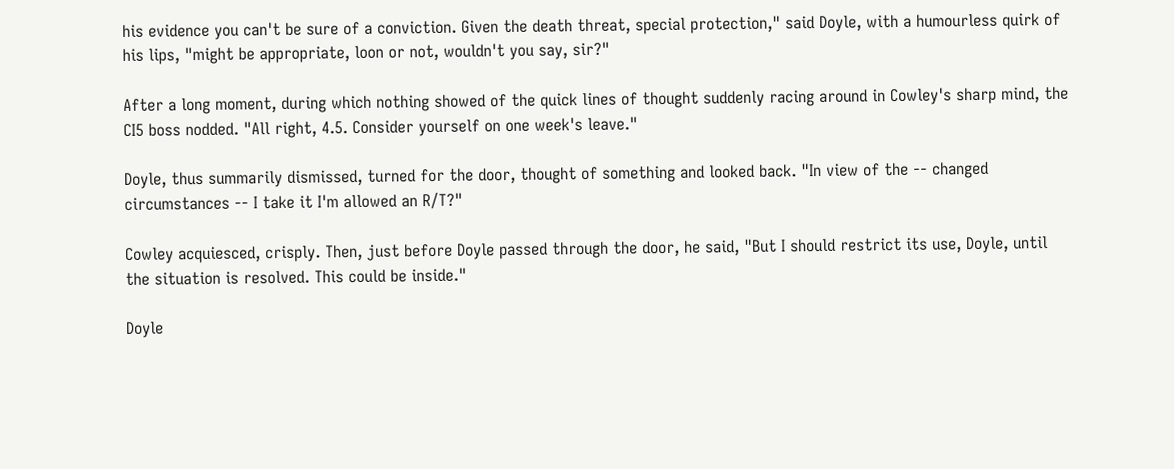his evidence you can't be sure of a conviction. Given the death threat, special protection," said Doyle, with a humourless quirk of his lips, "might be appropriate, loon or not, wouldn't you say, sir?"

After a long moment, during which nothing showed of the quick lines of thought suddenly racing around in Cowley's sharp mind, the CI5 boss nodded. "All right, 4.5. Consider yourself on one week's leave."

Doyle, thus summarily dismissed, turned for the door, thought of something and looked back. "In view of the -- changed circumstances -- I take it I'm allowed an R/T?"

Cowley acquiesced, crisply. Then, just before Doyle passed through the door, he said, "But I should restrict its use, Doyle, until the situation is resolved. This could be inside."

Doyle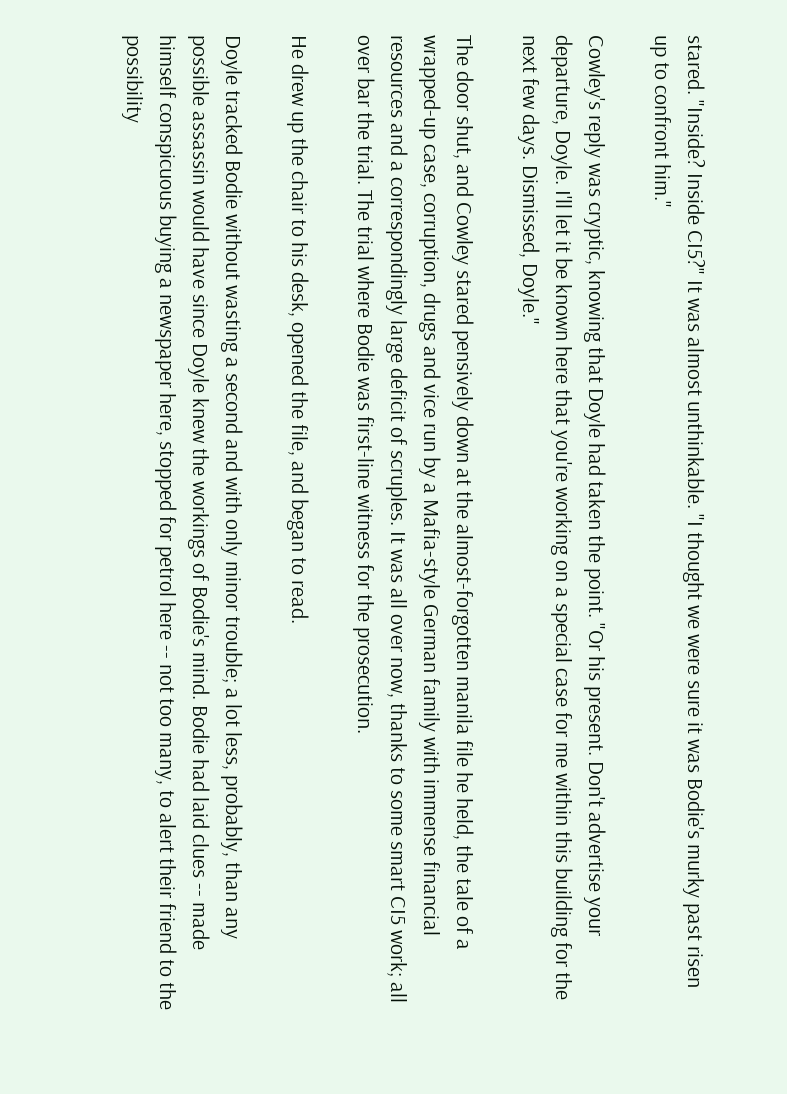stared. "Inside? Inside CI5?" It was almost unthinkable. "I thought we were sure it was Bodie's murky past risen up to confront him."

Cowley's reply was cryptic, knowing that Doyle had taken the point. "Or his present. Don't advertise your departure, Doyle. I'll let it be known here that you're working on a special case for me within this building for the next few days. Dismissed, Doyle."

The door shut, and Cowley stared pensively down at the almost-forgotten manila file he held, the tale of a wrapped-up case, corruption, drugs and vice run by a Mafia-style German family with immense financial resources and a correspondingly large deficit of scruples. It was all over now, thanks to some smart CI5 work; all over bar the trial. The trial where Bodie was first-line witness for the prosecution.

He drew up the chair to his desk, opened the file, and began to read.

Doyle tracked Bodie without wasting a second and with only minor trouble; a lot less, probably, than any possible assassin would have since Doyle knew the workings of Bodie's mind. Bodie had laid clues -- made himself conspicuous buying a newspaper here, stopped for petrol here -- not too many, to alert their friend to the possibility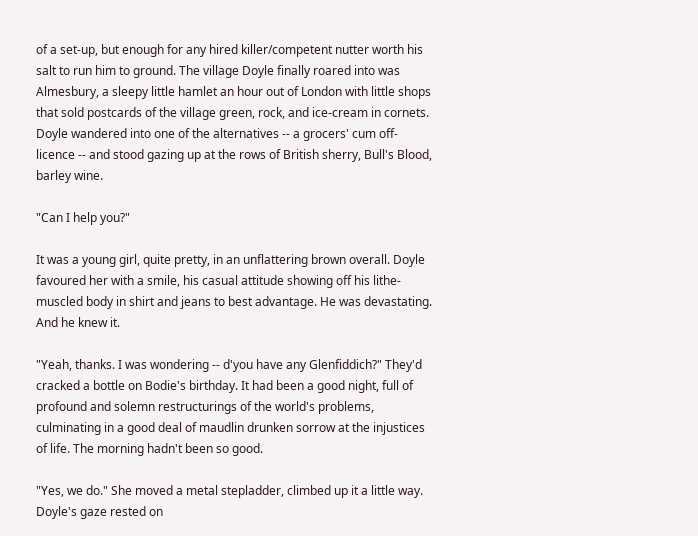of a set-up, but enough for any hired killer/competent nutter worth his salt to run him to ground. The village Doyle finally roared into was Almesbury, a sleepy little hamlet an hour out of London with little shops that sold postcards of the village green, rock, and ice-cream in cornets. Doyle wandered into one of the alternatives -- a grocers' cum off-licence -- and stood gazing up at the rows of British sherry, Bull's Blood, barley wine.

"Can I help you?"

It was a young girl, quite pretty, in an unflattering brown overall. Doyle favoured her with a smile, his casual attitude showing off his lithe-muscled body in shirt and jeans to best advantage. He was devastating. And he knew it.

"Yeah, thanks. I was wondering -- d'you have any Glenfiddich?" They'd cracked a bottle on Bodie's birthday. It had been a good night, full of profound and solemn restructurings of the world's problems, culminating in a good deal of maudlin drunken sorrow at the injustices of life. The morning hadn't been so good.

"Yes, we do." She moved a metal stepladder, climbed up it a little way. Doyle's gaze rested on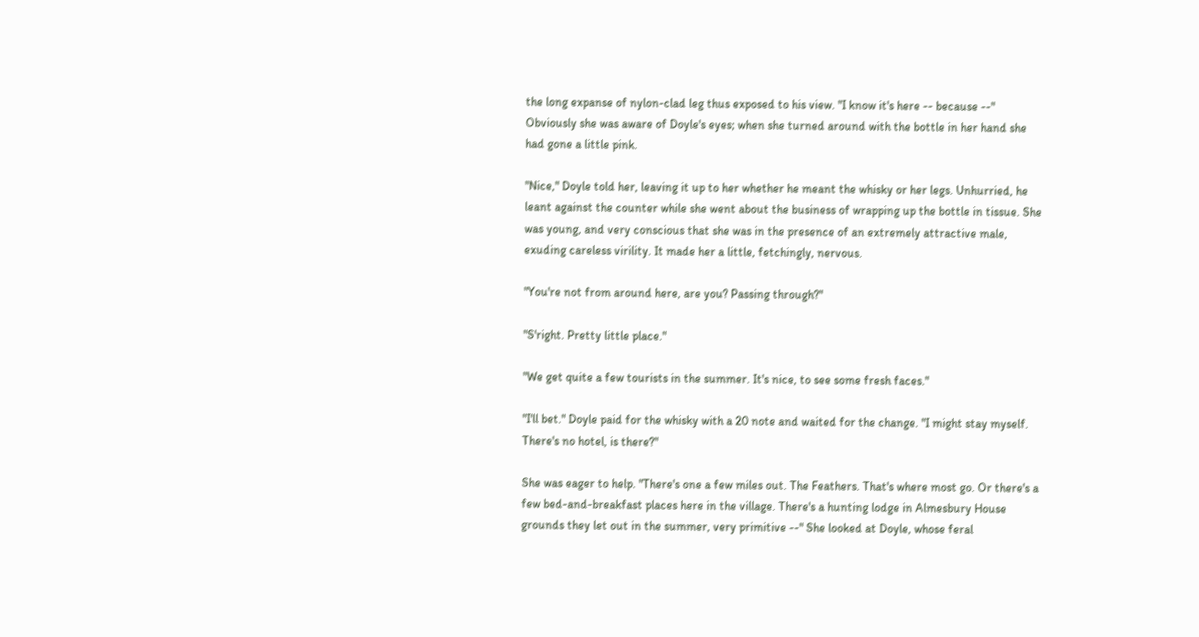the long expanse of nylon-clad leg thus exposed to his view. "I know it's here -- because --" Obviously she was aware of Doyle's eyes; when she turned around with the bottle in her hand she had gone a little pink.

"Nice," Doyle told her, leaving it up to her whether he meant the whisky or her legs. Unhurried, he leant against the counter while she went about the business of wrapping up the bottle in tissue. She was young, and very conscious that she was in the presence of an extremely attractive male, exuding careless virility. It made her a little, fetchingly, nervous.

"You're not from around here, are you? Passing through?"

"S'right. Pretty little place."

"We get quite a few tourists in the summer. It's nice, to see some fresh faces."

"I'll bet." Doyle paid for the whisky with a 20 note and waited for the change. "I might stay myself. There's no hotel, is there?"

She was eager to help. "There's one a few miles out. The Feathers. That's where most go. Or there's a few bed-and-breakfast places here in the village. There's a hunting lodge in Almesbury House grounds they let out in the summer, very primitive --" She looked at Doyle, whose feral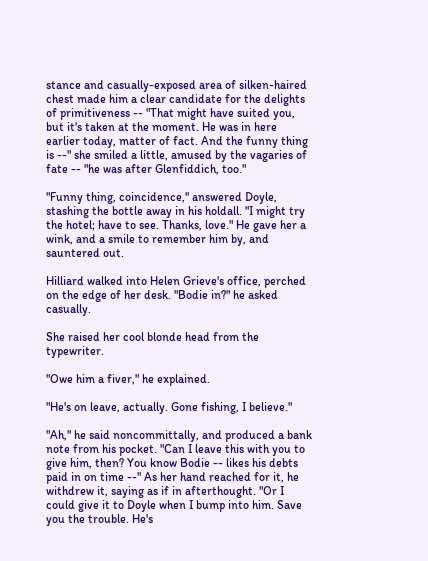stance and casually-exposed area of silken-haired chest made him a clear candidate for the delights of primitiveness -- "That might have suited you, but it's taken at the moment. He was in here earlier today, matter of fact. And the funny thing is --" she smiled a little, amused by the vagaries of fate -- "he was after Glenfiddich, too."

"Funny thing, coincidence," answered Doyle, stashing the bottle away in his holdall. "I might try the hotel; have to see. Thanks, love." He gave her a wink, and a smile to remember him by, and sauntered out.

Hilliard walked into Helen Grieve's office, perched on the edge of her desk. "Bodie in?" he asked casually.

She raised her cool blonde head from the typewriter.

"Owe him a fiver," he explained.

"He's on leave, actually. Gone fishing, I believe."

"Ah," he said noncommittally, and produced a bank note from his pocket. "Can I leave this with you to give him, then? You know Bodie -- likes his debts paid in on time --" As her hand reached for it, he withdrew it, saying as if in afterthought. "Or I could give it to Doyle when I bump into him. Save you the trouble. He's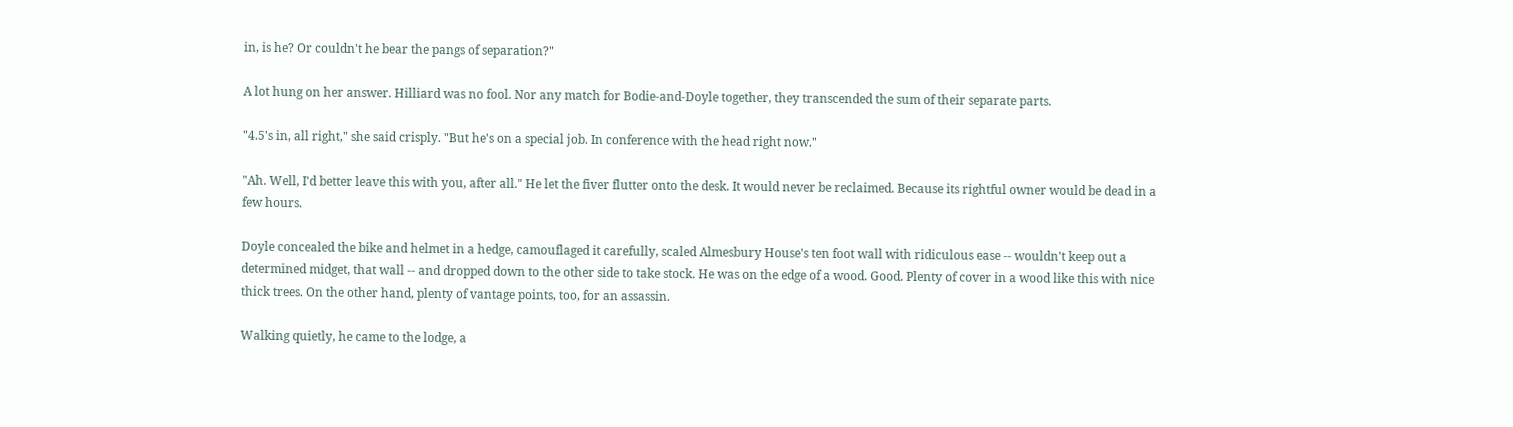in, is he? Or couldn't he bear the pangs of separation?"

A lot hung on her answer. Hilliard was no fool. Nor any match for Bodie-and-Doyle together, they transcended the sum of their separate parts.

"4.5's in, all right," she said crisply. "But he's on a special job. In conference with the head right now."

"Ah. Well, I'd better leave this with you, after all." He let the fiver flutter onto the desk. It would never be reclaimed. Because its rightful owner would be dead in a few hours.

Doyle concealed the bike and helmet in a hedge, camouflaged it carefully, scaled Almesbury House's ten foot wall with ridiculous ease -- wouldn't keep out a determined midget, that wall -- and dropped down to the other side to take stock. He was on the edge of a wood. Good. Plenty of cover in a wood like this with nice thick trees. On the other hand, plenty of vantage points, too, for an assassin.

Walking quietly, he came to the lodge, a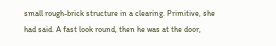small rough-brick structure in a clearing. Primitive, she had said. A fast look round, then he was at the door,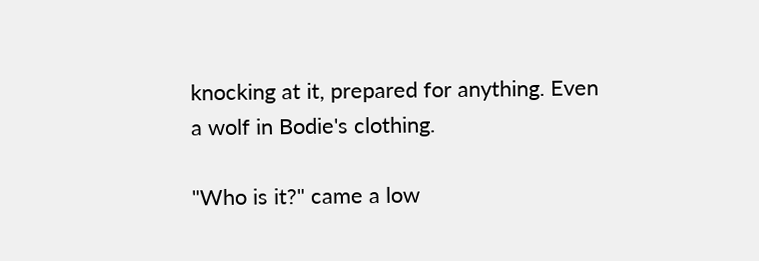knocking at it, prepared for anything. Even a wolf in Bodie's clothing.

"Who is it?" came a low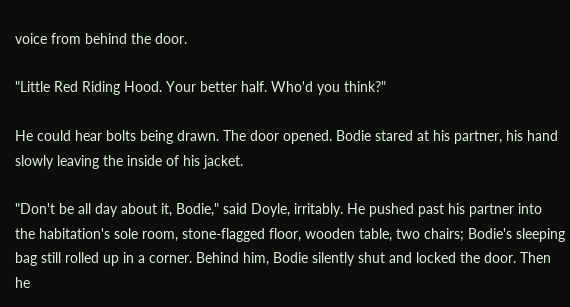voice from behind the door.

"Little Red Riding Hood. Your better half. Who'd you think?"

He could hear bolts being drawn. The door opened. Bodie stared at his partner, his hand slowly leaving the inside of his jacket.

"Don't be all day about it, Bodie," said Doyle, irritably. He pushed past his partner into the habitation's sole room, stone-flagged floor, wooden table, two chairs; Bodie's sleeping bag still rolled up in a corner. Behind him, Bodie silently shut and locked the door. Then he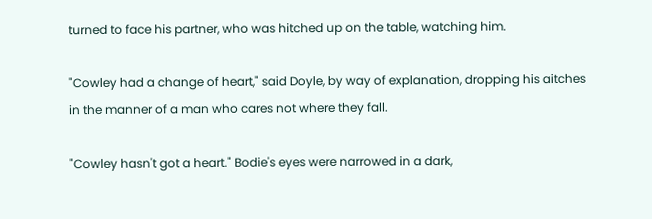turned to face his partner, who was hitched up on the table, watching him.

"Cowley had a change of heart," said Doyle, by way of explanation, dropping his aitches in the manner of a man who cares not where they fall.

"Cowley hasn't got a heart." Bodie's eyes were narrowed in a dark,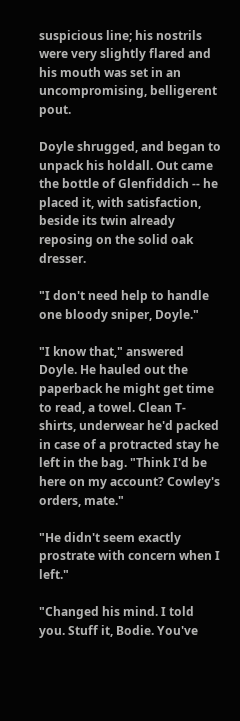suspicious line; his nostrils were very slightly flared and his mouth was set in an uncompromising, belligerent pout.

Doyle shrugged, and began to unpack his holdall. Out came the bottle of Glenfiddich -- he placed it, with satisfaction, beside its twin already reposing on the solid oak dresser.

"I don't need help to handle one bloody sniper, Doyle."

"I know that," answered Doyle. He hauled out the paperback he might get time to read, a towel. Clean T-shirts, underwear he'd packed in case of a protracted stay he left in the bag. "Think I'd be here on my account? Cowley's orders, mate."

"He didn't seem exactly prostrate with concern when I left."

"Changed his mind. I told you. Stuff it, Bodie. You've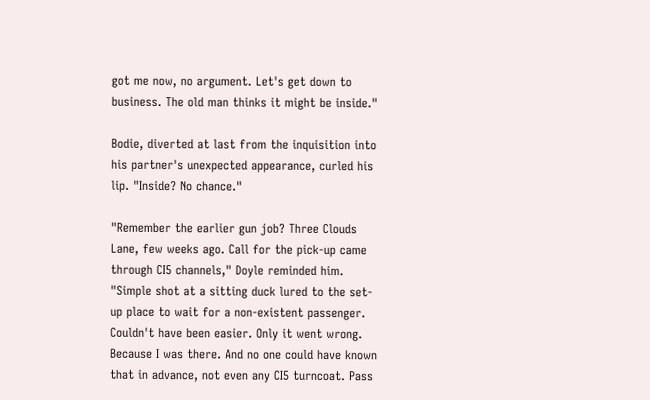got me now, no argument. Let's get down to business. The old man thinks it might be inside."

Bodie, diverted at last from the inquisition into his partner's unexpected appearance, curled his lip. "Inside? No chance."

"Remember the earlier gun job? Three Clouds Lane, few weeks ago. Call for the pick-up came through CI5 channels," Doyle reminded him. "Simple shot at a sitting duck lured to the set-up place to wait for a non-existent passenger. Couldn't have been easier. Only it went wrong. Because I was there. And no one could have known that in advance, not even any CI5 turncoat. Pass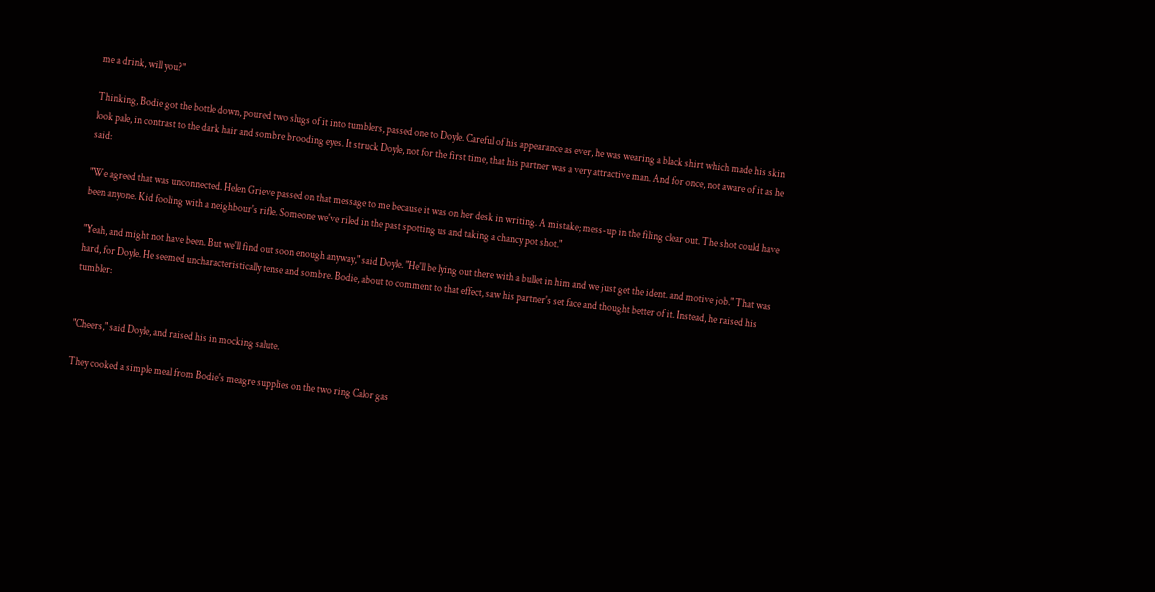me a drink, will you?"

Thinking, Bodie got the bottle down, poured two slugs of it into tumblers, passed one to Doyle. Careful of his appearance as ever, he was wearing a black shirt which made his skin look pale, in contrast to the dark hair and sombre brooding eyes. It struck Doyle, not for the first time, that his partner was a very attractive man. And for once, not aware of it as he said:

"We agreed that was unconnected. Helen Grieve passed on that message to me because it was on her desk in writing. A mistake; mess-up in the filing clear out. The shot could have been anyone. Kid fooling with a neighbour's rifle. Someone we've riled in the past spotting us and taking a chancy pot shot."

"Yeah, and might not have been. But we'll find out soon enough anyway," said Doyle. "He'll be lying out there with a bullet in him and we just get the ident. and motive job." That was hard, for Doyle. He seemed uncharacteristically tense and sombre. Bodie, about to comment to that effect, saw his partner's set face and thought better of it. Instead, he raised his tumbler:


"Cheers," said Doyle, and raised his in mocking salute.

They cooked a simple meal from Bodie's meagre supplies on the two ring Calor gas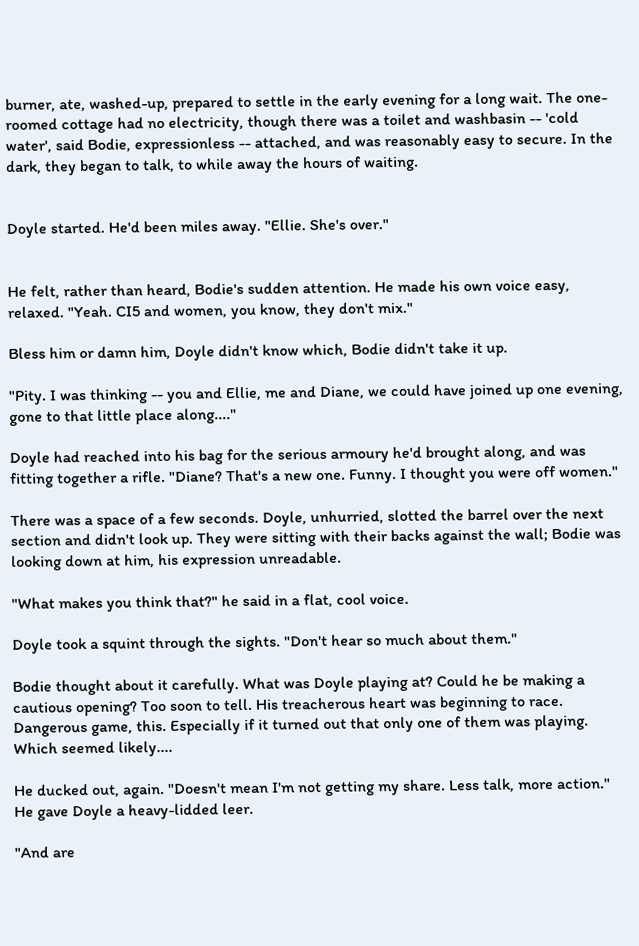burner, ate, washed-up, prepared to settle in the early evening for a long wait. The one-roomed cottage had no electricity, though there was a toilet and washbasin -- 'cold water', said Bodie, expressionless -- attached, and was reasonably easy to secure. In the dark, they began to talk, to while away the hours of waiting.


Doyle started. He'd been miles away. "Ellie. She's over."


He felt, rather than heard, Bodie's sudden attention. He made his own voice easy, relaxed. "Yeah. CI5 and women, you know, they don't mix."

Bless him or damn him, Doyle didn't know which, Bodie didn't take it up.

"Pity. I was thinking -- you and Ellie, me and Diane, we could have joined up one evening, gone to that little place along...."

Doyle had reached into his bag for the serious armoury he'd brought along, and was fitting together a rifle. "Diane? That's a new one. Funny. I thought you were off women."

There was a space of a few seconds. Doyle, unhurried, slotted the barrel over the next section and didn't look up. They were sitting with their backs against the wall; Bodie was looking down at him, his expression unreadable.

"What makes you think that?" he said in a flat, cool voice.

Doyle took a squint through the sights. "Don't hear so much about them."

Bodie thought about it carefully. What was Doyle playing at? Could he be making a cautious opening? Too soon to tell. His treacherous heart was beginning to race. Dangerous game, this. Especially if it turned out that only one of them was playing. Which seemed likely....

He ducked out, again. "Doesn't mean I'm not getting my share. Less talk, more action." He gave Doyle a heavy-lidded leer.

"And are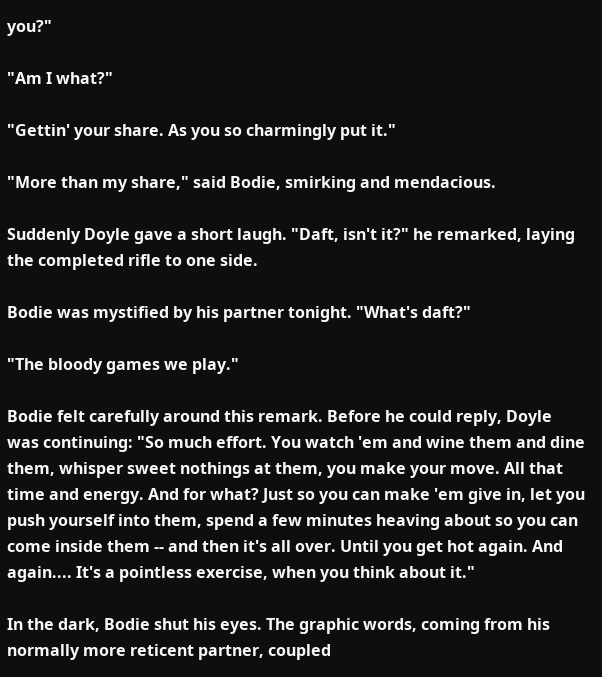you?"

"Am I what?"

"Gettin' your share. As you so charmingly put it."

"More than my share," said Bodie, smirking and mendacious.

Suddenly Doyle gave a short laugh. "Daft, isn't it?" he remarked, laying the completed rifle to one side.

Bodie was mystified by his partner tonight. "What's daft?"

"The bloody games we play."

Bodie felt carefully around this remark. Before he could reply, Doyle was continuing: "So much effort. You watch 'em and wine them and dine them, whisper sweet nothings at them, you make your move. All that time and energy. And for what? Just so you can make 'em give in, let you push yourself into them, spend a few minutes heaving about so you can come inside them -- and then it's all over. Until you get hot again. And again.... It's a pointless exercise, when you think about it."

In the dark, Bodie shut his eyes. The graphic words, coming from his normally more reticent partner, coupled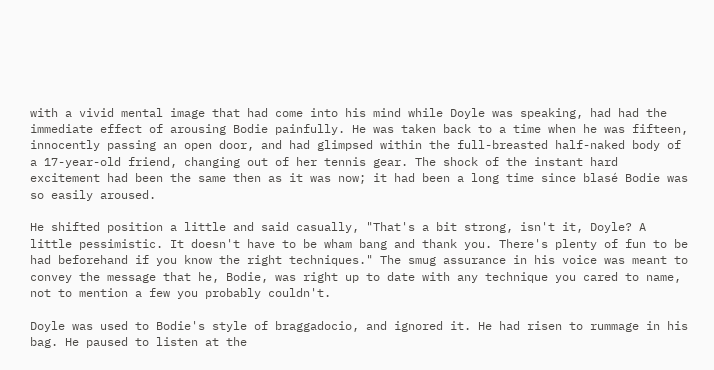with a vivid mental image that had come into his mind while Doyle was speaking, had had the immediate effect of arousing Bodie painfully. He was taken back to a time when he was fifteen, innocently passing an open door, and had glimpsed within the full-breasted half-naked body of a 17-year-old friend, changing out of her tennis gear. The shock of the instant hard excitement had been the same then as it was now; it had been a long time since blasé Bodie was so easily aroused.

He shifted position a little and said casually, "That's a bit strong, isn't it, Doyle? A little pessimistic. It doesn't have to be wham bang and thank you. There's plenty of fun to be had beforehand if you know the right techniques." The smug assurance in his voice was meant to convey the message that he, Bodie, was right up to date with any technique you cared to name, not to mention a few you probably couldn't.

Doyle was used to Bodie's style of braggadocio, and ignored it. He had risen to rummage in his bag. He paused to listen at the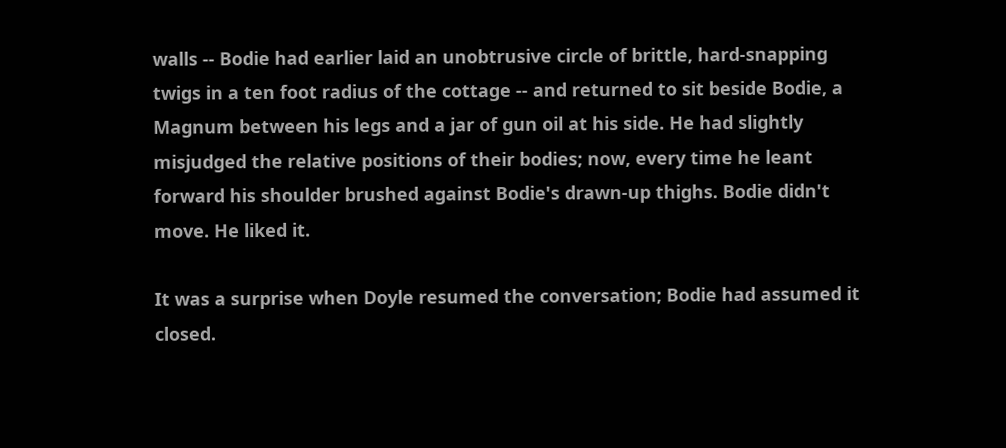walls -- Bodie had earlier laid an unobtrusive circle of brittle, hard-snapping twigs in a ten foot radius of the cottage -- and returned to sit beside Bodie, a Magnum between his legs and a jar of gun oil at his side. He had slightly misjudged the relative positions of their bodies; now, every time he leant forward his shoulder brushed against Bodie's drawn-up thighs. Bodie didn't move. He liked it.

It was a surprise when Doyle resumed the conversation; Bodie had assumed it closed.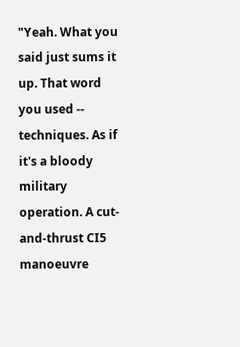"Yeah. What you said just sums it up. That word you used -- techniques. As if it's a bloody military operation. A cut-and-thrust CI5 manoeuvre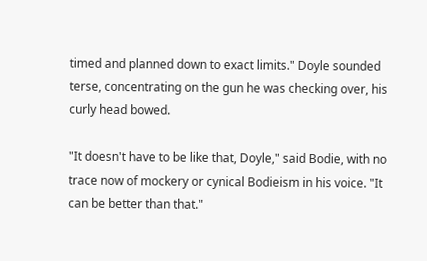timed and planned down to exact limits." Doyle sounded terse, concentrating on the gun he was checking over, his curly head bowed.

"It doesn't have to be like that, Doyle," said Bodie, with no trace now of mockery or cynical Bodieism in his voice. "It can be better than that."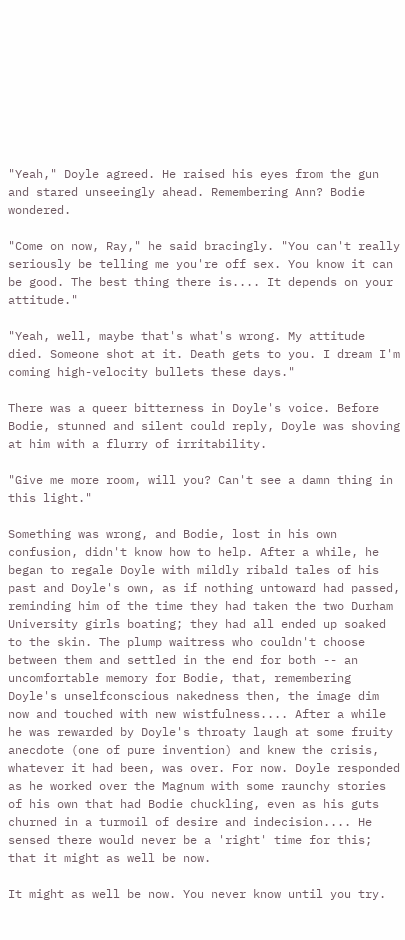"Yeah," Doyle agreed. He raised his eyes from the gun and stared unseeingly ahead. Remembering Ann? Bodie wondered.

"Come on now, Ray," he said bracingly. "You can't really seriously be telling me you're off sex. You know it can be good. The best thing there is.... It depends on your attitude."

"Yeah, well, maybe that's what's wrong. My attitude died. Someone shot at it. Death gets to you. I dream I'm coming high-velocity bullets these days."

There was a queer bitterness in Doyle's voice. Before Bodie, stunned and silent could reply, Doyle was shoving at him with a flurry of irritability.

"Give me more room, will you? Can't see a damn thing in this light."

Something was wrong, and Bodie, lost in his own confusion, didn't know how to help. After a while, he began to regale Doyle with mildly ribald tales of his past and Doyle's own, as if nothing untoward had passed, reminding him of the time they had taken the two Durham University girls boating; they had all ended up soaked to the skin. The plump waitress who couldn't choose between them and settled in the end for both -- an uncomfortable memory for Bodie, that, remembering Doyle's unselfconscious nakedness then, the image dim now and touched with new wistfulness.... After a while he was rewarded by Doyle's throaty laugh at some fruity anecdote (one of pure invention) and knew the crisis, whatever it had been, was over. For now. Doyle responded as he worked over the Magnum with some raunchy stories of his own that had Bodie chuckling, even as his guts churned in a turmoil of desire and indecision.... He sensed there would never be a 'right' time for this; that it might as well be now.

It might as well be now. You never know until you try.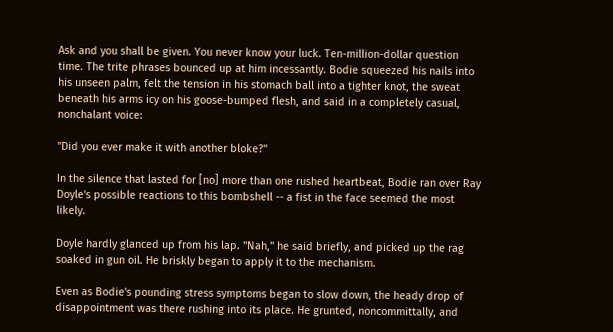Ask and you shall be given. You never know your luck. Ten-million-dollar question time. The trite phrases bounced up at him incessantly. Bodie squeezed his nails into his unseen palm, felt the tension in his stomach ball into a tighter knot, the sweat beneath his arms icy on his goose-bumped flesh, and said in a completely casual, nonchalant voice:

"Did you ever make it with another bloke?"

In the silence that lasted for [no] more than one rushed heartbeat, Bodie ran over Ray Doyle's possible reactions to this bombshell -- a fist in the face seemed the most likely.

Doyle hardly glanced up from his lap. "Nah," he said briefly, and picked up the rag soaked in gun oil. He briskly began to apply it to the mechanism.

Even as Bodie's pounding stress symptoms began to slow down, the heady drop of disappointment was there rushing into its place. He grunted, noncommittally, and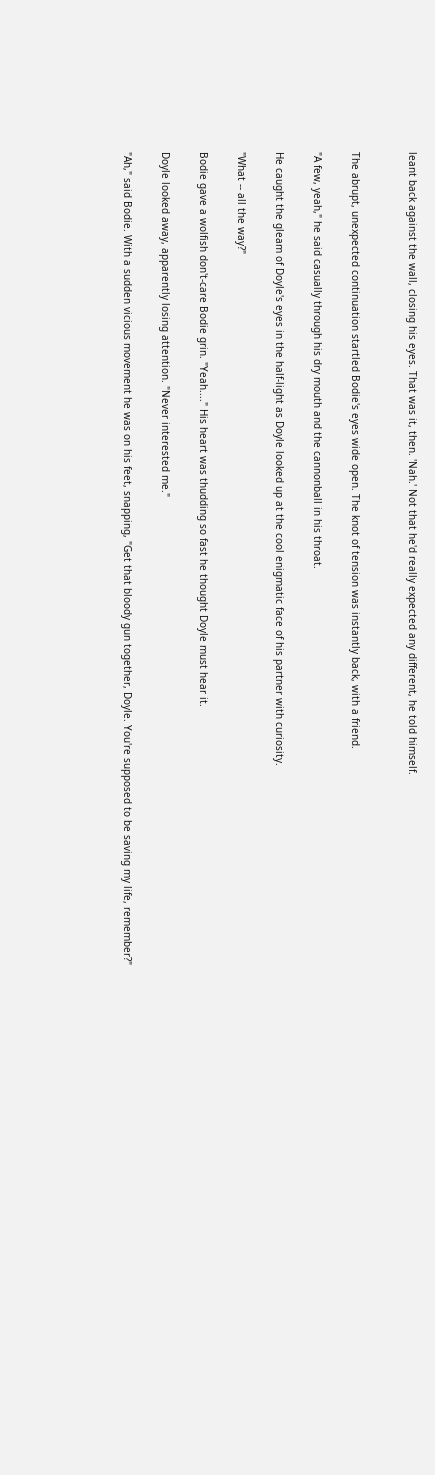leant back against the wall, closing his eyes. That was it, then. 'Nah.' Not that he'd really expected any different, he told himself.


The abrupt, unexpected continuation startled Bodie's eyes wide open. The knot of tension was instantly back, with a friend.

"A few, yeah," he said casually through his dry mouth and the cannonball in his throat.

He caught the gleam of Doyle's eyes in the half-light as Doyle looked up at the cool enigmatic face of his partner with curiosity.

"What -- all the way?"

Bodie gave a wolfish don't-care Bodie grin. "Yeah...." His heart was thudding so fast he thought Doyle must hear it.

Doyle looked away, apparently losing attention. "Never interested me."

"Ah," said Bodie. With a sudden vicious movement he was on his feet, snapping, "Get that bloody gun together, Doyle. You're supposed to be saving my life, remember?"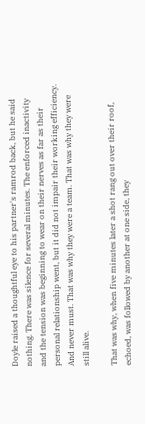Doyle raised a thoughtful eye to his partner's ramrod back, but he said nothing. There was silence for several minutes. The enforced inactivity and the tension was beginning to wear on their nerves as far as their personal relationship went, but it did not impair their working efficiency. And never must. That was why they were a team. That was why they were still alive.

That was why, when five minutes later a shot rang out over their roof, echoed, was followed by another at one side, they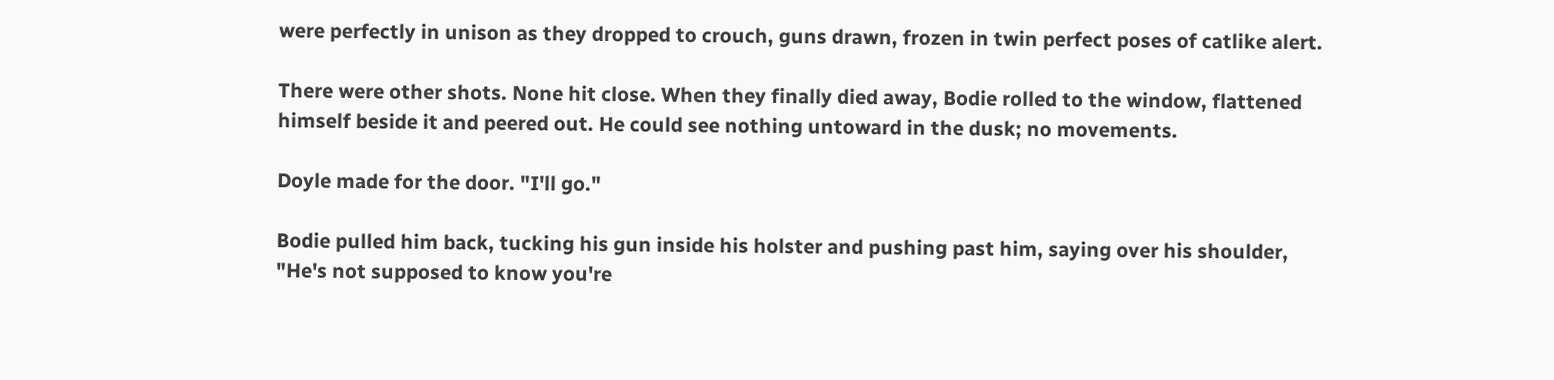were perfectly in unison as they dropped to crouch, guns drawn, frozen in twin perfect poses of catlike alert.

There were other shots. None hit close. When they finally died away, Bodie rolled to the window, flattened himself beside it and peered out. He could see nothing untoward in the dusk; no movements.

Doyle made for the door. "I'll go."

Bodie pulled him back, tucking his gun inside his holster and pushing past him, saying over his shoulder, "He's not supposed to know you're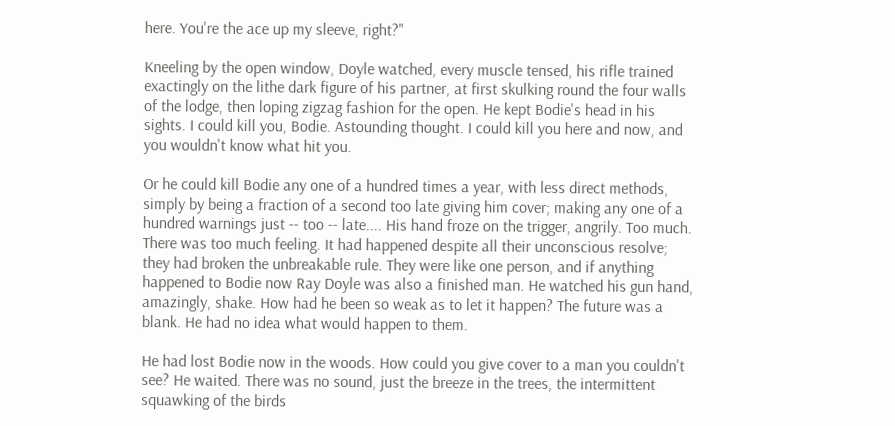here. You're the ace up my sleeve, right?"

Kneeling by the open window, Doyle watched, every muscle tensed, his rifle trained exactingly on the lithe dark figure of his partner, at first skulking round the four walls of the lodge, then loping zigzag fashion for the open. He kept Bodie's head in his sights. I could kill you, Bodie. Astounding thought. I could kill you here and now, and you wouldn't know what hit you.

Or he could kill Bodie any one of a hundred times a year, with less direct methods, simply by being a fraction of a second too late giving him cover; making any one of a hundred warnings just -- too -- late.... His hand froze on the trigger, angrily. Too much. There was too much feeling. It had happened despite all their unconscious resolve; they had broken the unbreakable rule. They were like one person, and if anything happened to Bodie now Ray Doyle was also a finished man. He watched his gun hand, amazingly, shake. How had he been so weak as to let it happen? The future was a blank. He had no idea what would happen to them.

He had lost Bodie now in the woods. How could you give cover to a man you couldn't see? He waited. There was no sound, just the breeze in the trees, the intermittent squawking of the birds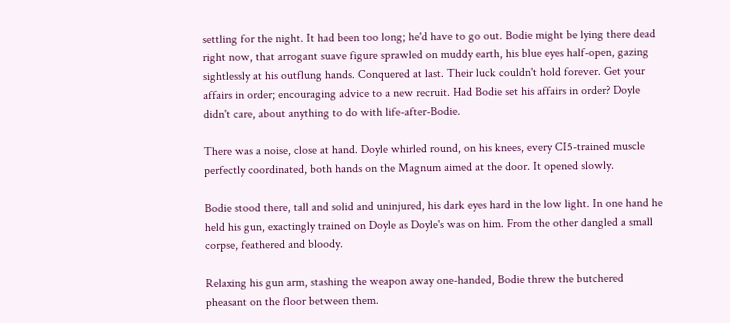settling for the night. It had been too long; he'd have to go out. Bodie might be lying there dead right now, that arrogant suave figure sprawled on muddy earth, his blue eyes half-open, gazing sightlessly at his outflung hands. Conquered at last. Their luck couldn't hold forever. Get your affairs in order; encouraging advice to a new recruit. Had Bodie set his affairs in order? Doyle didn't care, about anything to do with life-after-Bodie.

There was a noise, close at hand. Doyle whirled round, on his knees, every CI5-trained muscle perfectly coordinated, both hands on the Magnum aimed at the door. It opened slowly.

Bodie stood there, tall and solid and uninjured, his dark eyes hard in the low light. In one hand he held his gun, exactingly trained on Doyle as Doyle's was on him. From the other dangled a small corpse, feathered and bloody.

Relaxing his gun arm, stashing the weapon away one-handed, Bodie threw the butchered pheasant on the floor between them.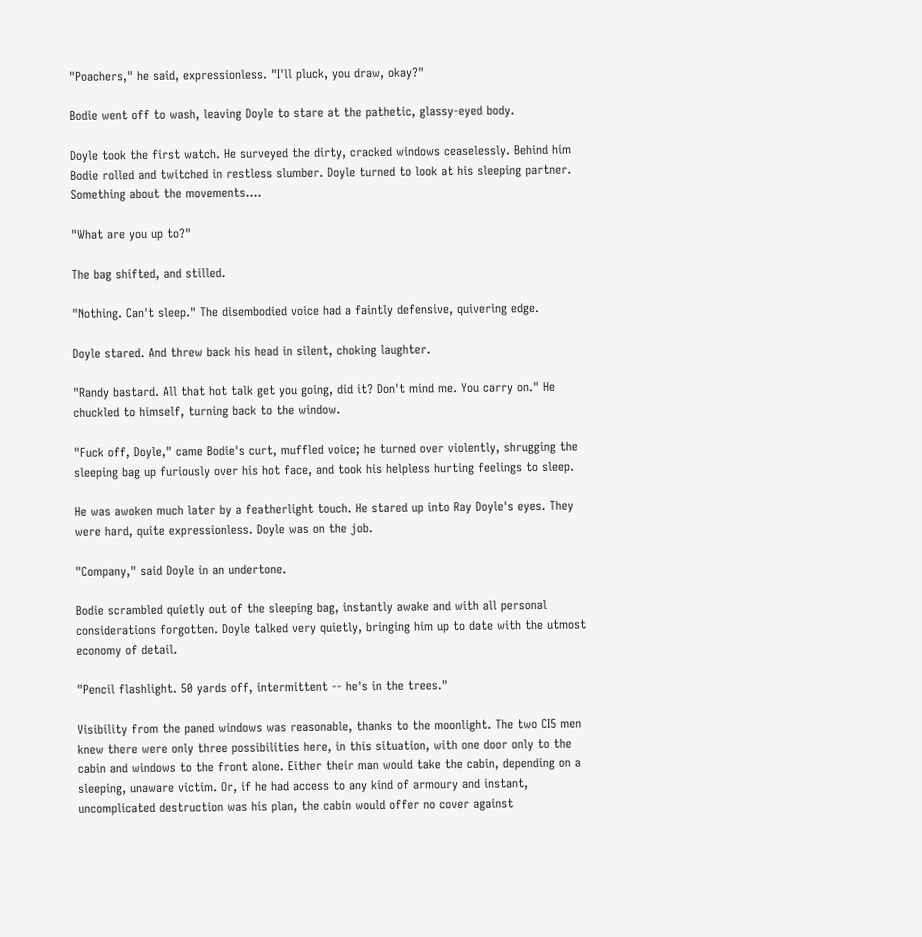"Poachers," he said, expressionless. "I'll pluck, you draw, okay?"

Bodie went off to wash, leaving Doyle to stare at the pathetic, glassy-eyed body.

Doyle took the first watch. He surveyed the dirty, cracked windows ceaselessly. Behind him Bodie rolled and twitched in restless slumber. Doyle turned to look at his sleeping partner. Something about the movements....

"What are you up to?"

The bag shifted, and stilled.

"Nothing. Can't sleep." The disembodied voice had a faintly defensive, quivering edge.

Doyle stared. And threw back his head in silent, choking laughter.

"Randy bastard. All that hot talk get you going, did it? Don't mind me. You carry on." He chuckled to himself, turning back to the window.

"Fuck off, Doyle," came Bodie's curt, muffled voice; he turned over violently, shrugging the sleeping bag up furiously over his hot face, and took his helpless hurting feelings to sleep.

He was awoken much later by a featherlight touch. He stared up into Ray Doyle's eyes. They were hard, quite expressionless. Doyle was on the job.

"Company," said Doyle in an undertone.

Bodie scrambled quietly out of the sleeping bag, instantly awake and with all personal considerations forgotten. Doyle talked very quietly, bringing him up to date with the utmost economy of detail.

"Pencil flashlight. 50 yards off, intermittent -- he's in the trees."

Visibility from the paned windows was reasonable, thanks to the moonlight. The two CI5 men knew there were only three possibilities here, in this situation, with one door only to the cabin and windows to the front alone. Either their man would take the cabin, depending on a sleeping, unaware victim. Or, if he had access to any kind of armoury and instant, uncomplicated destruction was his plan, the cabin would offer no cover against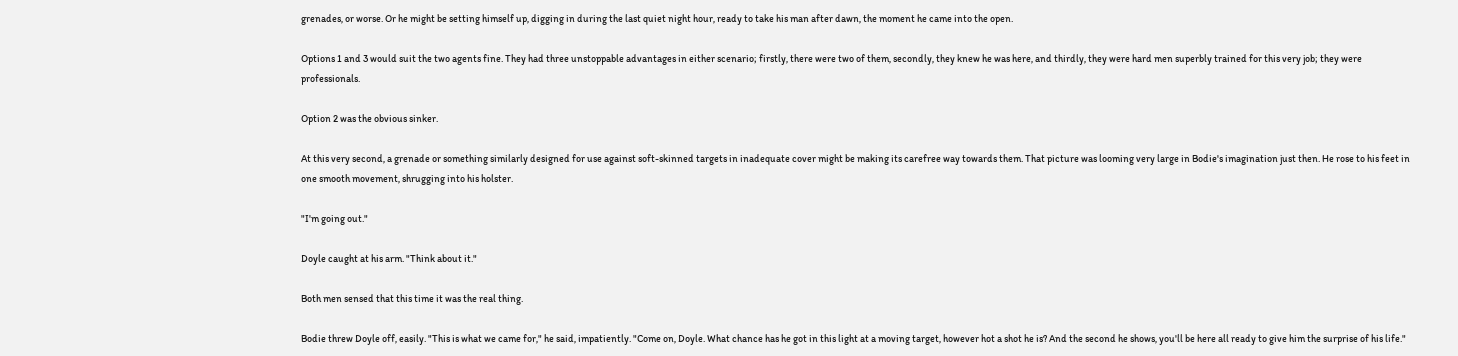grenades, or worse. Or he might be setting himself up, digging in during the last quiet night hour, ready to take his man after dawn, the moment he came into the open.

Options 1 and 3 would suit the two agents fine. They had three unstoppable advantages in either scenario; firstly, there were two of them, secondly, they knew he was here, and thirdly, they were hard men superbly trained for this very job; they were professionals.

Option 2 was the obvious sinker.

At this very second, a grenade or something similarly designed for use against soft-skinned targets in inadequate cover might be making its carefree way towards them. That picture was looming very large in Bodie's imagination just then. He rose to his feet in one smooth movement, shrugging into his holster.

"I'm going out."

Doyle caught at his arm. "Think about it."

Both men sensed that this time it was the real thing.

Bodie threw Doyle off, easily. "This is what we came for," he said, impatiently. "Come on, Doyle. What chance has he got in this light at a moving target, however hot a shot he is? And the second he shows, you'll be here all ready to give him the surprise of his life."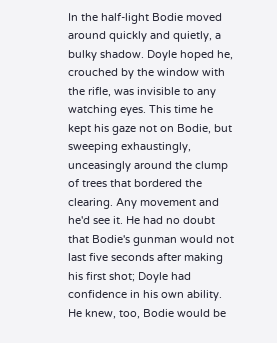In the half-light Bodie moved around quickly and quietly, a bulky shadow. Doyle hoped he, crouched by the window with the rifle, was invisible to any watching eyes. This time he kept his gaze not on Bodie, but sweeping exhaustingly, unceasingly around the clump of trees that bordered the clearing. Any movement and he'd see it. He had no doubt that Bodie's gunman would not last five seconds after making his first shot; Doyle had confidence in his own ability. He knew, too, Bodie would be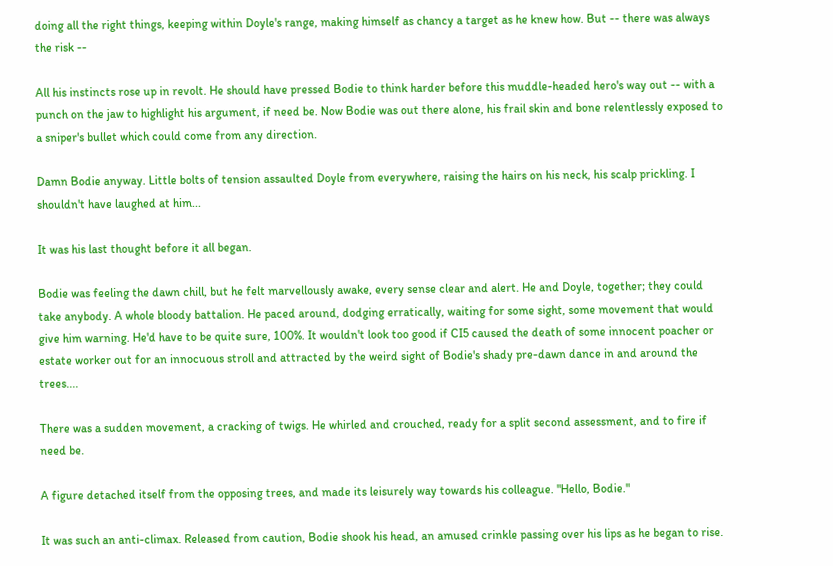doing all the right things, keeping within Doyle's range, making himself as chancy a target as he knew how. But -- there was always the risk --

All his instincts rose up in revolt. He should have pressed Bodie to think harder before this muddle-headed hero's way out -- with a punch on the jaw to highlight his argument, if need be. Now Bodie was out there alone, his frail skin and bone relentlessly exposed to a sniper's bullet which could come from any direction.

Damn Bodie anyway. Little bolts of tension assaulted Doyle from everywhere, raising the hairs on his neck, his scalp prickling. I shouldn't have laughed at him...

It was his last thought before it all began.

Bodie was feeling the dawn chill, but he felt marvellously awake, every sense clear and alert. He and Doyle, together; they could take anybody. A whole bloody battalion. He paced around, dodging erratically, waiting for some sight, some movement that would give him warning. He'd have to be quite sure, 100%. It wouldn't look too good if CI5 caused the death of some innocent poacher or estate worker out for an innocuous stroll and attracted by the weird sight of Bodie's shady pre-dawn dance in and around the trees....

There was a sudden movement, a cracking of twigs. He whirled and crouched, ready for a split second assessment, and to fire if need be.

A figure detached itself from the opposing trees, and made its leisurely way towards his colleague. "Hello, Bodie."

It was such an anti-climax. Released from caution, Bodie shook his head, an amused crinkle passing over his lips as he began to rise.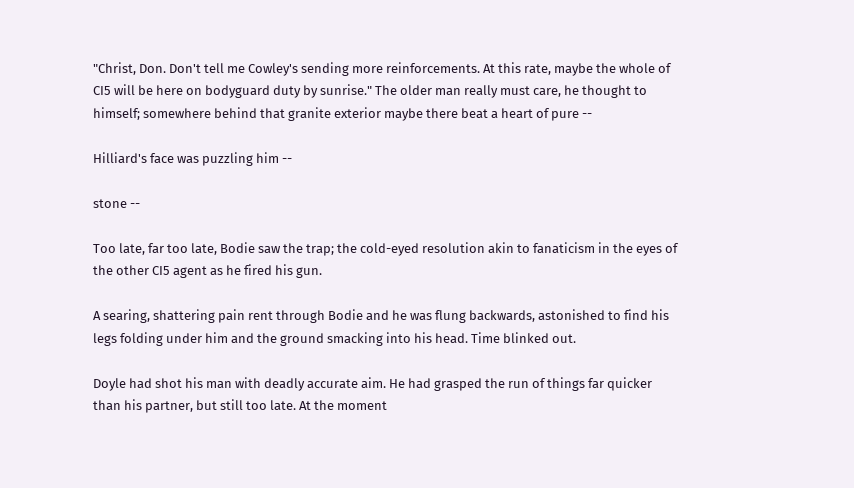"Christ, Don. Don't tell me Cowley's sending more reinforcements. At this rate, maybe the whole of CI5 will be here on bodyguard duty by sunrise." The older man really must care, he thought to himself; somewhere behind that granite exterior maybe there beat a heart of pure --

Hilliard's face was puzzling him --

stone --

Too late, far too late, Bodie saw the trap; the cold-eyed resolution akin to fanaticism in the eyes of the other CI5 agent as he fired his gun.

A searing, shattering pain rent through Bodie and he was flung backwards, astonished to find his legs folding under him and the ground smacking into his head. Time blinked out.

Doyle had shot his man with deadly accurate aim. He had grasped the run of things far quicker than his partner, but still too late. At the moment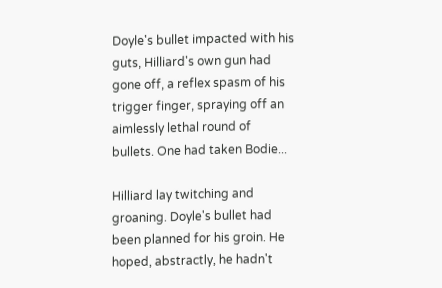Doyle's bullet impacted with his guts, Hilliard's own gun had gone off, a reflex spasm of his trigger finger, spraying off an aimlessly lethal round of bullets. One had taken Bodie...

Hilliard lay twitching and groaning. Doyle's bullet had been planned for his groin. He hoped, abstractly, he hadn't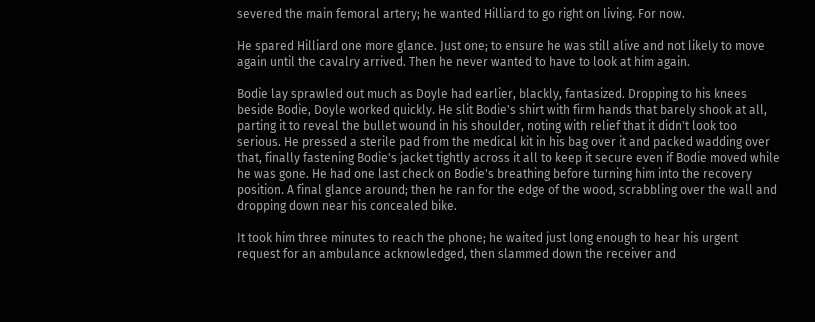severed the main femoral artery; he wanted Hilliard to go right on living. For now.

He spared Hilliard one more glance. Just one; to ensure he was still alive and not likely to move again until the cavalry arrived. Then he never wanted to have to look at him again.

Bodie lay sprawled out much as Doyle had earlier, blackly, fantasized. Dropping to his knees beside Bodie, Doyle worked quickly. He slit Bodie's shirt with firm hands that barely shook at all, parting it to reveal the bullet wound in his shoulder, noting with relief that it didn't look too serious. He pressed a sterile pad from the medical kit in his bag over it and packed wadding over that, finally fastening Bodie's jacket tightly across it all to keep it secure even if Bodie moved while he was gone. He had one last check on Bodie's breathing before turning him into the recovery position. A final glance around; then he ran for the edge of the wood, scrabbling over the wall and dropping down near his concealed bike.

It took him three minutes to reach the phone; he waited just long enough to hear his urgent request for an ambulance acknowledged, then slammed down the receiver and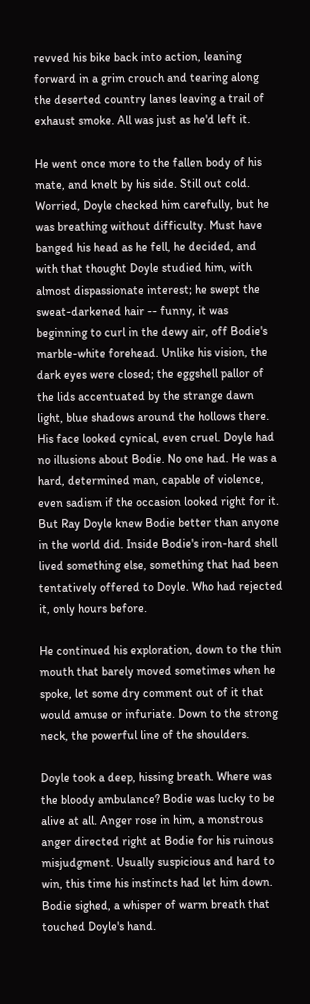revved his bike back into action, leaning forward in a grim crouch and tearing along the deserted country lanes leaving a trail of exhaust smoke. All was just as he'd left it.

He went once more to the fallen body of his mate, and knelt by his side. Still out cold. Worried, Doyle checked him carefully, but he was breathing without difficulty. Must have banged his head as he fell, he decided, and with that thought Doyle studied him, with almost dispassionate interest; he swept the sweat-darkened hair -- funny, it was beginning to curl in the dewy air, off Bodie's marble-white forehead. Unlike his vision, the dark eyes were closed; the eggshell pallor of the lids accentuated by the strange dawn light, blue shadows around the hollows there. His face looked cynical, even cruel. Doyle had no illusions about Bodie. No one had. He was a hard, determined man, capable of violence, even sadism if the occasion looked right for it. But Ray Doyle knew Bodie better than anyone in the world did. Inside Bodie's iron-hard shell lived something else, something that had been tentatively offered to Doyle. Who had rejected it, only hours before.

He continued his exploration, down to the thin mouth that barely moved sometimes when he spoke, let some dry comment out of it that would amuse or infuriate. Down to the strong neck, the powerful line of the shoulders.

Doyle took a deep, hissing breath. Where was the bloody ambulance? Bodie was lucky to be alive at all. Anger rose in him, a monstrous anger directed right at Bodie for his ruinous misjudgment. Usually suspicious and hard to win, this time his instincts had let him down. Bodie sighed, a whisper of warm breath that touched Doyle's hand.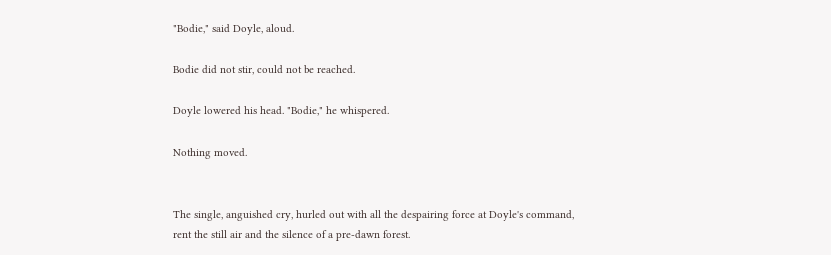"Bodie," said Doyle, aloud.

Bodie did not stir, could not be reached.

Doyle lowered his head. "Bodie," he whispered.

Nothing moved.


The single, anguished cry, hurled out with all the despairing force at Doyle's command, rent the still air and the silence of a pre-dawn forest.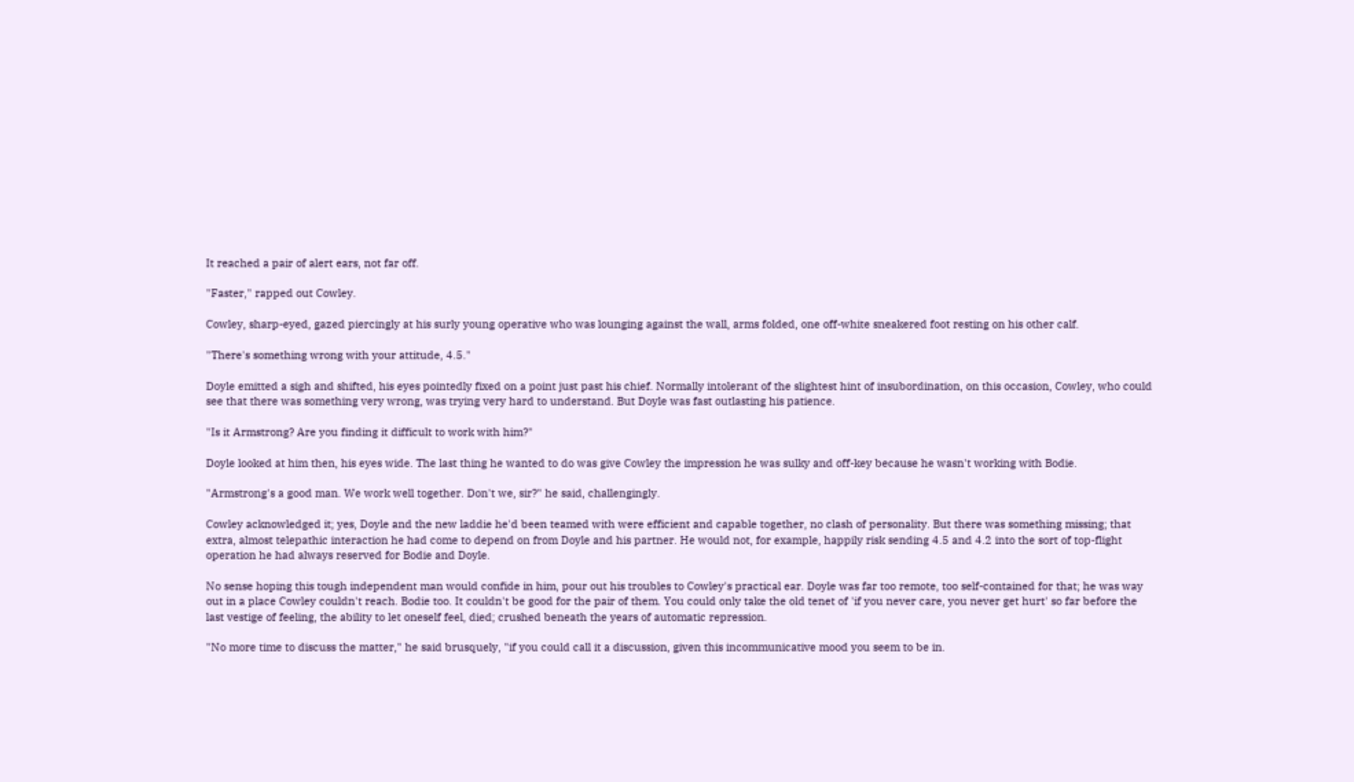It reached a pair of alert ears, not far off.

"Faster," rapped out Cowley.

Cowley, sharp-eyed, gazed piercingly at his surly young operative who was lounging against the wall, arms folded, one off-white sneakered foot resting on his other calf.

"There's something wrong with your attitude, 4.5."

Doyle emitted a sigh and shifted, his eyes pointedly fixed on a point just past his chief. Normally intolerant of the slightest hint of insubordination, on this occasion, Cowley, who could see that there was something very wrong, was trying very hard to understand. But Doyle was fast outlasting his patience.

"Is it Armstrong? Are you finding it difficult to work with him?"

Doyle looked at him then, his eyes wide. The last thing he wanted to do was give Cowley the impression he was sulky and off-key because he wasn't working with Bodie.

"Armstrong's a good man. We work well together. Don't we, sir?" he said, challengingly.

Cowley acknowledged it; yes, Doyle and the new laddie he'd been teamed with were efficient and capable together, no clash of personality. But there was something missing; that extra, almost telepathic interaction he had come to depend on from Doyle and his partner. He would not, for example, happily risk sending 4.5 and 4.2 into the sort of top-flight operation he had always reserved for Bodie and Doyle.

No sense hoping this tough independent man would confide in him, pour out his troubles to Cowley's practical ear. Doyle was far too remote, too self-contained for that; he was way out in a place Cowley couldn't reach. Bodie too. It couldn't be good for the pair of them. You could only take the old tenet of 'if you never care, you never get hurt' so far before the last vestige of feeling, the ability to let oneself feel, died; crushed beneath the years of automatic repression.

"No more time to discuss the matter," he said brusquely, "if you could call it a discussion, given this incommunicative mood you seem to be in.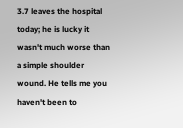3.7 leaves the hospital today; he is lucky it wasn't much worse than a simple shoulder wound. He tells me you haven't been to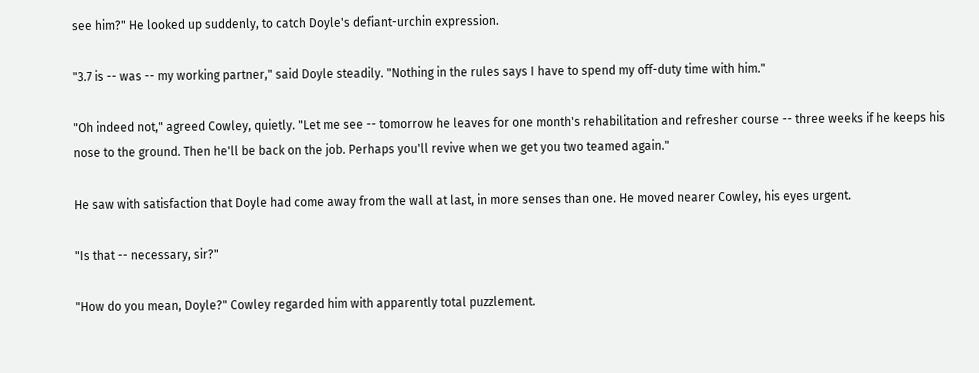see him?" He looked up suddenly, to catch Doyle's defiant-urchin expression.

"3.7 is -- was -- my working partner," said Doyle steadily. "Nothing in the rules says I have to spend my off-duty time with him."

"Oh indeed not," agreed Cowley, quietly. "Let me see -- tomorrow he leaves for one month's rehabilitation and refresher course -- three weeks if he keeps his nose to the ground. Then he'll be back on the job. Perhaps you'll revive when we get you two teamed again."

He saw with satisfaction that Doyle had come away from the wall at last, in more senses than one. He moved nearer Cowley, his eyes urgent.

"Is that -- necessary, sir?"

"How do you mean, Doyle?" Cowley regarded him with apparently total puzzlement.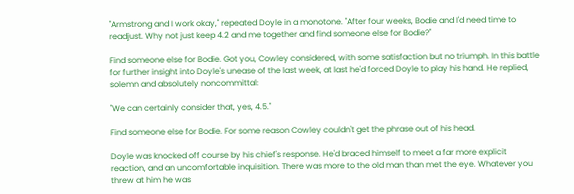"Armstrong and I work okay," repeated Doyle in a monotone. "After four weeks, Bodie and I'd need time to readjust. Why not just keep 4.2 and me together and find someone else for Bodie?"

Find someone else for Bodie. Got you, Cowley considered, with some satisfaction but no triumph. In this battle for further insight into Doyle's unease of the last week, at last he'd forced Doyle to play his hand. He replied, solemn and absolutely noncommittal:

"We can certainly consider that, yes, 4.5."

Find someone else for Bodie. For some reason Cowley couldn't get the phrase out of his head.

Doyle was knocked off course by his chief's response. He'd braced himself to meet a far more explicit reaction, and an uncomfortable inquisition. There was more to the old man than met the eye. Whatever you threw at him he was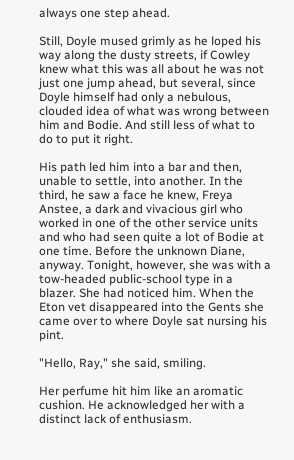always one step ahead.

Still, Doyle mused grimly as he loped his way along the dusty streets, if Cowley knew what this was all about he was not just one jump ahead, but several, since Doyle himself had only a nebulous, clouded idea of what was wrong between him and Bodie. And still less of what to do to put it right.

His path led him into a bar and then, unable to settle, into another. In the third, he saw a face he knew, Freya Anstee, a dark and vivacious girl who worked in one of the other service units and who had seen quite a lot of Bodie at one time. Before the unknown Diane, anyway. Tonight, however, she was with a tow-headed public-school type in a blazer. She had noticed him. When the Eton vet disappeared into the Gents she came over to where Doyle sat nursing his pint.

"Hello, Ray," she said, smiling.

Her perfume hit him like an aromatic cushion. He acknowledged her with a distinct lack of enthusiasm.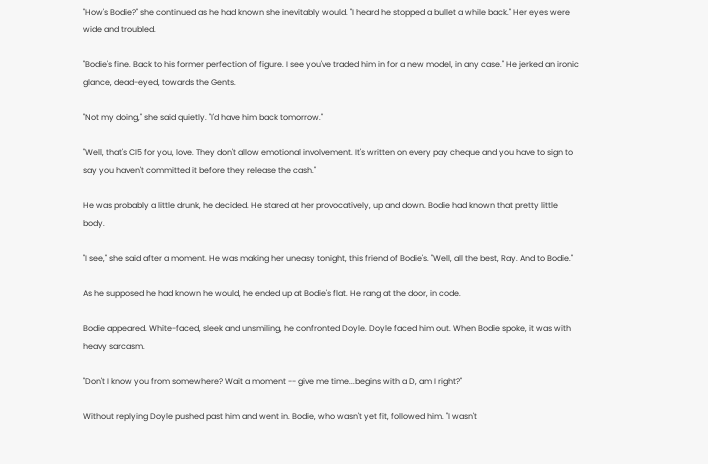"How's Bodie?" she continued as he had known she inevitably would. "I heard he stopped a bullet a while back." Her eyes were wide and troubled.

"Bodie's fine. Back to his former perfection of figure. I see you've traded him in for a new model, in any case." He jerked an ironic glance, dead-eyed, towards the Gents.

"Not my doing," she said quietly. "I'd have him back tomorrow."

"Well, that's CI5 for you, love. They don't allow emotional involvement. It's written on every pay cheque and you have to sign to say you haven't committed it before they release the cash."

He was probably a little drunk, he decided. He stared at her provocatively, up and down. Bodie had known that pretty little body.

"I see," she said after a moment. He was making her uneasy tonight, this friend of Bodie's. "Well, all the best, Ray. And to Bodie."

As he supposed he had known he would, he ended up at Bodie's flat. He rang at the door, in code.

Bodie appeared. White-faced, sleek and unsmiling, he confronted Doyle. Doyle faced him out. When Bodie spoke, it was with heavy sarcasm.

"Don't I know you from somewhere? Wait a moment -- give me time...begins with a D, am I right?"

Without replying Doyle pushed past him and went in. Bodie, who wasn't yet fit, followed him. "I wasn't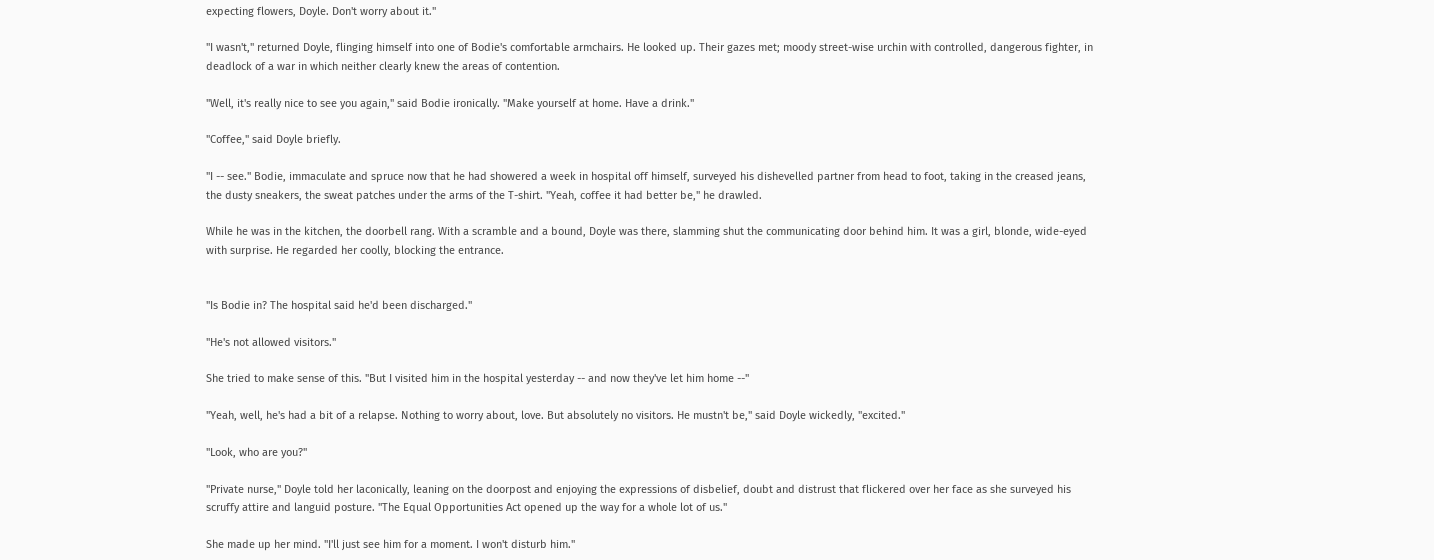expecting flowers, Doyle. Don't worry about it."

"I wasn't," returned Doyle, flinging himself into one of Bodie's comfortable armchairs. He looked up. Their gazes met; moody street-wise urchin with controlled, dangerous fighter, in deadlock of a war in which neither clearly knew the areas of contention.

"Well, it's really nice to see you again," said Bodie ironically. "Make yourself at home. Have a drink."

"Coffee," said Doyle briefly.

"I -- see." Bodie, immaculate and spruce now that he had showered a week in hospital off himself, surveyed his dishevelled partner from head to foot, taking in the creased jeans, the dusty sneakers, the sweat patches under the arms of the T-shirt. "Yeah, coffee it had better be," he drawled.

While he was in the kitchen, the doorbell rang. With a scramble and a bound, Doyle was there, slamming shut the communicating door behind him. It was a girl, blonde, wide-eyed with surprise. He regarded her coolly, blocking the entrance.


"Is Bodie in? The hospital said he'd been discharged."

"He's not allowed visitors."

She tried to make sense of this. "But I visited him in the hospital yesterday -- and now they've let him home --"

"Yeah, well, he's had a bit of a relapse. Nothing to worry about, love. But absolutely no visitors. He mustn't be," said Doyle wickedly, "excited."

"Look, who are you?"

"Private nurse," Doyle told her laconically, leaning on the doorpost and enjoying the expressions of disbelief, doubt and distrust that flickered over her face as she surveyed his scruffy attire and languid posture. "The Equal Opportunities Act opened up the way for a whole lot of us."

She made up her mind. "I'll just see him for a moment. I won't disturb him."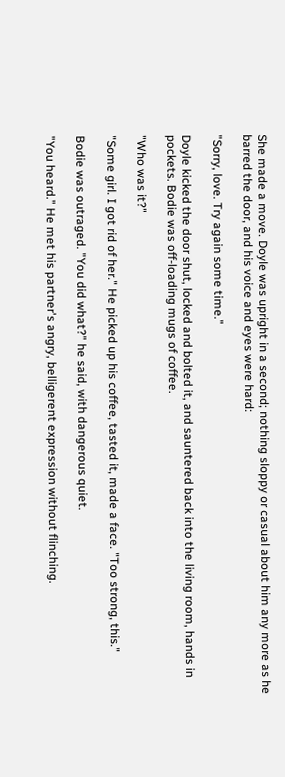She made a move. Doyle was upright in a second; nothing sloppy or casual about him any more as he barred the door, and his voice and eyes were hard:

"Sorry, love. Try again some time."

Doyle kicked the door shut, locked and bolted it, and sauntered back into the living room, hands in pockets. Bodie was off-loading mugs of coffee.

"Who was it?"

"Some girl. I got rid of her." He picked up his coffee, tasted it, made a face. "Too strong, this."

Bodie was outraged. "You did what?" he said, with dangerous quiet.

"You heard." He met his partner's angry, belligerent expression without flinching.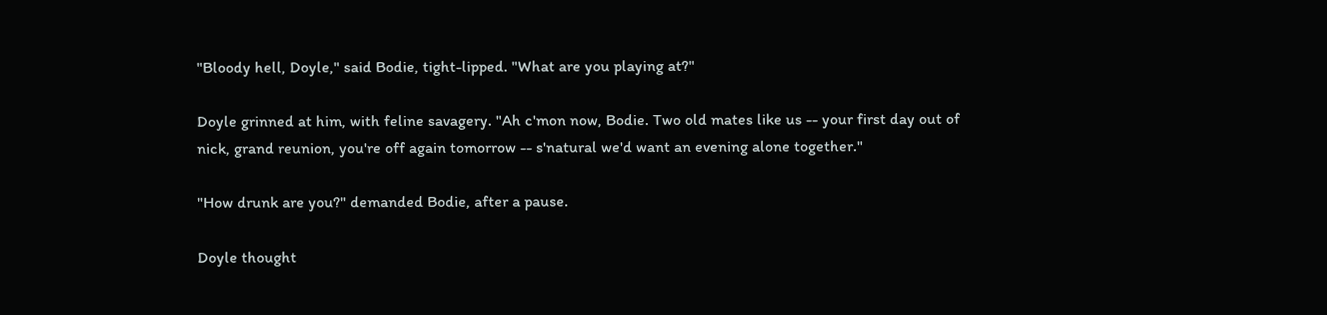"Bloody hell, Doyle," said Bodie, tight-lipped. "What are you playing at?"

Doyle grinned at him, with feline savagery. "Ah c'mon now, Bodie. Two old mates like us -- your first day out of nick, grand reunion, you're off again tomorrow -- s'natural we'd want an evening alone together."

"How drunk are you?" demanded Bodie, after a pause.

Doyle thought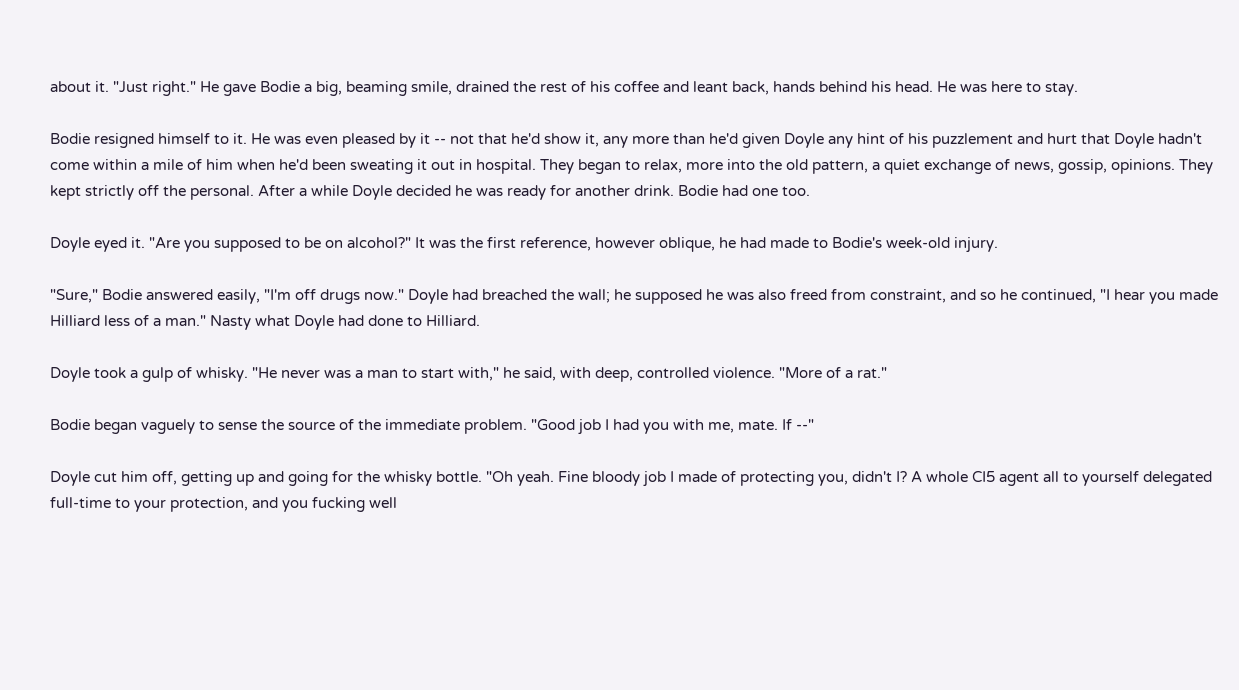about it. "Just right." He gave Bodie a big, beaming smile, drained the rest of his coffee and leant back, hands behind his head. He was here to stay.

Bodie resigned himself to it. He was even pleased by it -- not that he'd show it, any more than he'd given Doyle any hint of his puzzlement and hurt that Doyle hadn't come within a mile of him when he'd been sweating it out in hospital. They began to relax, more into the old pattern, a quiet exchange of news, gossip, opinions. They kept strictly off the personal. After a while Doyle decided he was ready for another drink. Bodie had one too.

Doyle eyed it. "Are you supposed to be on alcohol?" It was the first reference, however oblique, he had made to Bodie's week-old injury.

"Sure," Bodie answered easily, "I'm off drugs now." Doyle had breached the wall; he supposed he was also freed from constraint, and so he continued, "I hear you made Hilliard less of a man." Nasty what Doyle had done to Hilliard.

Doyle took a gulp of whisky. "He never was a man to start with," he said, with deep, controlled violence. "More of a rat."

Bodie began vaguely to sense the source of the immediate problem. "Good job I had you with me, mate. If --"

Doyle cut him off, getting up and going for the whisky bottle. "Oh yeah. Fine bloody job I made of protecting you, didn't I? A whole CI5 agent all to yourself delegated full-time to your protection, and you fucking well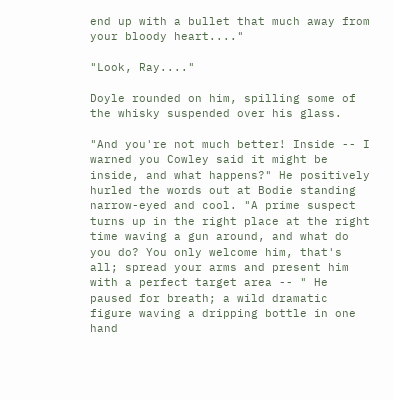end up with a bullet that much away from your bloody heart...."

"Look, Ray...."

Doyle rounded on him, spilling some of the whisky suspended over his glass.

"And you're not much better! Inside -- I warned you Cowley said it might be inside, and what happens?" He positively hurled the words out at Bodie standing narrow-eyed and cool. "A prime suspect turns up in the right place at the right time waving a gun around, and what do you do? You only welcome him, that's all; spread your arms and present him with a perfect target area -- " He paused for breath; a wild dramatic figure waving a dripping bottle in one hand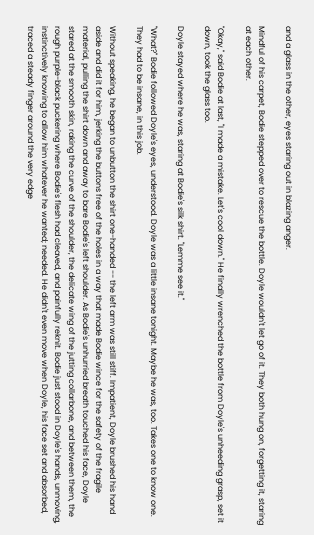and a glass in the other, eyes staring out in blazing anger.

Mindful of his carpet, Bodie stepped over to rescue the bottle. Doyle wouldn't let go of it. They both hung on, forgetting it, staring at each other.

"Okay," said Bodie at last, "I made a mistake. Let's cool down." He finally wrenched the bottle from Doyle's unheeding grasp, set it down, took the glass too.

Doyle stayed where he was, staring at Bodie's silk shirt. "Lemme see it."

"What?" Bodie followed Doyle's eyes, understood. Doyle was a little insane tonight. Maybe he was, too. Takes one to know one. They had to be insane, in this job.

Without speaking, he began to unbutton the shirt one-handed -- the left arm was still stiff. Impatient, Doyle brushed his hand aside and did it for him, jerking the buttons free of the holes in a way that made Bodie wince for the safety of the fragile material, pulling the shirt down and away to bare Bodie's left shoulder. As Bodie's unhurried breath touched his face, Doyle stared at the smooth skin, raking the curve of the shoulder, the delicate wing of the jutting collarbone, and between them, the rough purple-black puckering where Bodie's flesh had cleaved, and painfully reknit. Bodie just stood in Doyle's hands, unmoving, instinctively knowing to allow him whatever he wanted; needed. He didn't even move when Doyle, his face set and absorbed, traced a steady finger around the very edge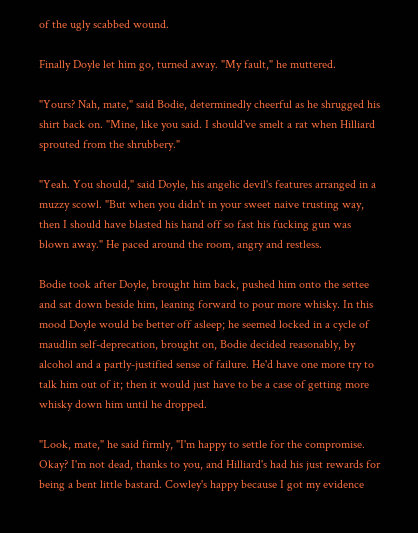of the ugly scabbed wound.

Finally Doyle let him go, turned away. "My fault," he muttered.

"Yours? Nah, mate," said Bodie, determinedly cheerful as he shrugged his shirt back on. "Mine, like you said. I should've smelt a rat when Hilliard sprouted from the shrubbery."

"Yeah. You should," said Doyle, his angelic devil's features arranged in a muzzy scowl. "But when you didn't in your sweet naive trusting way, then I should have blasted his hand off so fast his fucking gun was blown away." He paced around the room, angry and restless.

Bodie took after Doyle, brought him back, pushed him onto the settee and sat down beside him, leaning forward to pour more whisky. In this mood Doyle would be better off asleep; he seemed locked in a cycle of maudlin self-deprecation, brought on, Bodie decided reasonably, by alcohol and a partly-justified sense of failure. He'd have one more try to talk him out of it; then it would just have to be a case of getting more whisky down him until he dropped.

"Look, mate," he said firmly, "I'm happy to settle for the compromise. Okay? I'm not dead, thanks to you, and Hilliard's had his just rewards for being a bent little bastard. Cowley's happy because I got my evidence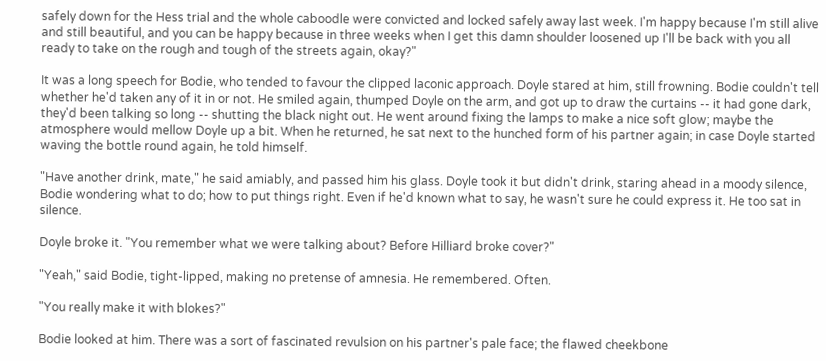safely down for the Hess trial and the whole caboodle were convicted and locked safely away last week. I'm happy because I'm still alive and still beautiful, and you can be happy because in three weeks when I get this damn shoulder loosened up I'll be back with you all ready to take on the rough and tough of the streets again, okay?"

It was a long speech for Bodie, who tended to favour the clipped laconic approach. Doyle stared at him, still frowning. Bodie couldn't tell whether he'd taken any of it in or not. He smiled again, thumped Doyle on the arm, and got up to draw the curtains -- it had gone dark, they'd been talking so long -- shutting the black night out. He went around fixing the lamps to make a nice soft glow; maybe the atmosphere would mellow Doyle up a bit. When he returned, he sat next to the hunched form of his partner again; in case Doyle started waving the bottle round again, he told himself.

"Have another drink, mate," he said amiably, and passed him his glass. Doyle took it but didn't drink, staring ahead in a moody silence, Bodie wondering what to do; how to put things right. Even if he'd known what to say, he wasn't sure he could express it. He too sat in silence.

Doyle broke it. "You remember what we were talking about? Before Hilliard broke cover?"

"Yeah," said Bodie, tight-lipped, making no pretense of amnesia. He remembered. Often.

"You really make it with blokes?"

Bodie looked at him. There was a sort of fascinated revulsion on his partner's pale face; the flawed cheekbone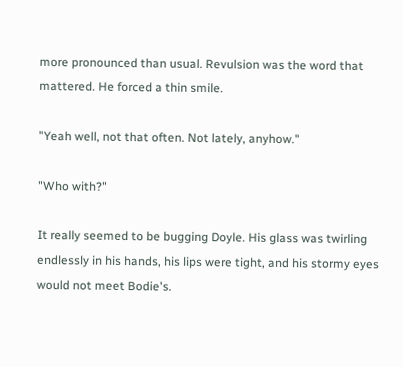more pronounced than usual. Revulsion was the word that mattered. He forced a thin smile.

"Yeah well, not that often. Not lately, anyhow."

"Who with?"

It really seemed to be bugging Doyle. His glass was twirling endlessly in his hands, his lips were tight, and his stormy eyes would not meet Bodie's.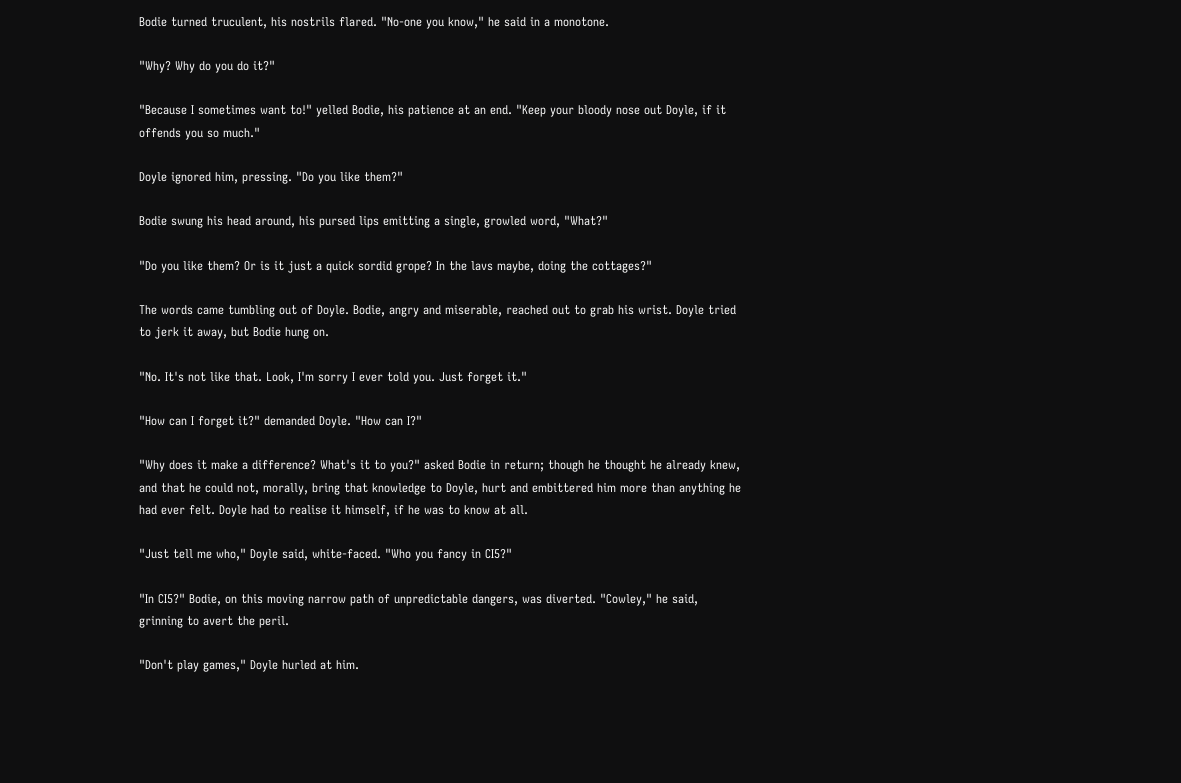Bodie turned truculent, his nostrils flared. "No-one you know," he said in a monotone.

"Why? Why do you do it?"

"Because I sometimes want to!" yelled Bodie, his patience at an end. "Keep your bloody nose out Doyle, if it offends you so much."

Doyle ignored him, pressing. "Do you like them?"

Bodie swung his head around, his pursed lips emitting a single, growled word, "What?"

"Do you like them? Or is it just a quick sordid grope? In the lavs maybe, doing the cottages?"

The words came tumbling out of Doyle. Bodie, angry and miserable, reached out to grab his wrist. Doyle tried to jerk it away, but Bodie hung on.

"No. It's not like that. Look, I'm sorry I ever told you. Just forget it."

"How can I forget it?" demanded Doyle. "How can I?"

"Why does it make a difference? What's it to you?" asked Bodie in return; though he thought he already knew, and that he could not, morally, bring that knowledge to Doyle, hurt and embittered him more than anything he had ever felt. Doyle had to realise it himself, if he was to know at all.

"Just tell me who," Doyle said, white-faced. "Who you fancy in CI5?"

"In CI5?" Bodie, on this moving narrow path of unpredictable dangers, was diverted. "Cowley," he said, grinning to avert the peril.

"Don't play games," Doyle hurled at him.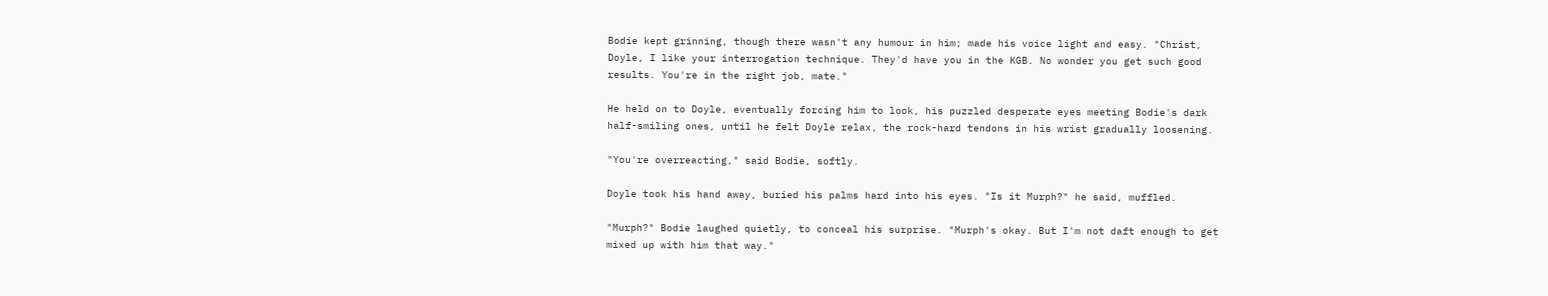Bodie kept grinning, though there wasn't any humour in him; made his voice light and easy. "Christ, Doyle, I like your interrogation technique. They'd have you in the KGB. No wonder you get such good results. You're in the right job, mate."

He held on to Doyle, eventually forcing him to look, his puzzled desperate eyes meeting Bodie's dark half-smiling ones, until he felt Doyle relax, the rock-hard tendons in his wrist gradually loosening.

"You're overreacting," said Bodie, softly.

Doyle took his hand away, buried his palms hard into his eyes. "Is it Murph?" he said, muffled.

"Murph?" Bodie laughed quietly, to conceal his surprise. "Murph's okay. But I'm not daft enough to get mixed up with him that way."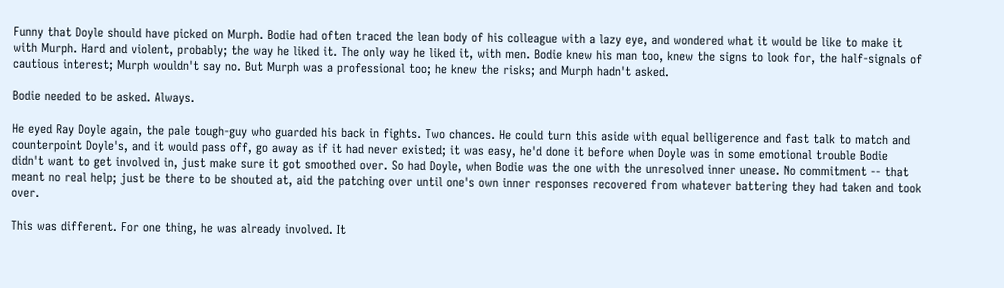Funny that Doyle should have picked on Murph. Bodie had often traced the lean body of his colleague with a lazy eye, and wondered what it would be like to make it with Murph. Hard and violent, probably; the way he liked it. The only way he liked it, with men. Bodie knew his man too, knew the signs to look for, the half-signals of cautious interest; Murph wouldn't say no. But Murph was a professional too; he knew the risks; and Murph hadn't asked.

Bodie needed to be asked. Always.

He eyed Ray Doyle again, the pale tough-guy who guarded his back in fights. Two chances. He could turn this aside with equal belligerence and fast talk to match and counterpoint Doyle's, and it would pass off, go away as if it had never existed; it was easy, he'd done it before when Doyle was in some emotional trouble Bodie didn't want to get involved in, just make sure it got smoothed over. So had Doyle, when Bodie was the one with the unresolved inner unease. No commitment -- that meant no real help; just be there to be shouted at, aid the patching over until one's own inner responses recovered from whatever battering they had taken and took over.

This was different. For one thing, he was already involved. It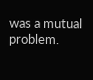was a mutual problem.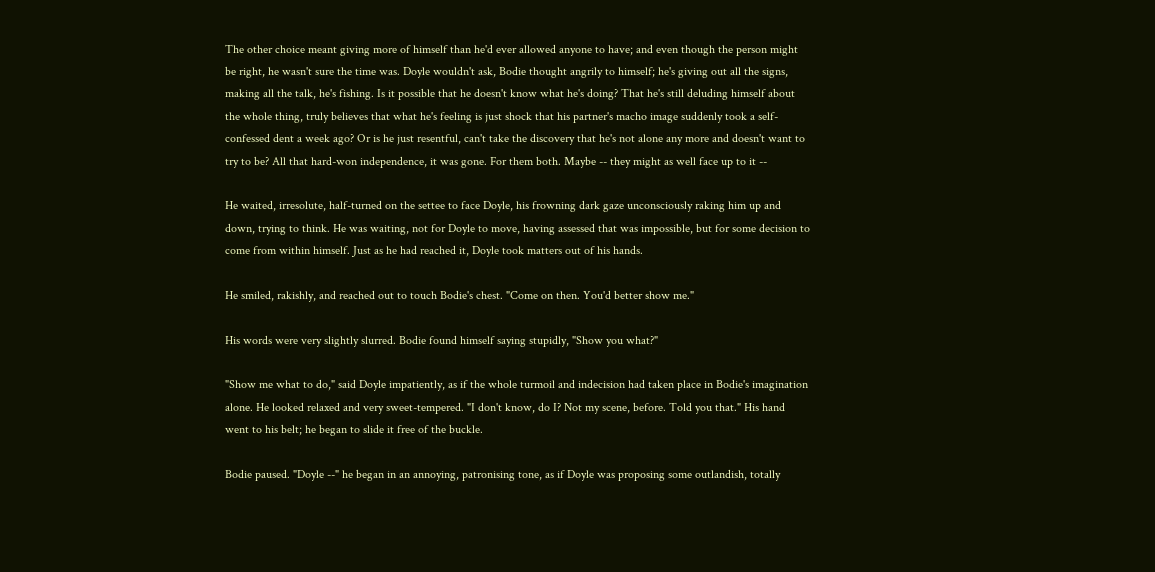The other choice meant giving more of himself than he'd ever allowed anyone to have; and even though the person might be right, he wasn't sure the time was. Doyle wouldn't ask, Bodie thought angrily to himself; he's giving out all the signs, making all the talk, he's fishing. Is it possible that he doesn't know what he's doing? That he's still deluding himself about the whole thing, truly believes that what he's feeling is just shock that his partner's macho image suddenly took a self-confessed dent a week ago? Or is he just resentful, can't take the discovery that he's not alone any more and doesn't want to try to be? All that hard-won independence, it was gone. For them both. Maybe -- they might as well face up to it --

He waited, irresolute, half-turned on the settee to face Doyle, his frowning dark gaze unconsciously raking him up and down, trying to think. He was waiting, not for Doyle to move, having assessed that was impossible, but for some decision to come from within himself. Just as he had reached it, Doyle took matters out of his hands.

He smiled, rakishly, and reached out to touch Bodie's chest. "Come on then. You'd better show me."

His words were very slightly slurred. Bodie found himself saying stupidly, "Show you what?"

"Show me what to do," said Doyle impatiently, as if the whole turmoil and indecision had taken place in Bodie's imagination alone. He looked relaxed and very sweet-tempered. "I don't know, do I? Not my scene, before. Told you that." His hand went to his belt; he began to slide it free of the buckle.

Bodie paused. "Doyle --" he began in an annoying, patronising tone, as if Doyle was proposing some outlandish, totally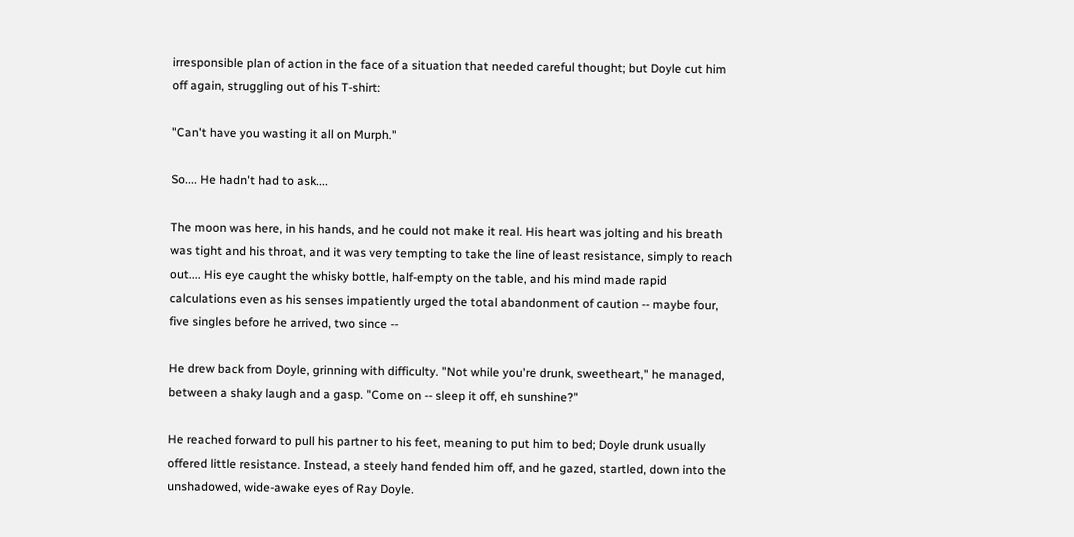irresponsible plan of action in the face of a situation that needed careful thought; but Doyle cut him off again, struggling out of his T-shirt:

"Can't have you wasting it all on Murph."

So.... He hadn't had to ask....

The moon was here, in his hands, and he could not make it real. His heart was jolting and his breath was tight and his throat, and it was very tempting to take the line of least resistance, simply to reach out.... His eye caught the whisky bottle, half-empty on the table, and his mind made rapid calculations even as his senses impatiently urged the total abandonment of caution -- maybe four, five singles before he arrived, two since --

He drew back from Doyle, grinning with difficulty. "Not while you're drunk, sweetheart," he managed, between a shaky laugh and a gasp. "Come on -- sleep it off, eh sunshine?"

He reached forward to pull his partner to his feet, meaning to put him to bed; Doyle drunk usually offered little resistance. Instead, a steely hand fended him off, and he gazed, startled, down into the unshadowed, wide-awake eyes of Ray Doyle.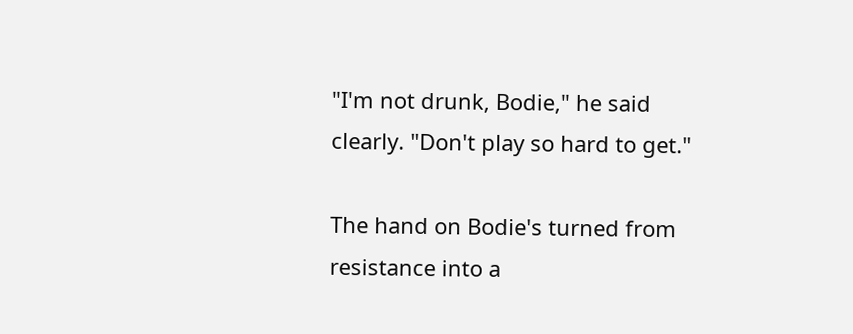"I'm not drunk, Bodie," he said clearly. "Don't play so hard to get."

The hand on Bodie's turned from resistance into a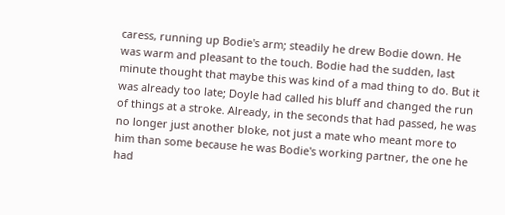caress, running up Bodie's arm; steadily he drew Bodie down. He was warm and pleasant to the touch. Bodie had the sudden, last minute thought that maybe this was kind of a mad thing to do. But it was already too late; Doyle had called his bluff and changed the run of things at a stroke. Already, in the seconds that had passed, he was no longer just another bloke, not just a mate who meant more to him than some because he was Bodie's working partner, the one he had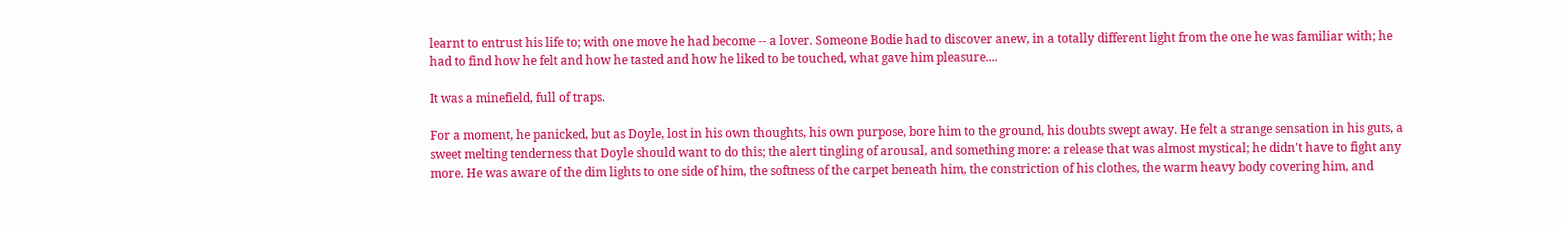learnt to entrust his life to; with one move he had become -- a lover. Someone Bodie had to discover anew, in a totally different light from the one he was familiar with; he had to find how he felt and how he tasted and how he liked to be touched, what gave him pleasure....

It was a minefield, full of traps.

For a moment, he panicked, but as Doyle, lost in his own thoughts, his own purpose, bore him to the ground, his doubts swept away. He felt a strange sensation in his guts, a sweet melting tenderness that Doyle should want to do this; the alert tingling of arousal, and something more: a release that was almost mystical; he didn't have to fight any more. He was aware of the dim lights to one side of him, the softness of the carpet beneath him, the constriction of his clothes, the warm heavy body covering him, and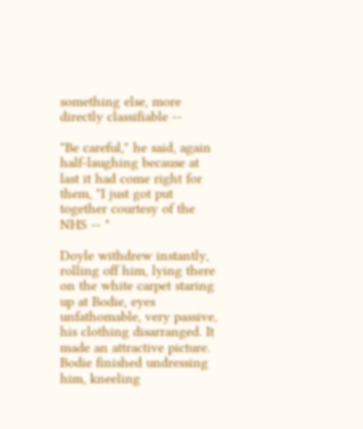something else, more directly classifiable --

"Be careful," he said, again half-laughing because at last it had come right for them, "I just got put together courtesy of the NHS -- "

Doyle withdrew instantly, rolling off him, lying there on the white carpet staring up at Bodie, eyes unfathomable, very passive, his clothing disarranged. It made an attractive picture. Bodie finished undressing him, kneeling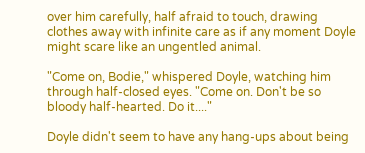over him carefully, half afraid to touch, drawing clothes away with infinite care as if any moment Doyle might scare like an ungentled animal.

"Come on, Bodie," whispered Doyle, watching him through half-closed eyes. "Come on. Don't be so bloody half-hearted. Do it...."

Doyle didn't seem to have any hang-ups about being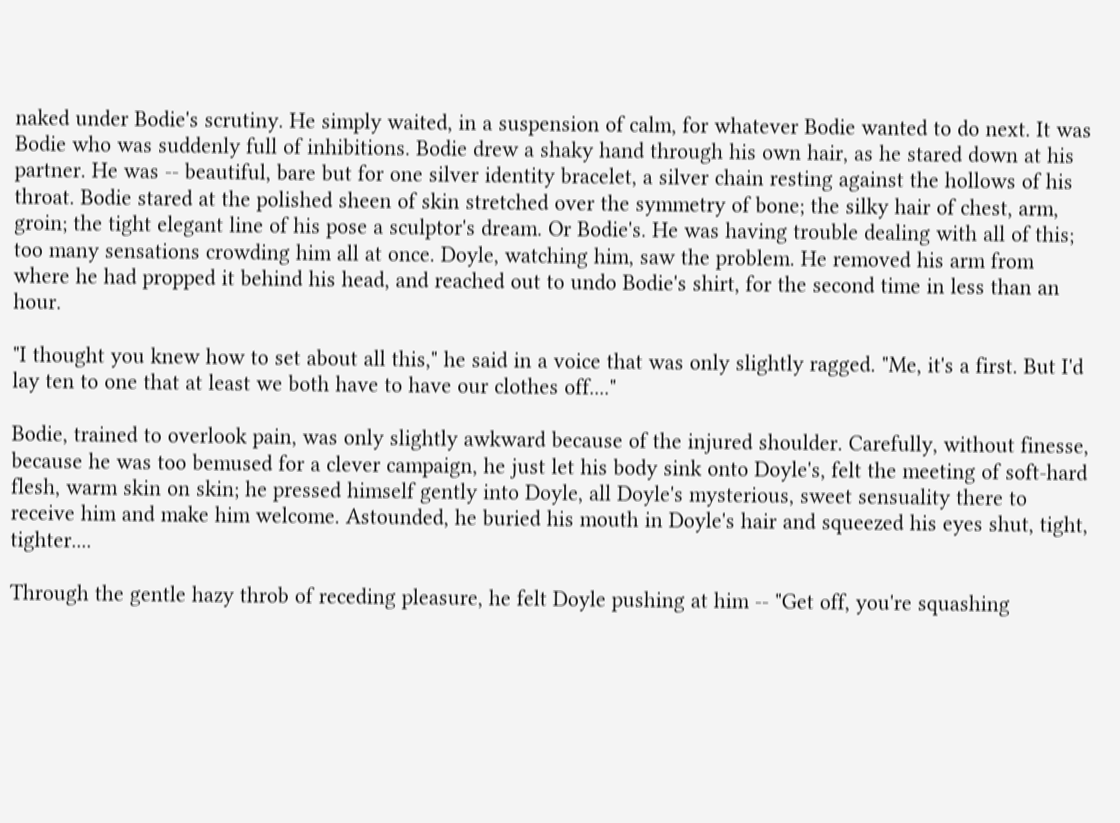naked under Bodie's scrutiny. He simply waited, in a suspension of calm, for whatever Bodie wanted to do next. It was Bodie who was suddenly full of inhibitions. Bodie drew a shaky hand through his own hair, as he stared down at his partner. He was -- beautiful, bare but for one silver identity bracelet, a silver chain resting against the hollows of his throat. Bodie stared at the polished sheen of skin stretched over the symmetry of bone; the silky hair of chest, arm, groin; the tight elegant line of his pose a sculptor's dream. Or Bodie's. He was having trouble dealing with all of this; too many sensations crowding him all at once. Doyle, watching him, saw the problem. He removed his arm from where he had propped it behind his head, and reached out to undo Bodie's shirt, for the second time in less than an hour.

"I thought you knew how to set about all this," he said in a voice that was only slightly ragged. "Me, it's a first. But I'd lay ten to one that at least we both have to have our clothes off...."

Bodie, trained to overlook pain, was only slightly awkward because of the injured shoulder. Carefully, without finesse, because he was too bemused for a clever campaign, he just let his body sink onto Doyle's, felt the meeting of soft-hard flesh, warm skin on skin; he pressed himself gently into Doyle, all Doyle's mysterious, sweet sensuality there to receive him and make him welcome. Astounded, he buried his mouth in Doyle's hair and squeezed his eyes shut, tight, tighter....

Through the gentle hazy throb of receding pleasure, he felt Doyle pushing at him -- "Get off, you're squashing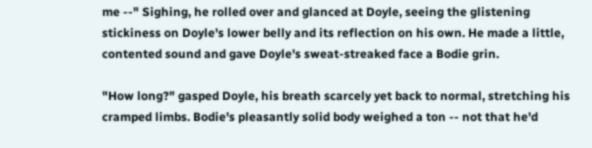me --" Sighing, he rolled over and glanced at Doyle, seeing the glistening stickiness on Doyle's lower belly and its reflection on his own. He made a little, contented sound and gave Doyle's sweat-streaked face a Bodie grin.

"How long?" gasped Doyle, his breath scarcely yet back to normal, stretching his cramped limbs. Bodie's pleasantly solid body weighed a ton -- not that he'd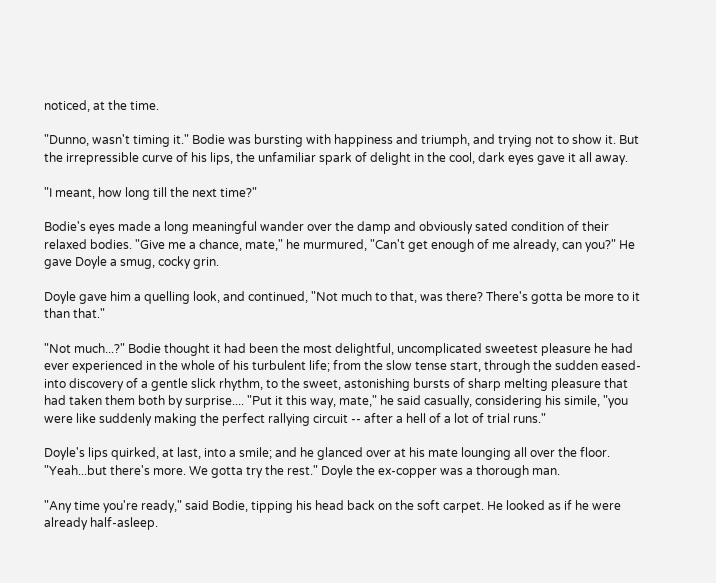noticed, at the time.

"Dunno, wasn't timing it." Bodie was bursting with happiness and triumph, and trying not to show it. But the irrepressible curve of his lips, the unfamiliar spark of delight in the cool, dark eyes gave it all away.

"I meant, how long till the next time?"

Bodie's eyes made a long meaningful wander over the damp and obviously sated condition of their relaxed bodies. "Give me a chance, mate," he murmured, "Can't get enough of me already, can you?" He gave Doyle a smug, cocky grin.

Doyle gave him a quelling look, and continued, "Not much to that, was there? There's gotta be more to it than that."

"Not much...?" Bodie thought it had been the most delightful, uncomplicated sweetest pleasure he had ever experienced in the whole of his turbulent life; from the slow tense start, through the sudden eased-into discovery of a gentle slick rhythm, to the sweet, astonishing bursts of sharp melting pleasure that had taken them both by surprise.... "Put it this way, mate," he said casually, considering his simile, "you were like suddenly making the perfect rallying circuit -- after a hell of a lot of trial runs."

Doyle's lips quirked, at last, into a smile; and he glanced over at his mate lounging all over the floor. "Yeah...but there's more. We gotta try the rest." Doyle the ex-copper was a thorough man.

"Any time you're ready," said Bodie, tipping his head back on the soft carpet. He looked as if he were already half-asleep.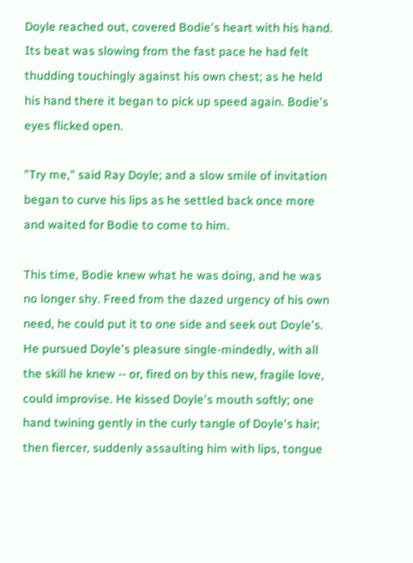Doyle reached out, covered Bodie's heart with his hand. Its beat was slowing from the fast pace he had felt thudding touchingly against his own chest; as he held his hand there it began to pick up speed again. Bodie's eyes flicked open.

"Try me," said Ray Doyle; and a slow smile of invitation began to curve his lips as he settled back once more and waited for Bodie to come to him.

This time, Bodie knew what he was doing, and he was no longer shy. Freed from the dazed urgency of his own need, he could put it to one side and seek out Doyle's. He pursued Doyle's pleasure single-mindedly, with all the skill he knew -- or, fired on by this new, fragile love, could improvise. He kissed Doyle's mouth softly; one hand twining gently in the curly tangle of Doyle's hair; then fiercer, suddenly assaulting him with lips, tongue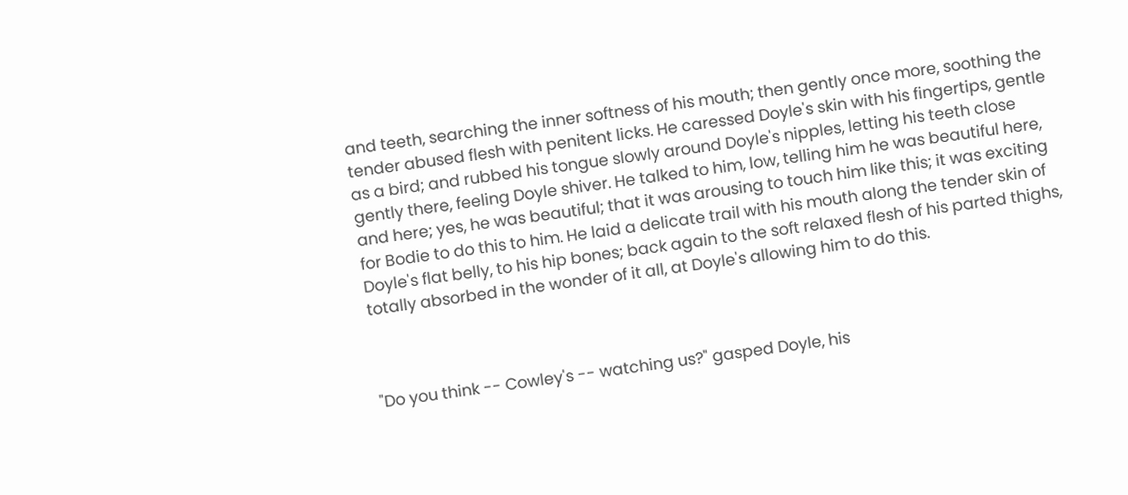and teeth, searching the inner softness of his mouth; then gently once more, soothing the tender abused flesh with penitent licks. He caressed Doyle's skin with his fingertips, gentle as a bird; and rubbed his tongue slowly around Doyle's nipples, letting his teeth close gently there, feeling Doyle shiver. He talked to him, low, telling him he was beautiful here, and here; yes, he was beautiful; that it was arousing to touch him like this; it was exciting for Bodie to do this to him. He laid a delicate trail with his mouth along the tender skin of Doyle's flat belly, to his hip bones; back again to the soft relaxed flesh of his parted thighs, totally absorbed in the wonder of it all, at Doyle's allowing him to do this.



"Do you think -- Cowley's -- watching us?" gasped Doyle, his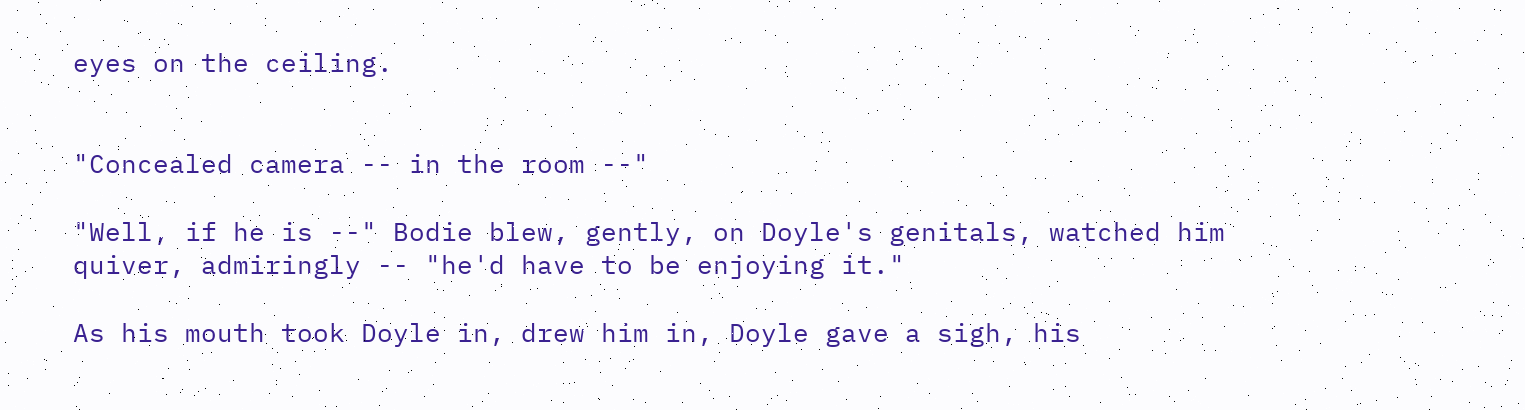eyes on the ceiling.


"Concealed camera -- in the room --"

"Well, if he is --" Bodie blew, gently, on Doyle's genitals, watched him quiver, admiringly -- "he'd have to be enjoying it."

As his mouth took Doyle in, drew him in, Doyle gave a sigh, his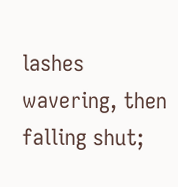lashes wavering, then falling shut;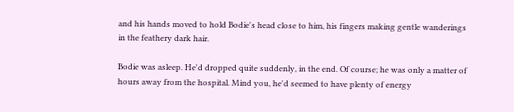and his hands moved to hold Bodie's head close to him, his fingers making gentle wanderings in the feathery dark hair.

Bodie was asleep. He'd dropped quite suddenly, in the end. Of course; he was only a matter of hours away from the hospital. Mind you, he'd seemed to have plenty of energy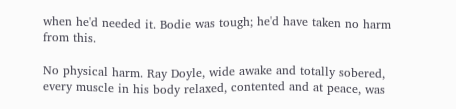when he'd needed it. Bodie was tough; he'd have taken no harm from this.

No physical harm. Ray Doyle, wide awake and totally sobered, every muscle in his body relaxed, contented and at peace, was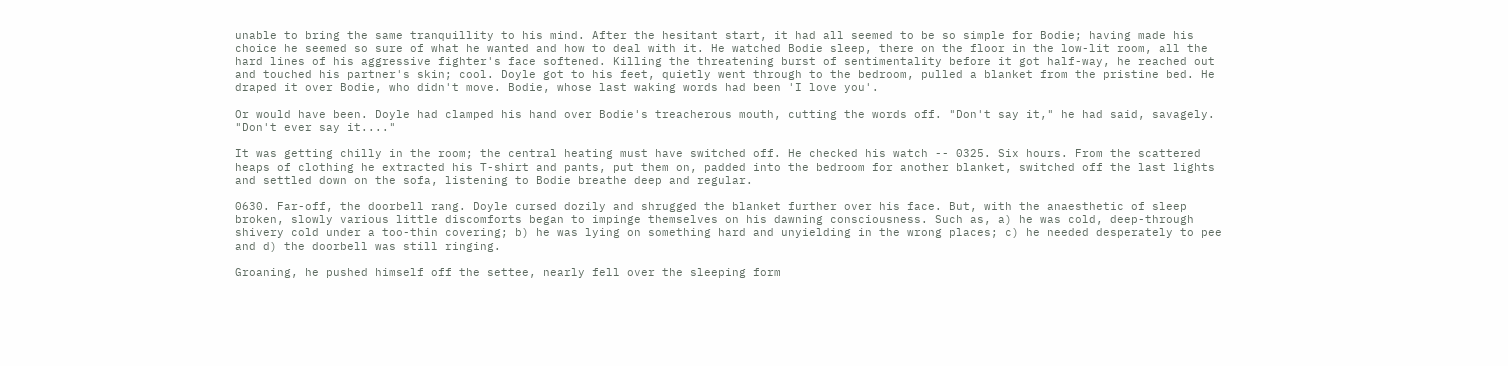unable to bring the same tranquillity to his mind. After the hesitant start, it had all seemed to be so simple for Bodie; having made his choice he seemed so sure of what he wanted and how to deal with it. He watched Bodie sleep, there on the floor in the low-lit room, all the hard lines of his aggressive fighter's face softened. Killing the threatening burst of sentimentality before it got half-way, he reached out and touched his partner's skin; cool. Doyle got to his feet, quietly went through to the bedroom, pulled a blanket from the pristine bed. He draped it over Bodie, who didn't move. Bodie, whose last waking words had been 'I love you'.

Or would have been. Doyle had clamped his hand over Bodie's treacherous mouth, cutting the words off. "Don't say it," he had said, savagely. "Don't ever say it...."

It was getting chilly in the room; the central heating must have switched off. He checked his watch -- 0325. Six hours. From the scattered heaps of clothing he extracted his T-shirt and pants, put them on, padded into the bedroom for another blanket, switched off the last lights and settled down on the sofa, listening to Bodie breathe deep and regular.

0630. Far-off, the doorbell rang. Doyle cursed dozily and shrugged the blanket further over his face. But, with the anaesthetic of sleep broken, slowly various little discomforts began to impinge themselves on his dawning consciousness. Such as, a) he was cold, deep-through shivery cold under a too-thin covering; b) he was lying on something hard and unyielding in the wrong places; c) he needed desperately to pee and d) the doorbell was still ringing.

Groaning, he pushed himself off the settee, nearly fell over the sleeping form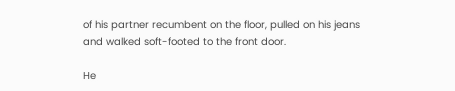of his partner recumbent on the floor, pulled on his jeans and walked soft-footed to the front door.

He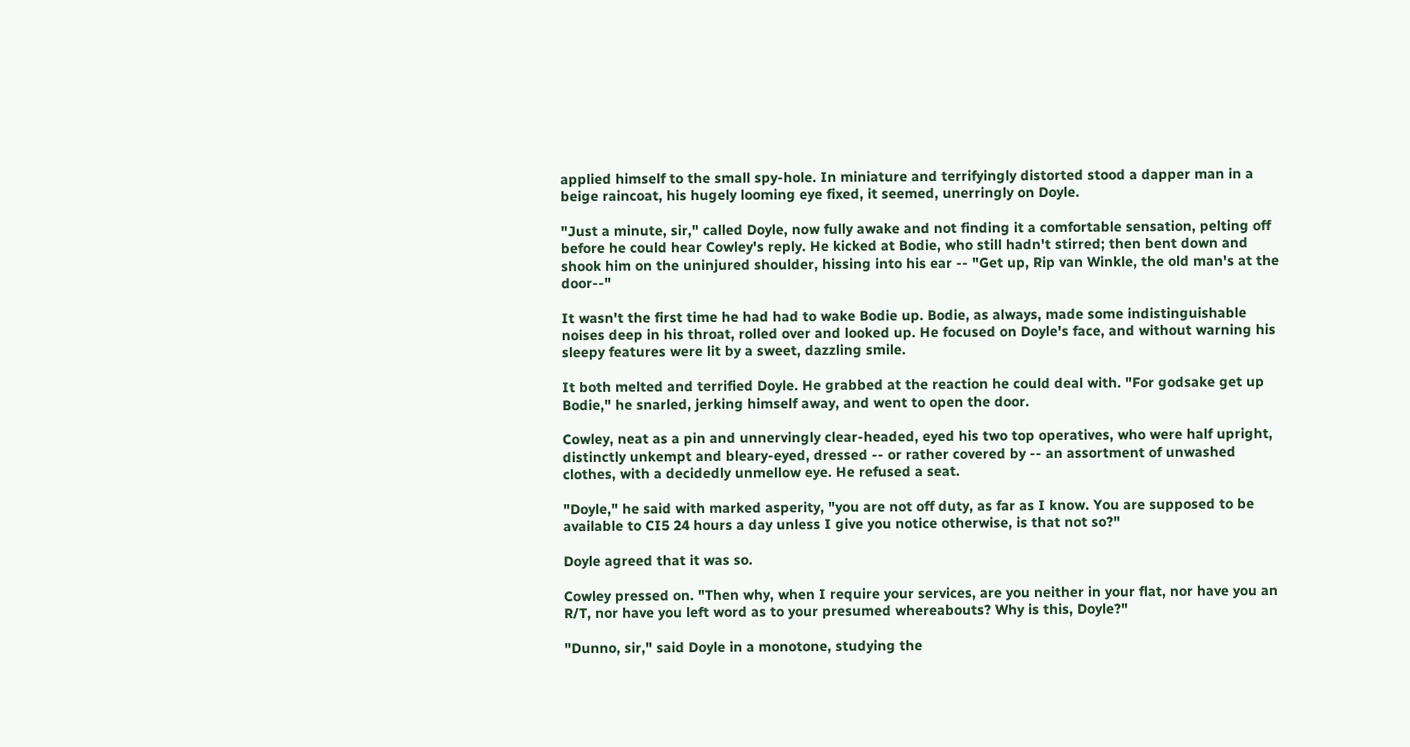applied himself to the small spy-hole. In miniature and terrifyingly distorted stood a dapper man in a beige raincoat, his hugely looming eye fixed, it seemed, unerringly on Doyle.

"Just a minute, sir," called Doyle, now fully awake and not finding it a comfortable sensation, pelting off before he could hear Cowley's reply. He kicked at Bodie, who still hadn't stirred; then bent down and shook him on the uninjured shoulder, hissing into his ear -- "Get up, Rip van Winkle, the old man's at the door--"

It wasn't the first time he had had to wake Bodie up. Bodie, as always, made some indistinguishable noises deep in his throat, rolled over and looked up. He focused on Doyle's face, and without warning his sleepy features were lit by a sweet, dazzling smile.

It both melted and terrified Doyle. He grabbed at the reaction he could deal with. "For godsake get up Bodie," he snarled, jerking himself away, and went to open the door.

Cowley, neat as a pin and unnervingly clear-headed, eyed his two top operatives, who were half upright, distinctly unkempt and bleary-eyed, dressed -- or rather covered by -- an assortment of unwashed clothes, with a decidedly unmellow eye. He refused a seat.

"Doyle," he said with marked asperity, "you are not off duty, as far as I know. You are supposed to be available to CI5 24 hours a day unless I give you notice otherwise, is that not so?"

Doyle agreed that it was so.

Cowley pressed on. "Then why, when I require your services, are you neither in your flat, nor have you an R/T, nor have you left word as to your presumed whereabouts? Why is this, Doyle?"

"Dunno, sir," said Doyle in a monotone, studying the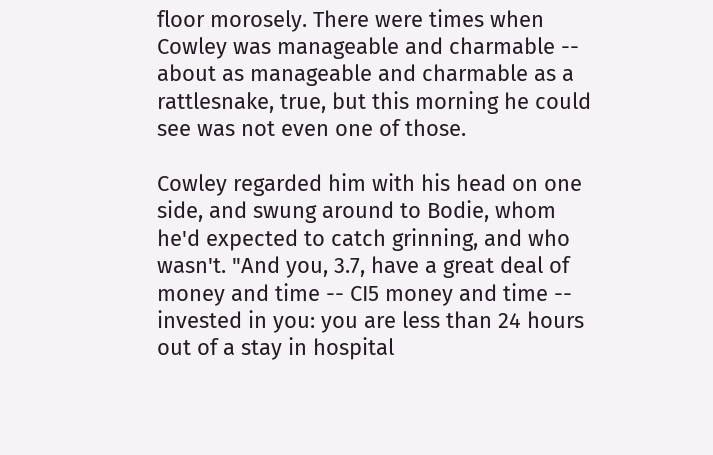floor morosely. There were times when Cowley was manageable and charmable -- about as manageable and charmable as a rattlesnake, true, but this morning he could see was not even one of those.

Cowley regarded him with his head on one side, and swung around to Bodie, whom he'd expected to catch grinning, and who wasn't. "And you, 3.7, have a great deal of money and time -- CI5 money and time -- invested in you: you are less than 24 hours out of a stay in hospital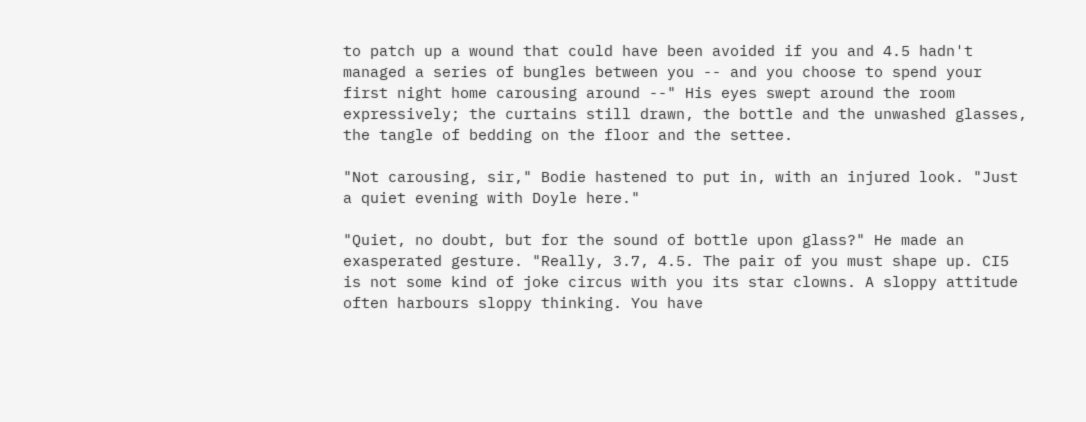to patch up a wound that could have been avoided if you and 4.5 hadn't managed a series of bungles between you -- and you choose to spend your first night home carousing around --" His eyes swept around the room expressively; the curtains still drawn, the bottle and the unwashed glasses, the tangle of bedding on the floor and the settee.

"Not carousing, sir," Bodie hastened to put in, with an injured look. "Just a quiet evening with Doyle here."

"Quiet, no doubt, but for the sound of bottle upon glass?" He made an exasperated gesture. "Really, 3.7, 4.5. The pair of you must shape up. CI5 is not some kind of joke circus with you its star clowns. A sloppy attitude often harbours sloppy thinking. You have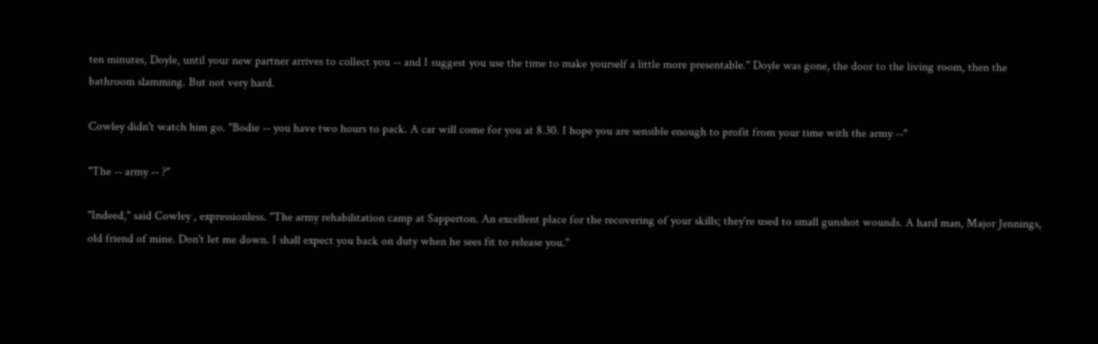ten minutes, Doyle, until your new partner arrives to collect you -- and I suggest you use the time to make yourself a little more presentable." Doyle was gone, the door to the living room, then the bathroom slamming. But not very hard.

Cowley didn't watch him go. "Bodie -- you have two hours to pack. A car will come for you at 8.30. I hope you are sensible enough to profit from your time with the army --"

"The -- army -- ?"

"Indeed," said Cowley , expressionless. "The army rehabilitation camp at Sapperton. An excellent place for the recovering of your skills; they're used to small gunshot wounds. A hard man, Major Jennings, old friend of mine. Don't let me down. I shall expect you back on duty when he sees fit to release you."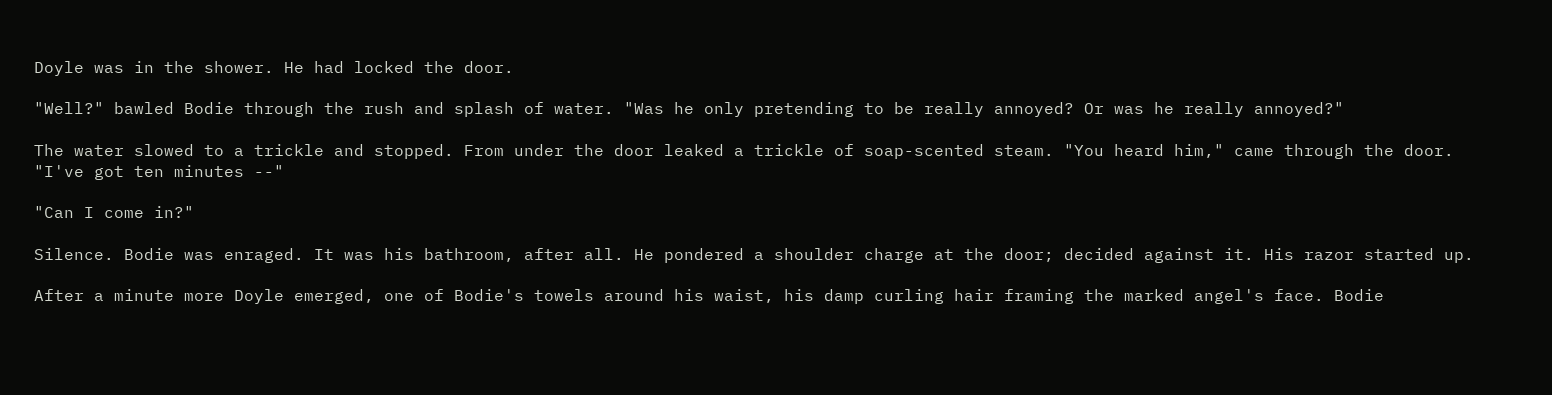Doyle was in the shower. He had locked the door.

"Well?" bawled Bodie through the rush and splash of water. "Was he only pretending to be really annoyed? Or was he really annoyed?"

The water slowed to a trickle and stopped. From under the door leaked a trickle of soap-scented steam. "You heard him," came through the door. "I've got ten minutes --"

"Can I come in?"

Silence. Bodie was enraged. It was his bathroom, after all. He pondered a shoulder charge at the door; decided against it. His razor started up.

After a minute more Doyle emerged, one of Bodie's towels around his waist, his damp curling hair framing the marked angel's face. Bodie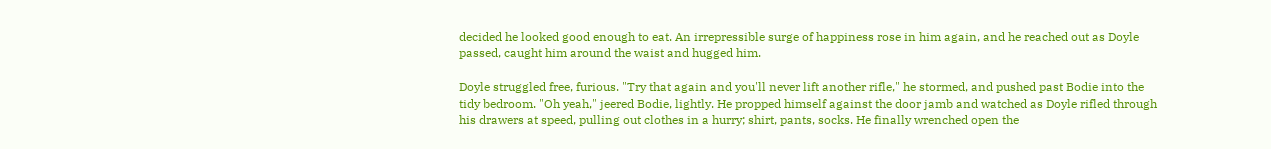decided he looked good enough to eat. An irrepressible surge of happiness rose in him again, and he reached out as Doyle passed, caught him around the waist and hugged him.

Doyle struggled free, furious. "Try that again and you'll never lift another rifle," he stormed, and pushed past Bodie into the tidy bedroom. "Oh yeah," jeered Bodie, lightly. He propped himself against the door jamb and watched as Doyle rifled through his drawers at speed, pulling out clothes in a hurry; shirt, pants, socks. He finally wrenched open the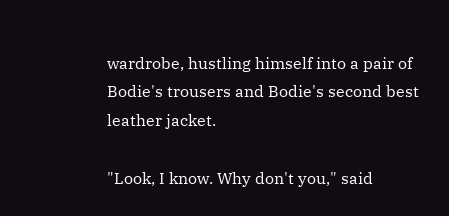wardrobe, hustling himself into a pair of Bodie's trousers and Bodie's second best leather jacket.

"Look, I know. Why don't you," said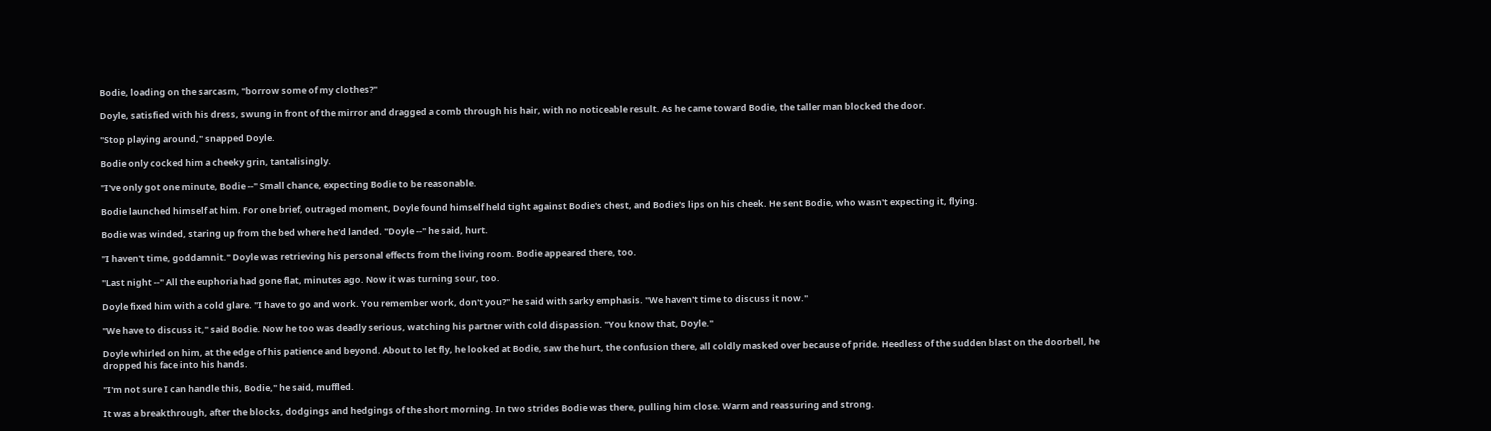Bodie, loading on the sarcasm, "borrow some of my clothes?"

Doyle, satisfied with his dress, swung in front of the mirror and dragged a comb through his hair, with no noticeable result. As he came toward Bodie, the taller man blocked the door.

"Stop playing around," snapped Doyle.

Bodie only cocked him a cheeky grin, tantalisingly.

"I've only got one minute, Bodie --" Small chance, expecting Bodie to be reasonable.

Bodie launched himself at him. For one brief, outraged moment, Doyle found himself held tight against Bodie's chest, and Bodie's lips on his cheek. He sent Bodie, who wasn't expecting it, flying.

Bodie was winded, staring up from the bed where he'd landed. "Doyle --" he said, hurt.

"I haven't time, goddamnit." Doyle was retrieving his personal effects from the living room. Bodie appeared there, too.

"Last night --" All the euphoria had gone flat, minutes ago. Now it was turning sour, too.

Doyle fixed him with a cold glare. "I have to go and work. You remember work, don't you?" he said with sarky emphasis. "We haven't time to discuss it now."

"We have to discuss it," said Bodie. Now he too was deadly serious, watching his partner with cold dispassion. "You know that, Doyle."

Doyle whirled on him, at the edge of his patience and beyond. About to let fly, he looked at Bodie, saw the hurt, the confusion there, all coldly masked over because of pride. Heedless of the sudden blast on the doorbell, he dropped his face into his hands.

"I'm not sure I can handle this, Bodie," he said, muffled.

It was a breakthrough, after the blocks, dodgings and hedgings of the short morning. In two strides Bodie was there, pulling him close. Warm and reassuring and strong.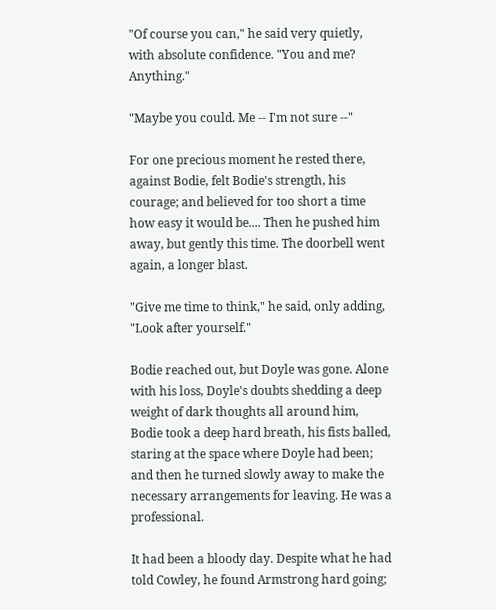"Of course you can," he said very quietly, with absolute confidence. "You and me? Anything."

"Maybe you could. Me -- I'm not sure --"

For one precious moment he rested there, against Bodie, felt Bodie's strength, his courage; and believed for too short a time how easy it would be.... Then he pushed him away, but gently this time. The doorbell went again, a longer blast.

"Give me time to think," he said, only adding, "Look after yourself."

Bodie reached out, but Doyle was gone. Alone with his loss, Doyle's doubts shedding a deep weight of dark thoughts all around him, Bodie took a deep hard breath, his fists balled, staring at the space where Doyle had been; and then he turned slowly away to make the necessary arrangements for leaving. He was a professional.

It had been a bloody day. Despite what he had told Cowley, he found Armstrong hard going;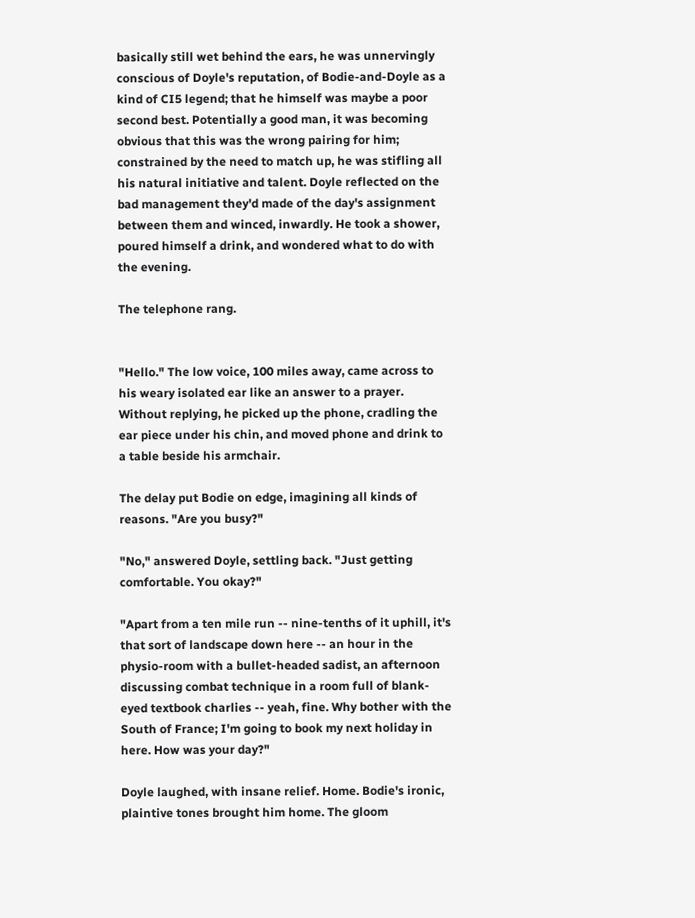basically still wet behind the ears, he was unnervingly conscious of Doyle's reputation, of Bodie-and-Doyle as a kind of CI5 legend; that he himself was maybe a poor second best. Potentially a good man, it was becoming obvious that this was the wrong pairing for him; constrained by the need to match up, he was stifling all his natural initiative and talent. Doyle reflected on the bad management they'd made of the day's assignment between them and winced, inwardly. He took a shower, poured himself a drink, and wondered what to do with the evening.

The telephone rang.


"Hello." The low voice, 100 miles away, came across to his weary isolated ear like an answer to a prayer. Without replying, he picked up the phone, cradling the ear piece under his chin, and moved phone and drink to a table beside his armchair.

The delay put Bodie on edge, imagining all kinds of reasons. "Are you busy?"

"No," answered Doyle, settling back. "Just getting comfortable. You okay?"

"Apart from a ten mile run -- nine-tenths of it uphill, it's that sort of landscape down here -- an hour in the physio-room with a bullet-headed sadist, an afternoon discussing combat technique in a room full of blank-eyed textbook charlies -- yeah, fine. Why bother with the South of France; I'm going to book my next holiday in here. How was your day?"

Doyle laughed, with insane relief. Home. Bodie's ironic, plaintive tones brought him home. The gloom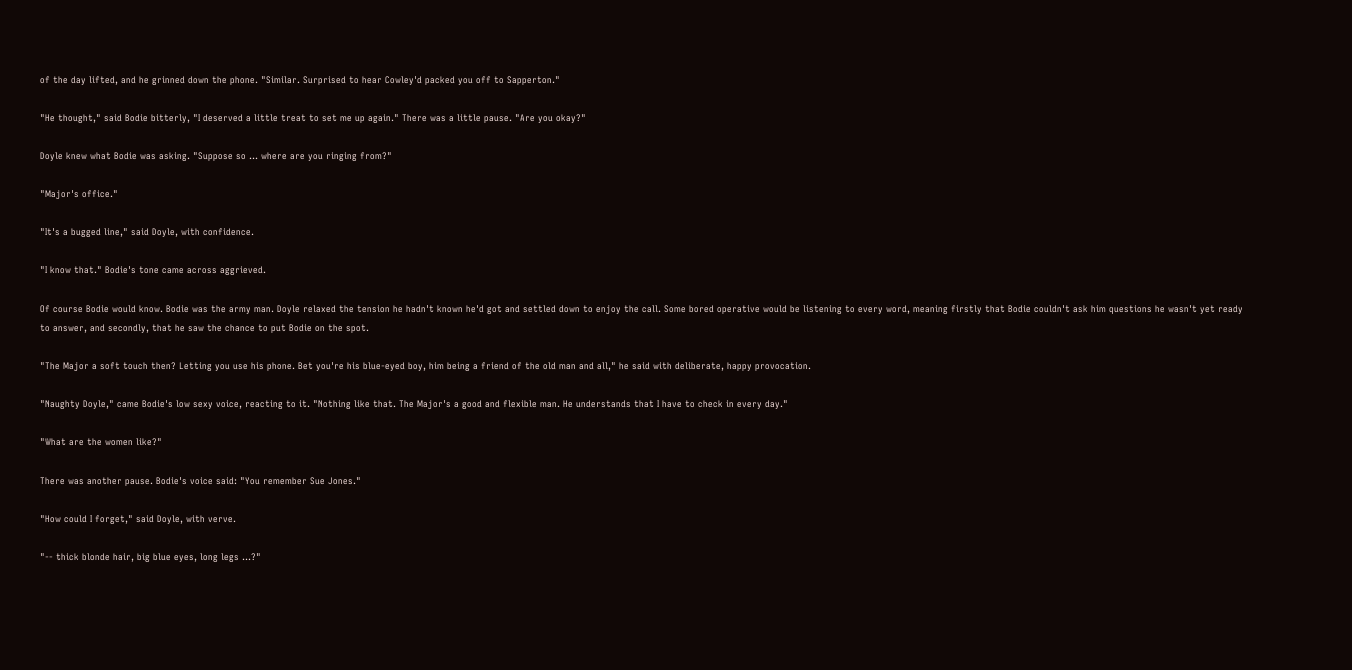of the day lifted, and he grinned down the phone. "Similar. Surprised to hear Cowley'd packed you off to Sapperton."

"He thought," said Bodie bitterly, "I deserved a little treat to set me up again." There was a little pause. "Are you okay?"

Doyle knew what Bodie was asking. "Suppose so ... where are you ringing from?"

"Major's office."

"It's a bugged line," said Doyle, with confidence.

"I know that." Bodie's tone came across aggrieved.

Of course Bodie would know. Bodie was the army man. Doyle relaxed the tension he hadn't known he'd got and settled down to enjoy the call. Some bored operative would be listening to every word, meaning firstly that Bodie couldn't ask him questions he wasn't yet ready to answer, and secondly, that he saw the chance to put Bodie on the spot.

"The Major a soft touch then? Letting you use his phone. Bet you're his blue-eyed boy, him being a friend of the old man and all," he said with deliberate, happy provocation.

"Naughty Doyle," came Bodie's low sexy voice, reacting to it. "Nothing like that. The Major's a good and flexible man. He understands that I have to check in every day."

"What are the women like?"

There was another pause. Bodie's voice said: "You remember Sue Jones."

"How could I forget," said Doyle, with verve.

"-- thick blonde hair, big blue eyes, long legs ...?"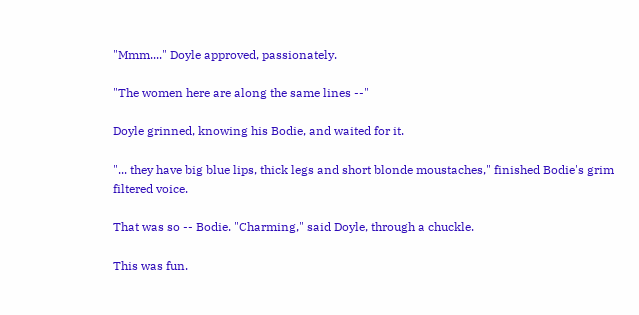"Mmm...." Doyle approved, passionately.

"The women here are along the same lines --"

Doyle grinned, knowing his Bodie, and waited for it.

"... they have big blue lips, thick legs and short blonde moustaches," finished Bodie's grim filtered voice.

That was so -- Bodie. "Charming," said Doyle, through a chuckle.

This was fun.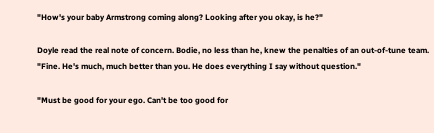"How's your baby Armstrong coming along? Looking after you okay, is he?"

Doyle read the real note of concern. Bodie, no less than he, knew the penalties of an out-of-tune team. "Fine. He's much, much better than you. He does everything I say without question."

"Must be good for your ego. Can't be too good for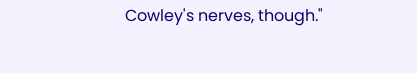Cowley's nerves, though."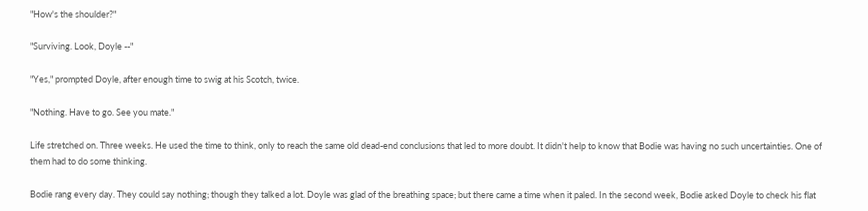"How's the shoulder?"

"Surviving. Look, Doyle --"

"Yes," prompted Doyle, after enough time to swig at his Scotch, twice.

"Nothing. Have to go. See you mate."

Life stretched on. Three weeks. He used the time to think, only to reach the same old dead-end conclusions that led to more doubt. It didn't help to know that Bodie was having no such uncertainties. One of them had to do some thinking.

Bodie rang every day. They could say nothing; though they talked a lot. Doyle was glad of the breathing space; but there came a time when it paled. In the second week, Bodie asked Doyle to check his flat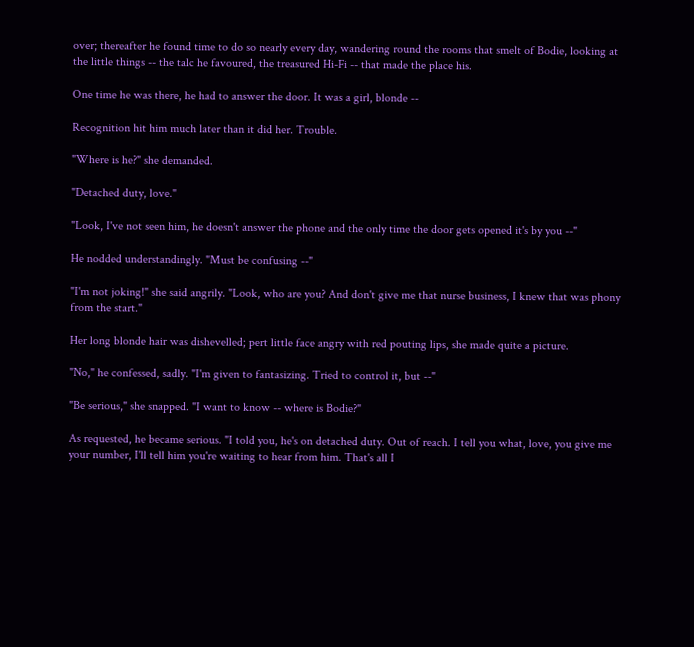over; thereafter he found time to do so nearly every day, wandering round the rooms that smelt of Bodie, looking at the little things -- the talc he favoured, the treasured Hi-Fi -- that made the place his.

One time he was there, he had to answer the door. It was a girl, blonde --

Recognition hit him much later than it did her. Trouble.

"Where is he?" she demanded.

"Detached duty, love."

"Look, I've not seen him, he doesn't answer the phone and the only time the door gets opened it's by you --"

He nodded understandingly. "Must be confusing --"

"I'm not joking!" she said angrily. "Look, who are you? And don't give me that nurse business, I knew that was phony from the start."

Her long blonde hair was dishevelled; pert little face angry with red pouting lips, she made quite a picture.

"No," he confessed, sadly. "I'm given to fantasizing. Tried to control it, but --"

"Be serious," she snapped. "I want to know -- where is Bodie?"

As requested, he became serious. "I told you, he's on detached duty. Out of reach. I tell you what, love, you give me your number, I'll tell him you're waiting to hear from him. That's all I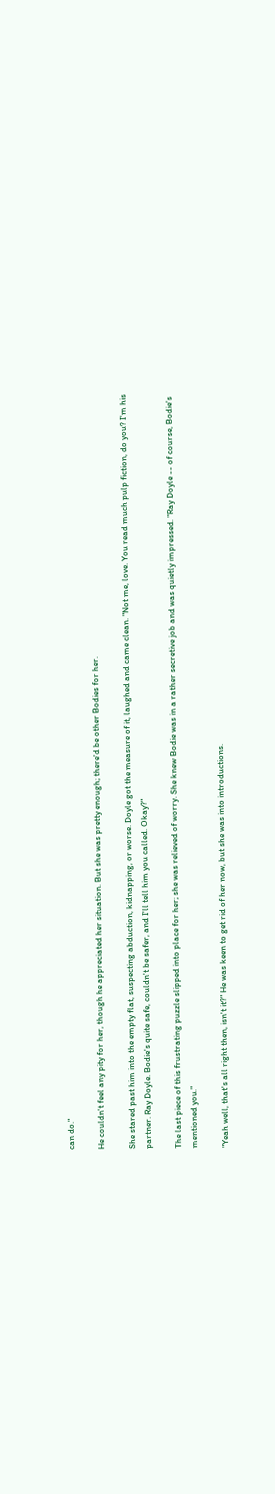can do."

He couldn't feel any pity for her, though he appreciated her situation. But she was pretty enough; there'd be other Bodies for her.

She stared past him into the empty flat, suspecting abduction, kidnapping, or worse. Doyle got the measure of it, laughed and came clean. "Not me, love. You read much pulp fiction, do you? I'm his partner. Ray Doyle. Bodie's quite safe, couldn't be safer, and I'll tell him you called. Okay?"

The last piece of this frustrating puzzle slipped into place for her; she was relieved of worry. She knew Bodie was in a rather secretive job and was quietly impressed. "Ray Doyle -- of course, Bodie's mentioned you."

"Yeah well, that's all right then, isn't it?" He was keen to get rid of her now, but she was into introductions.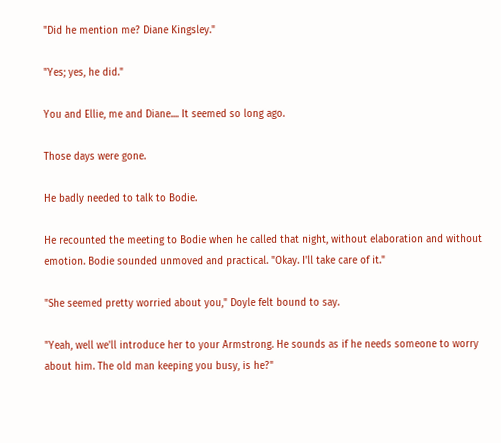"Did he mention me? Diane Kingsley."

"Yes; yes, he did."

You and Ellie, me and Diane.... It seemed so long ago.

Those days were gone.

He badly needed to talk to Bodie.

He recounted the meeting to Bodie when he called that night, without elaboration and without emotion. Bodie sounded unmoved and practical. "Okay. I'll take care of it."

"She seemed pretty worried about you," Doyle felt bound to say.

"Yeah, well we'll introduce her to your Armstrong. He sounds as if he needs someone to worry about him. The old man keeping you busy, is he?"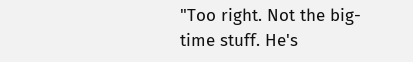"Too right. Not the big-time stuff. He's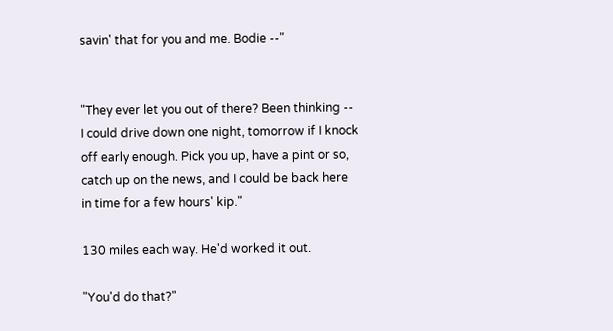savin' that for you and me. Bodie --"


"They ever let you out of there? Been thinking -- I could drive down one night, tomorrow if I knock off early enough. Pick you up, have a pint or so, catch up on the news, and I could be back here in time for a few hours' kip."

130 miles each way. He'd worked it out.

"You'd do that?"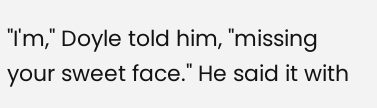"I'm," Doyle told him, "missing your sweet face." He said it with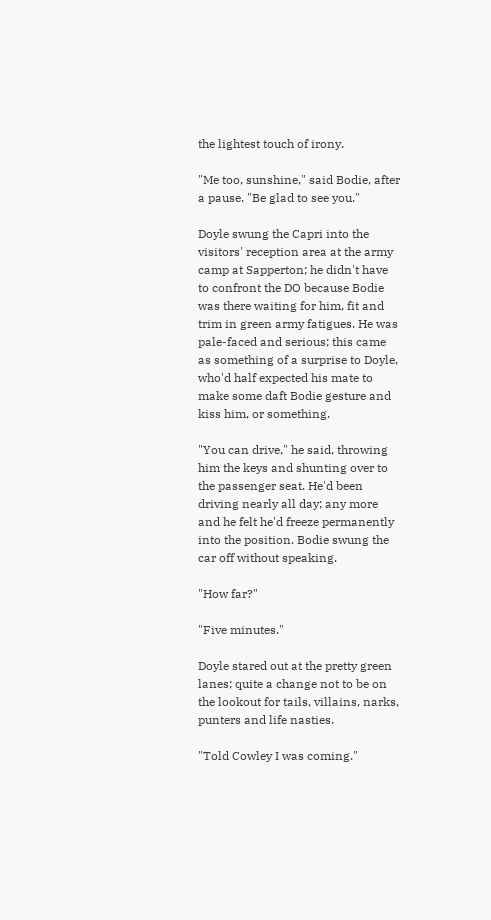the lightest touch of irony.

"Me too, sunshine," said Bodie, after a pause. "Be glad to see you."

Doyle swung the Capri into the visitors' reception area at the army camp at Sapperton; he didn't have to confront the DO because Bodie was there waiting for him, fit and trim in green army fatigues. He was pale-faced and serious; this came as something of a surprise to Doyle, who'd half expected his mate to make some daft Bodie gesture and kiss him, or something.

"You can drive," he said, throwing him the keys and shunting over to the passenger seat. He'd been driving nearly all day; any more and he felt he'd freeze permanently into the position. Bodie swung the car off without speaking.

"How far?"

"Five minutes."

Doyle stared out at the pretty green lanes; quite a change not to be on the lookout for tails, villains, narks, punters and life nasties.

"Told Cowley I was coming."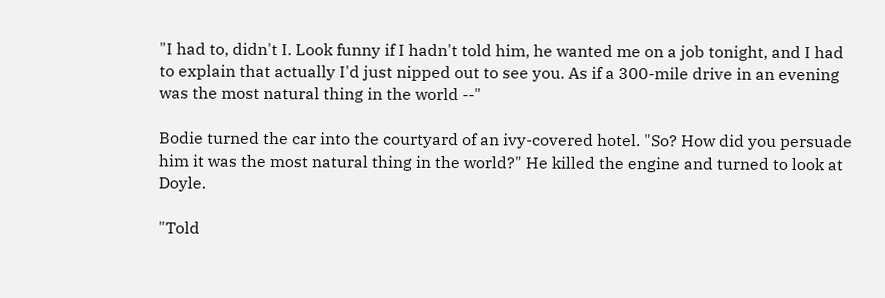"I had to, didn't I. Look funny if I hadn't told him, he wanted me on a job tonight, and I had to explain that actually I'd just nipped out to see you. As if a 300-mile drive in an evening was the most natural thing in the world --"

Bodie turned the car into the courtyard of an ivy-covered hotel. "So? How did you persuade him it was the most natural thing in the world?" He killed the engine and turned to look at Doyle.

"Told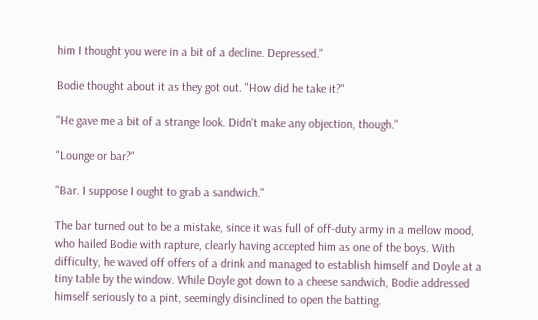him I thought you were in a bit of a decline. Depressed."

Bodie thought about it as they got out. "How did he take it?"

"He gave me a bit of a strange look. Didn't make any objection, though."

"Lounge or bar?"

"Bar. I suppose I ought to grab a sandwich."

The bar turned out to be a mistake, since it was full of off-duty army in a mellow mood, who hailed Bodie with rapture, clearly having accepted him as one of the boys. With difficulty, he waved off offers of a drink and managed to establish himself and Doyle at a tiny table by the window. While Doyle got down to a cheese sandwich, Bodie addressed himself seriously to a pint, seemingly disinclined to open the batting.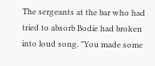The sergeants at the bar who had tried to absorb Bodie had broken into loud song. "You made some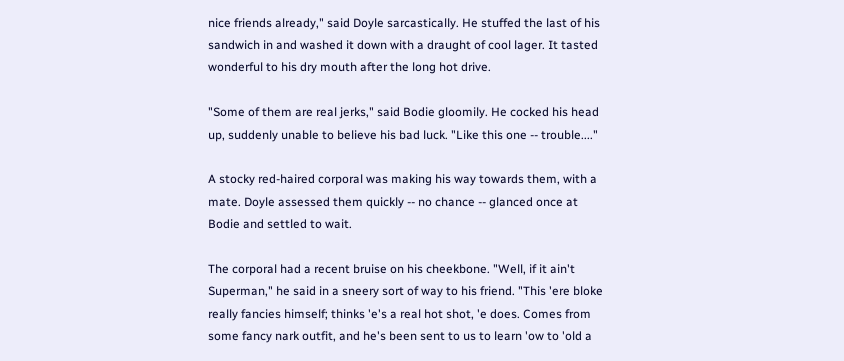nice friends already," said Doyle sarcastically. He stuffed the last of his sandwich in and washed it down with a draught of cool lager. It tasted wonderful to his dry mouth after the long hot drive.

"Some of them are real jerks," said Bodie gloomily. He cocked his head up, suddenly unable to believe his bad luck. "Like this one -- trouble...."

A stocky red-haired corporal was making his way towards them, with a mate. Doyle assessed them quickly -- no chance -- glanced once at Bodie and settled to wait.

The corporal had a recent bruise on his cheekbone. "Well, if it ain't Superman," he said in a sneery sort of way to his friend. "This 'ere bloke really fancies himself; thinks 'e's a real hot shot, 'e does. Comes from some fancy nark outfit, and he's been sent to us to learn 'ow to 'old a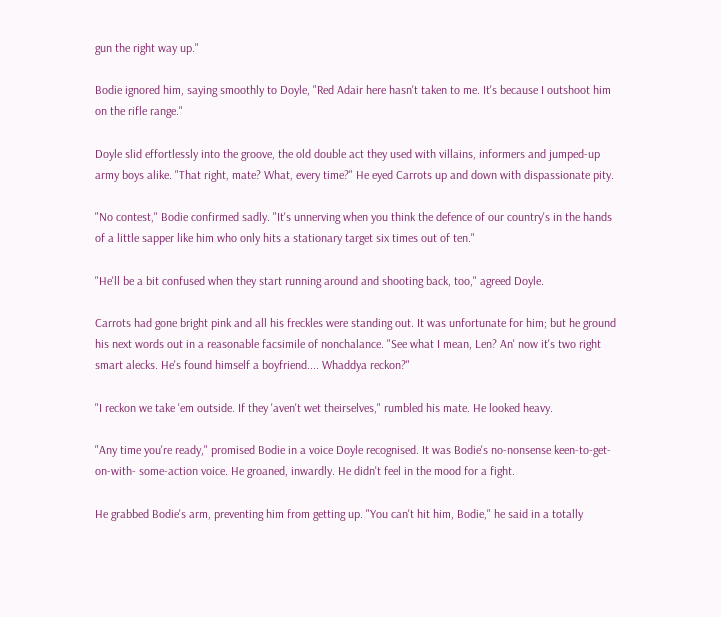gun the right way up."

Bodie ignored him, saying smoothly to Doyle, "Red Adair here hasn't taken to me. It's because I outshoot him on the rifle range."

Doyle slid effortlessly into the groove, the old double act they used with villains, informers and jumped-up army boys alike. "That right, mate? What, every time?" He eyed Carrots up and down with dispassionate pity.

"No contest," Bodie confirmed sadly. "It's unnerving when you think the defence of our country's in the hands of a little sapper like him who only hits a stationary target six times out of ten."

"He'll be a bit confused when they start running around and shooting back, too," agreed Doyle.

Carrots had gone bright pink and all his freckles were standing out. It was unfortunate for him; but he ground his next words out in a reasonable facsimile of nonchalance. "See what I mean, Len? An' now it's two right smart alecks. He's found himself a boyfriend.... Whaddya reckon?"

"I reckon we take 'em outside. If they 'aven't wet theirselves," rumbled his mate. He looked heavy.

"Any time you're ready," promised Bodie in a voice Doyle recognised. It was Bodie's no-nonsense keen-to-get-on-with- some-action voice. He groaned, inwardly. He didn't feel in the mood for a fight.

He grabbed Bodie's arm, preventing him from getting up. "You can't hit him, Bodie," he said in a totally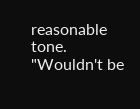reasonable tone. "Wouldn't be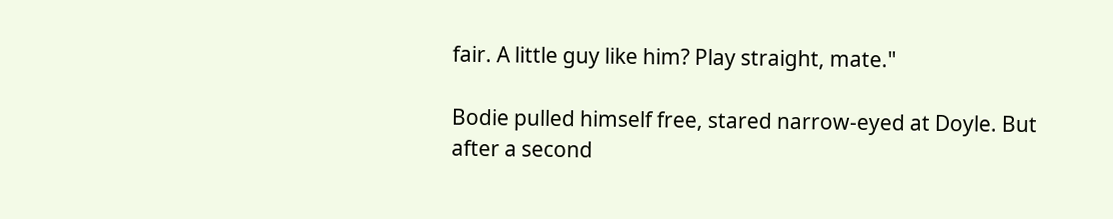fair. A little guy like him? Play straight, mate."

Bodie pulled himself free, stared narrow-eyed at Doyle. But after a second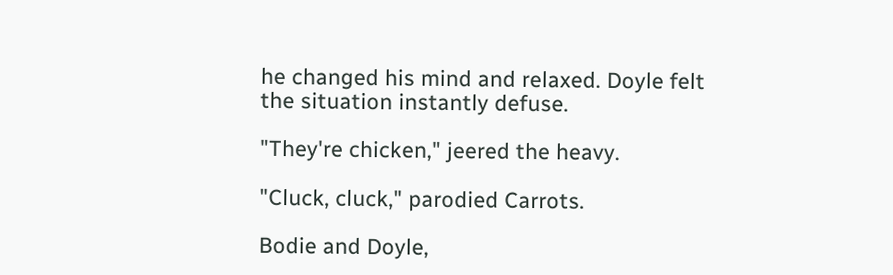he changed his mind and relaxed. Doyle felt the situation instantly defuse.

"They're chicken," jeered the heavy.

"Cluck, cluck," parodied Carrots.

Bodie and Doyle,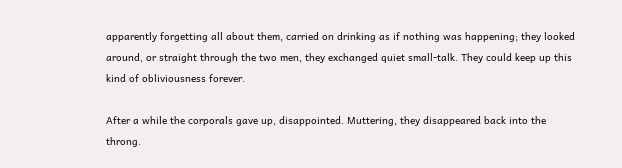apparently forgetting all about them, carried on drinking as if nothing was happening; they looked around, or straight through the two men, they exchanged quiet small-talk. They could keep up this kind of obliviousness forever.

After a while the corporals gave up, disappointed. Muttering, they disappeared back into the throng.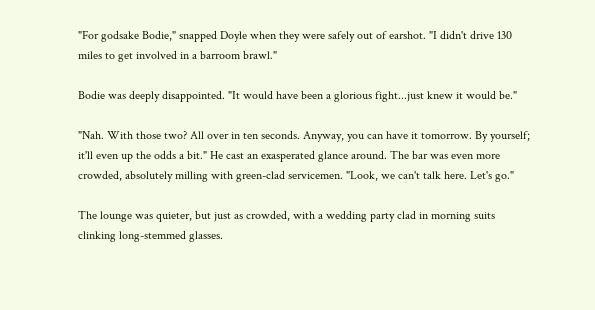"For godsake Bodie," snapped Doyle when they were safely out of earshot. "I didn't drive 130 miles to get involved in a barroom brawl."

Bodie was deeply disappointed. "It would have been a glorious fight...just knew it would be."

"Nah. With those two? All over in ten seconds. Anyway, you can have it tomorrow. By yourself; it'll even up the odds a bit." He cast an exasperated glance around. The bar was even more crowded, absolutely milling with green-clad servicemen. "Look, we can't talk here. Let's go."

The lounge was quieter, but just as crowded, with a wedding party clad in morning suits clinking long-stemmed glasses.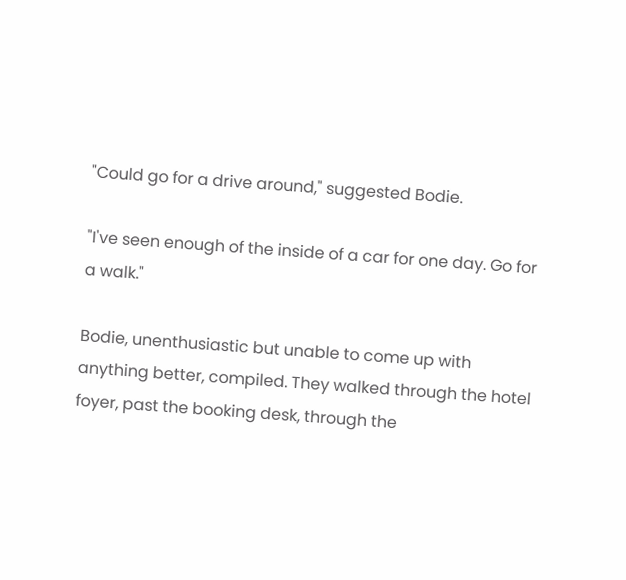"Could go for a drive around," suggested Bodie.

"I've seen enough of the inside of a car for one day. Go for a walk."

Bodie, unenthusiastic but unable to come up with anything better, compiled. They walked through the hotel foyer, past the booking desk, through the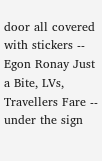door all covered with stickers -- Egon Ronay Just a Bite, LVs, Travellers Fare -- under the sign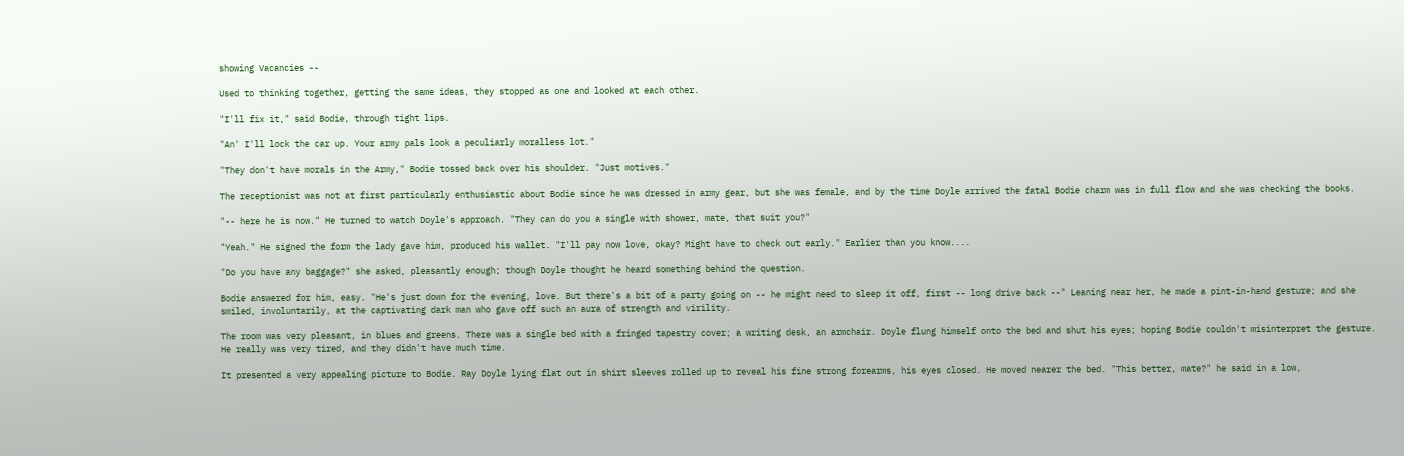showing Vacancies --

Used to thinking together, getting the same ideas, they stopped as one and looked at each other.

"I'll fix it," said Bodie, through tight lips.

"An' I'll lock the car up. Your army pals look a peculiarly moralless lot."

"They don't have morals in the Army," Bodie tossed back over his shoulder. "Just motives."

The receptionist was not at first particularly enthusiastic about Bodie since he was dressed in army gear, but she was female, and by the time Doyle arrived the fatal Bodie charm was in full flow and she was checking the books.

"-- here he is now." He turned to watch Doyle's approach. "They can do you a single with shower, mate, that suit you?"

"Yeah." He signed the form the lady gave him, produced his wallet. "I'll pay now love, okay? Might have to check out early." Earlier than you know....

"Do you have any baggage?" she asked, pleasantly enough; though Doyle thought he heard something behind the question.

Bodie answered for him, easy. "He's just down for the evening, love. But there's a bit of a party going on -- he might need to sleep it off, first -- long drive back --" Leaning near her, he made a pint-in-hand gesture; and she smiled, involuntarily, at the captivating dark man who gave off such an aura of strength and virility.

The room was very pleasant, in blues and greens. There was a single bed with a fringed tapestry cover; a writing desk, an armchair. Doyle flung himself onto the bed and shut his eyes; hoping Bodie couldn't misinterpret the gesture. He really was very tired, and they didn't have much time.

It presented a very appealing picture to Bodie. Ray Doyle lying flat out in shirt sleeves rolled up to reveal his fine strong forearms, his eyes closed. He moved nearer the bed. "This better, mate?" he said in a low,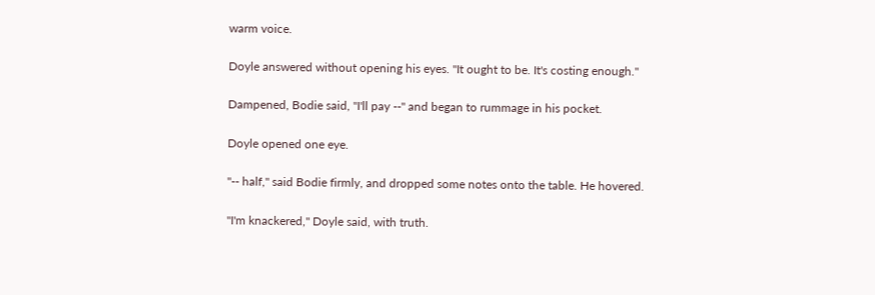warm voice.

Doyle answered without opening his eyes. "It ought to be. It's costing enough."

Dampened, Bodie said, "I'll pay --" and began to rummage in his pocket.

Doyle opened one eye.

"-- half," said Bodie firmly, and dropped some notes onto the table. He hovered.

"I'm knackered," Doyle said, with truth.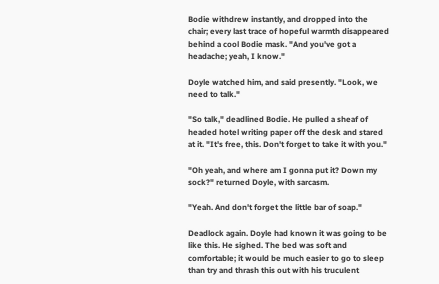Bodie withdrew instantly, and dropped into the chair; every last trace of hopeful warmth disappeared behind a cool Bodie mask. "And you've got a headache; yeah, I know."

Doyle watched him, and said presently. "Look, we need to talk."

"So talk," deadlined Bodie. He pulled a sheaf of headed hotel writing paper off the desk and stared at it. "It's free, this. Don't forget to take it with you."

"Oh yeah, and where am I gonna put it? Down my sock?" returned Doyle, with sarcasm.

"Yeah. And don't forget the little bar of soap."

Deadlock again. Doyle had known it was going to be like this. He sighed. The bed was soft and comfortable; it would be much easier to go to sleep than try and thrash this out with his truculent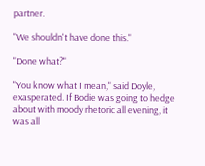partner.

"We shouldn't have done this."

"Done what?"

"You know what I mean," said Doyle, exasperated. If Bodie was going to hedge about with moody rhetoric all evening, it was all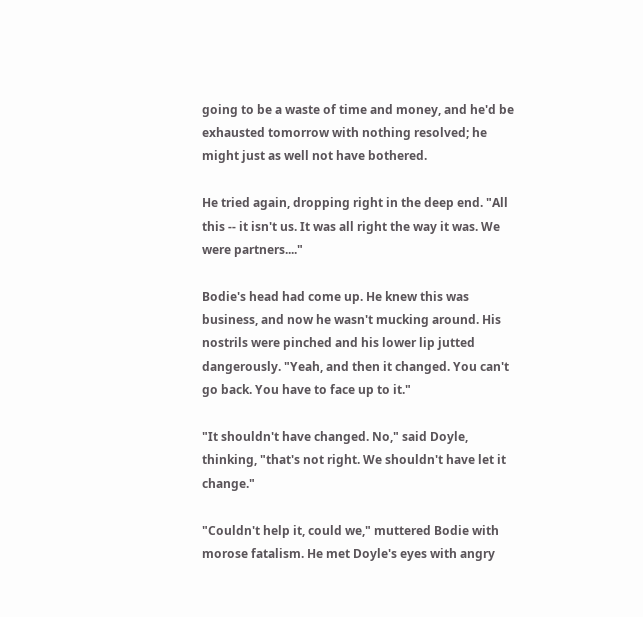going to be a waste of time and money, and he'd be exhausted tomorrow with nothing resolved; he might just as well not have bothered.

He tried again, dropping right in the deep end. "All this -- it isn't us. It was all right the way it was. We were partners...."

Bodie's head had come up. He knew this was business, and now he wasn't mucking around. His nostrils were pinched and his lower lip jutted dangerously. "Yeah, and then it changed. You can't go back. You have to face up to it."

"It shouldn't have changed. No," said Doyle, thinking, "that's not right. We shouldn't have let it change."

"Couldn't help it, could we," muttered Bodie with morose fatalism. He met Doyle's eyes with angry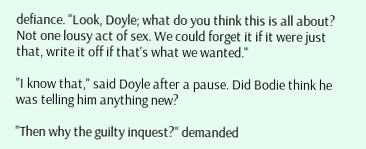defiance. "Look, Doyle; what do you think this is all about? Not one lousy act of sex. We could forget it if it were just that, write it off if that's what we wanted."

"I know that," said Doyle after a pause. Did Bodie think he was telling him anything new?

"Then why the guilty inquest?" demanded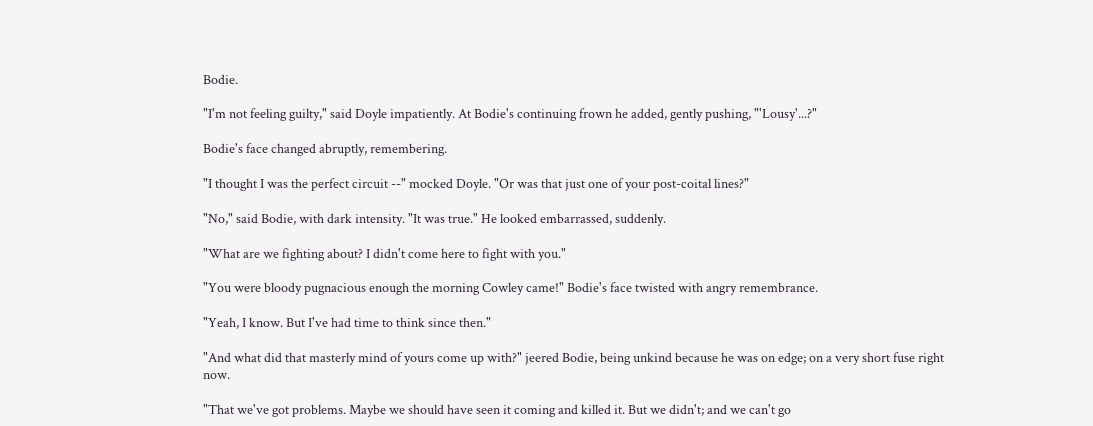Bodie.

"I'm not feeling guilty," said Doyle impatiently. At Bodie's continuing frown he added, gently pushing, "'Lousy'...?"

Bodie's face changed abruptly, remembering.

"I thought I was the perfect circuit --" mocked Doyle. "Or was that just one of your post-coital lines?"

"No," said Bodie, with dark intensity. "It was true." He looked embarrassed, suddenly.

"What are we fighting about? I didn't come here to fight with you."

"You were bloody pugnacious enough the morning Cowley came!" Bodie's face twisted with angry remembrance.

"Yeah, I know. But I've had time to think since then."

"And what did that masterly mind of yours come up with?" jeered Bodie, being unkind because he was on edge; on a very short fuse right now.

"That we've got problems. Maybe we should have seen it coming and killed it. But we didn't; and we can't go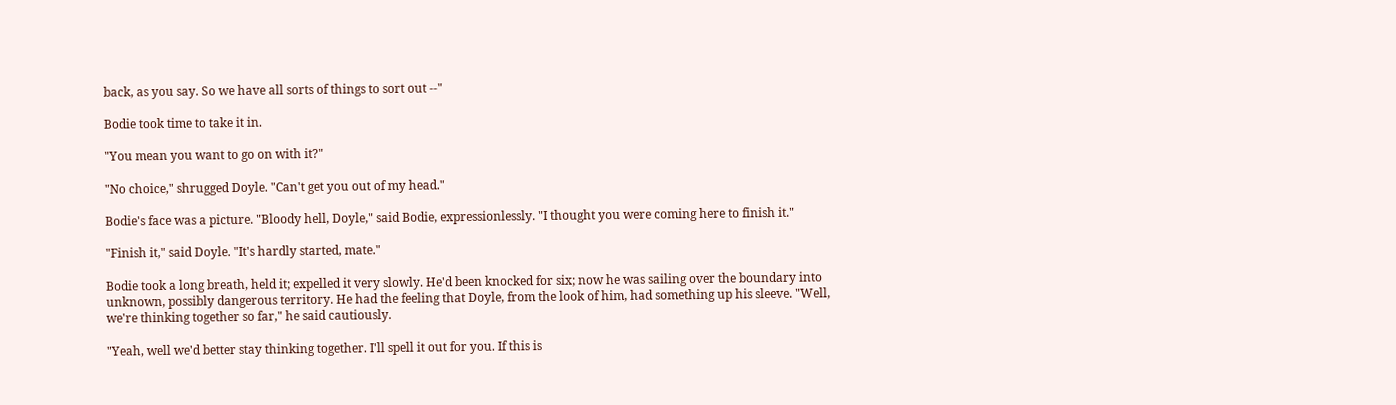back, as you say. So we have all sorts of things to sort out --"

Bodie took time to take it in.

"You mean you want to go on with it?"

"No choice," shrugged Doyle. "Can't get you out of my head."

Bodie's face was a picture. "Bloody hell, Doyle," said Bodie, expressionlessly. "I thought you were coming here to finish it."

"Finish it," said Doyle. "It's hardly started, mate."

Bodie took a long breath, held it; expelled it very slowly. He'd been knocked for six; now he was sailing over the boundary into unknown, possibly dangerous territory. He had the feeling that Doyle, from the look of him, had something up his sleeve. "Well, we're thinking together so far," he said cautiously.

"Yeah, well we'd better stay thinking together. I'll spell it out for you. If this is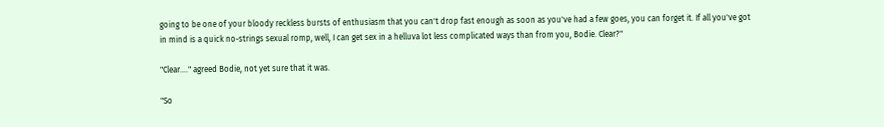going to be one of your bloody reckless bursts of enthusiasm that you can't drop fast enough as soon as you've had a few goes, you can forget it. If all you've got in mind is a quick no-strings sexual romp, well, I can get sex in a helluva lot less complicated ways than from you, Bodie. Clear?"

"Clear...." agreed Bodie, not yet sure that it was.

"So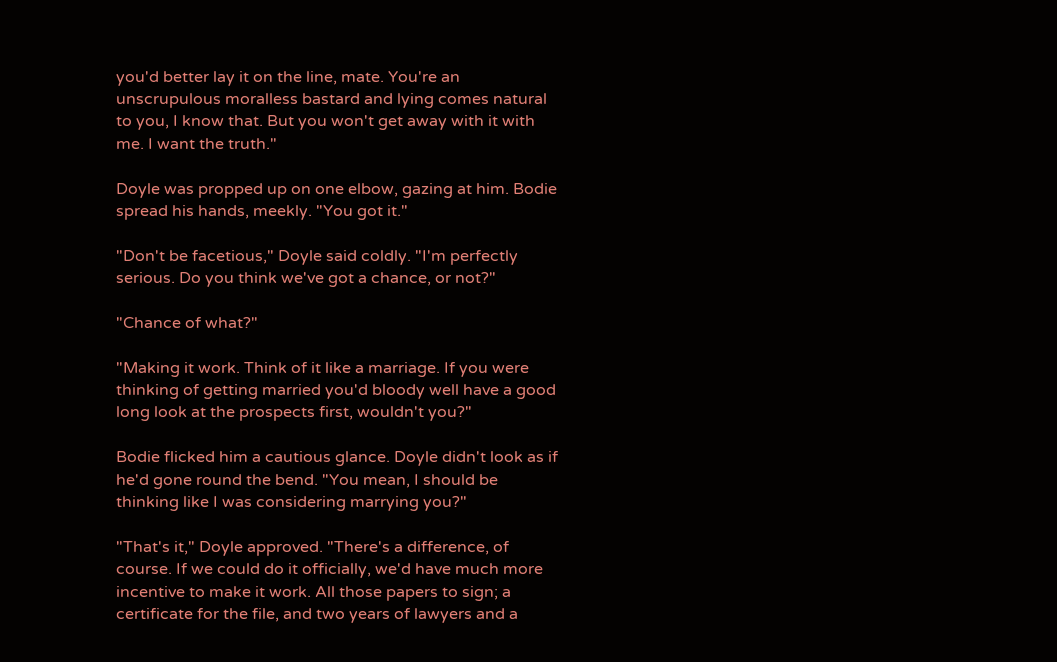you'd better lay it on the line, mate. You're an unscrupulous moralless bastard and lying comes natural to you, I know that. But you won't get away with it with me. I want the truth."

Doyle was propped up on one elbow, gazing at him. Bodie spread his hands, meekly. "You got it."

"Don't be facetious," Doyle said coldly. "I'm perfectly serious. Do you think we've got a chance, or not?"

"Chance of what?"

"Making it work. Think of it like a marriage. If you were thinking of getting married you'd bloody well have a good long look at the prospects first, wouldn't you?"

Bodie flicked him a cautious glance. Doyle didn't look as if he'd gone round the bend. "You mean, I should be thinking like I was considering marrying you?"

"That's it," Doyle approved. "There's a difference, of course. If we could do it officially, we'd have much more incentive to make it work. All those papers to sign; a certificate for the file, and two years of lawyers and a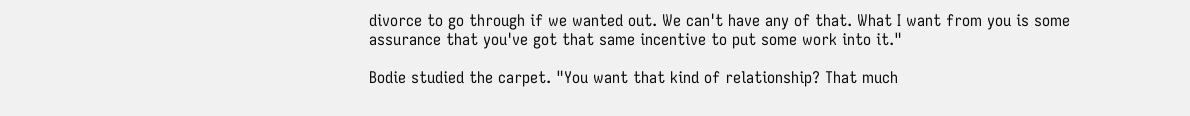divorce to go through if we wanted out. We can't have any of that. What I want from you is some assurance that you've got that same incentive to put some work into it."

Bodie studied the carpet. "You want that kind of relationship? That much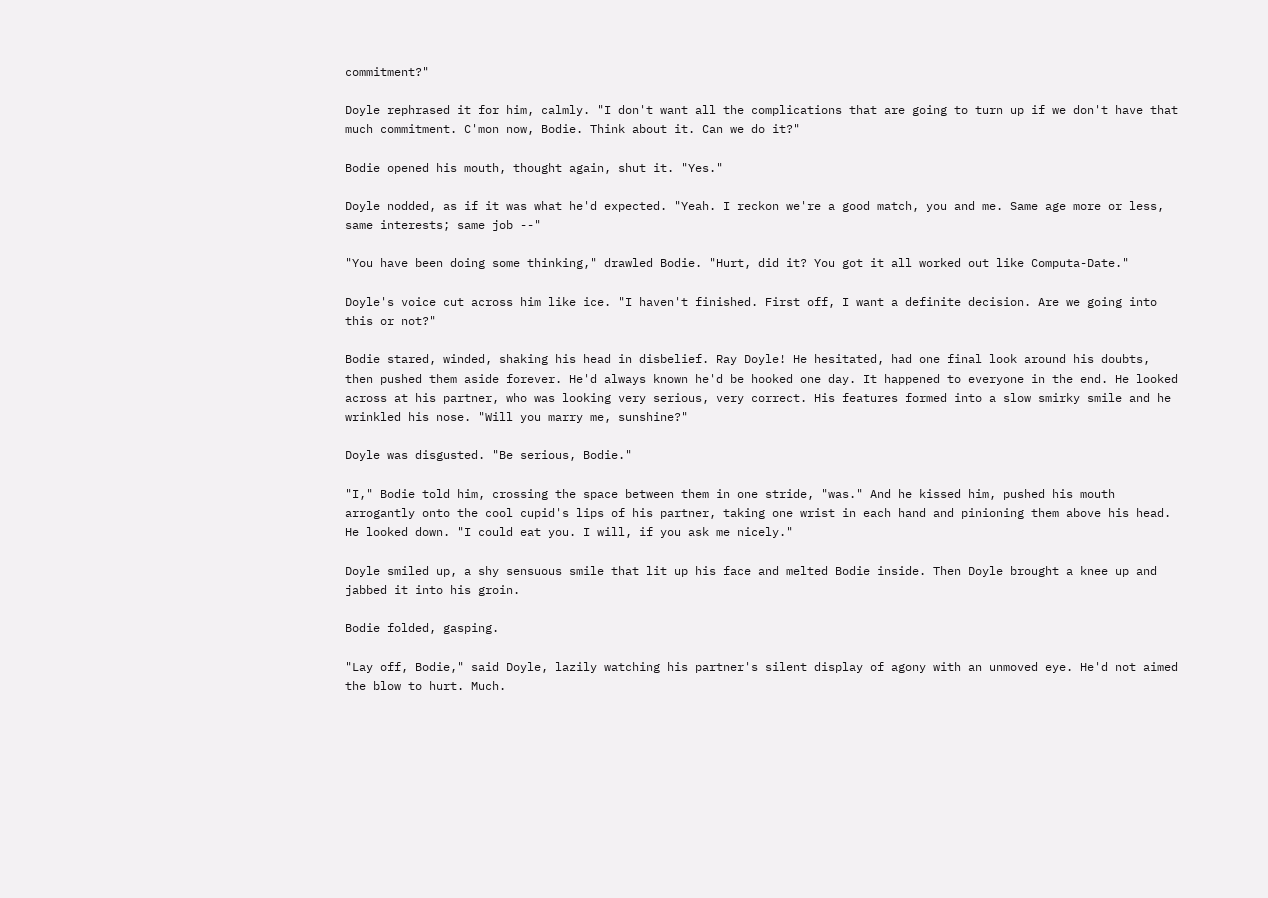commitment?"

Doyle rephrased it for him, calmly. "I don't want all the complications that are going to turn up if we don't have that much commitment. C'mon now, Bodie. Think about it. Can we do it?"

Bodie opened his mouth, thought again, shut it. "Yes."

Doyle nodded, as if it was what he'd expected. "Yeah. I reckon we're a good match, you and me. Same age more or less, same interests; same job --"

"You have been doing some thinking," drawled Bodie. "Hurt, did it? You got it all worked out like Computa-Date."

Doyle's voice cut across him like ice. "I haven't finished. First off, I want a definite decision. Are we going into this or not?"

Bodie stared, winded, shaking his head in disbelief. Ray Doyle! He hesitated, had one final look around his doubts, then pushed them aside forever. He'd always known he'd be hooked one day. It happened to everyone in the end. He looked across at his partner, who was looking very serious, very correct. His features formed into a slow smirky smile and he wrinkled his nose. "Will you marry me, sunshine?"

Doyle was disgusted. "Be serious, Bodie."

"I," Bodie told him, crossing the space between them in one stride, "was." And he kissed him, pushed his mouth arrogantly onto the cool cupid's lips of his partner, taking one wrist in each hand and pinioning them above his head. He looked down. "I could eat you. I will, if you ask me nicely."

Doyle smiled up, a shy sensuous smile that lit up his face and melted Bodie inside. Then Doyle brought a knee up and jabbed it into his groin.

Bodie folded, gasping.

"Lay off, Bodie," said Doyle, lazily watching his partner's silent display of agony with an unmoved eye. He'd not aimed the blow to hurt. Much.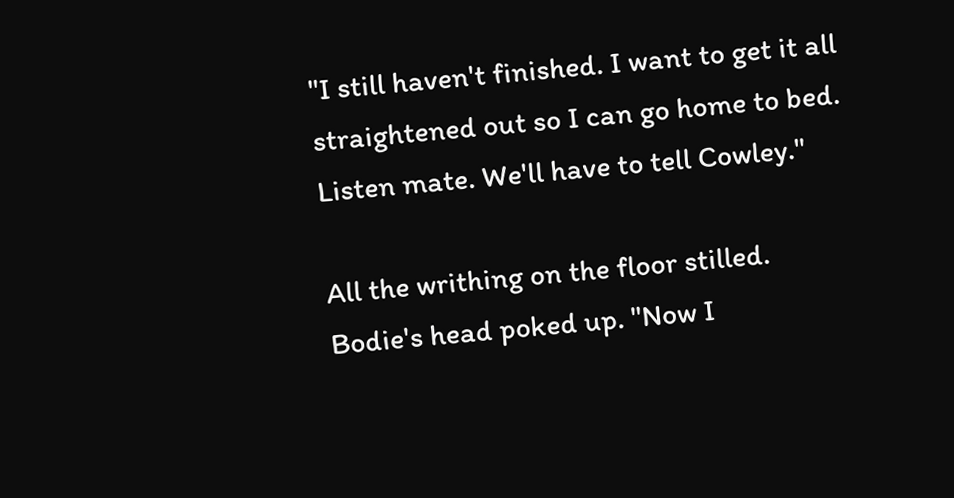"I still haven't finished. I want to get it all straightened out so I can go home to bed. Listen mate. We'll have to tell Cowley."

All the writhing on the floor stilled. Bodie's head poked up. "Now I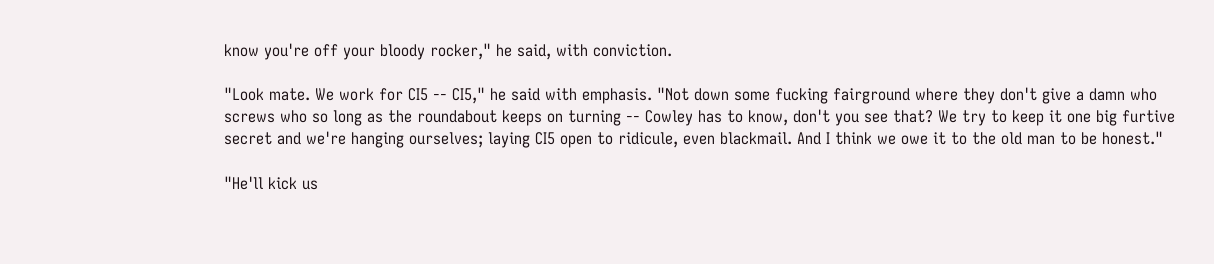know you're off your bloody rocker," he said, with conviction.

"Look mate. We work for CI5 -- CI5," he said with emphasis. "Not down some fucking fairground where they don't give a damn who screws who so long as the roundabout keeps on turning -- Cowley has to know, don't you see that? We try to keep it one big furtive secret and we're hanging ourselves; laying CI5 open to ridicule, even blackmail. And I think we owe it to the old man to be honest."

"He'll kick us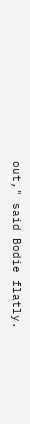out," said Bodie flatly.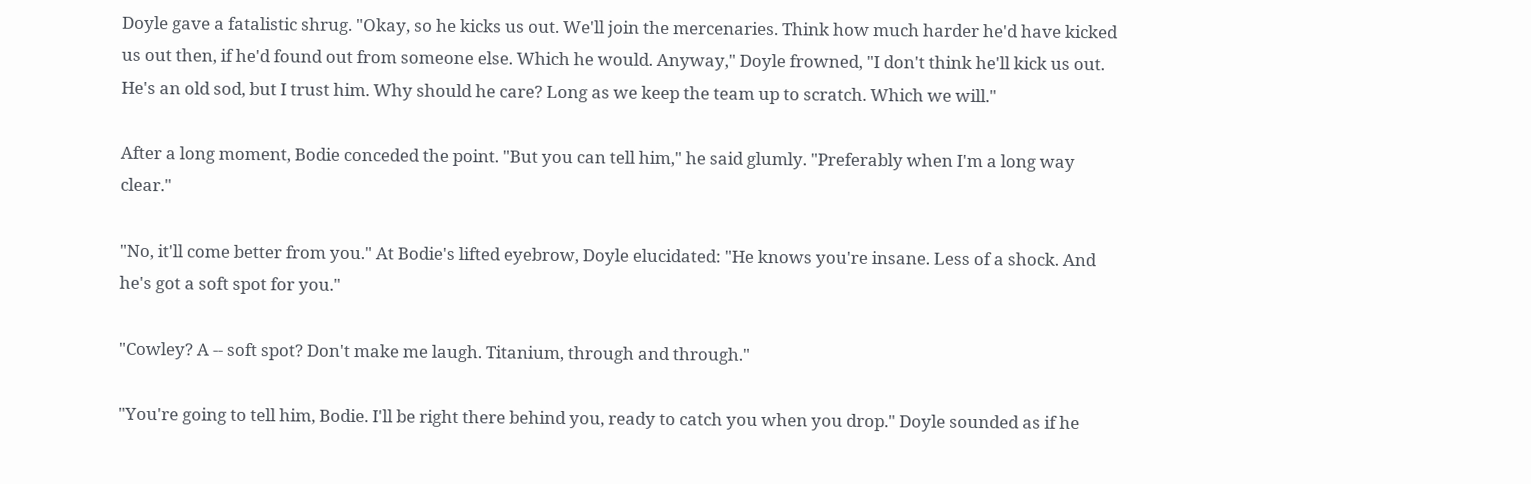Doyle gave a fatalistic shrug. "Okay, so he kicks us out. We'll join the mercenaries. Think how much harder he'd have kicked us out then, if he'd found out from someone else. Which he would. Anyway," Doyle frowned, "I don't think he'll kick us out. He's an old sod, but I trust him. Why should he care? Long as we keep the team up to scratch. Which we will."

After a long moment, Bodie conceded the point. "But you can tell him," he said glumly. "Preferably when I'm a long way clear."

"No, it'll come better from you." At Bodie's lifted eyebrow, Doyle elucidated: "He knows you're insane. Less of a shock. And he's got a soft spot for you."

"Cowley? A -- soft spot? Don't make me laugh. Titanium, through and through."

"You're going to tell him, Bodie. I'll be right there behind you, ready to catch you when you drop." Doyle sounded as if he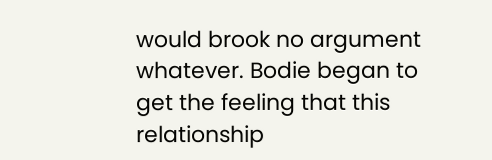would brook no argument whatever. Bodie began to get the feeling that this relationship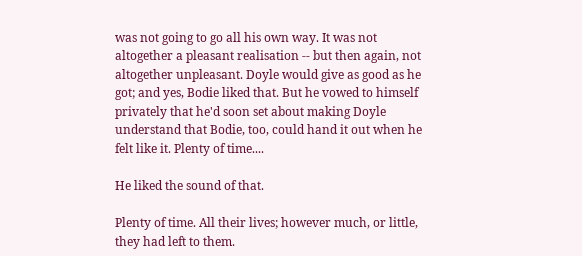was not going to go all his own way. It was not altogether a pleasant realisation -- but then again, not altogether unpleasant. Doyle would give as good as he got; and yes, Bodie liked that. But he vowed to himself privately that he'd soon set about making Doyle understand that Bodie, too, could hand it out when he felt like it. Plenty of time....

He liked the sound of that.

Plenty of time. All their lives; however much, or little, they had left to them.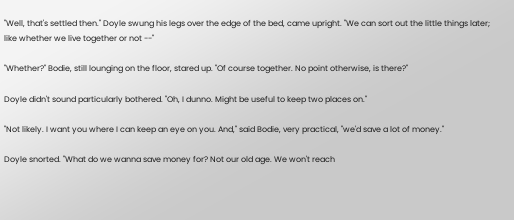"Well, that's settled then." Doyle swung his legs over the edge of the bed, came upright. "We can sort out the little things later; like whether we live together or not --"

"Whether?" Bodie, still lounging on the floor, stared up. "Of course together. No point otherwise, is there?"

Doyle didn't sound particularly bothered. "Oh, I dunno. Might be useful to keep two places on."

"Not likely. I want you where I can keep an eye on you. And," said Bodie, very practical, "we'd save a lot of money."

Doyle snorted. "What do we wanna save money for? Not our old age. We won't reach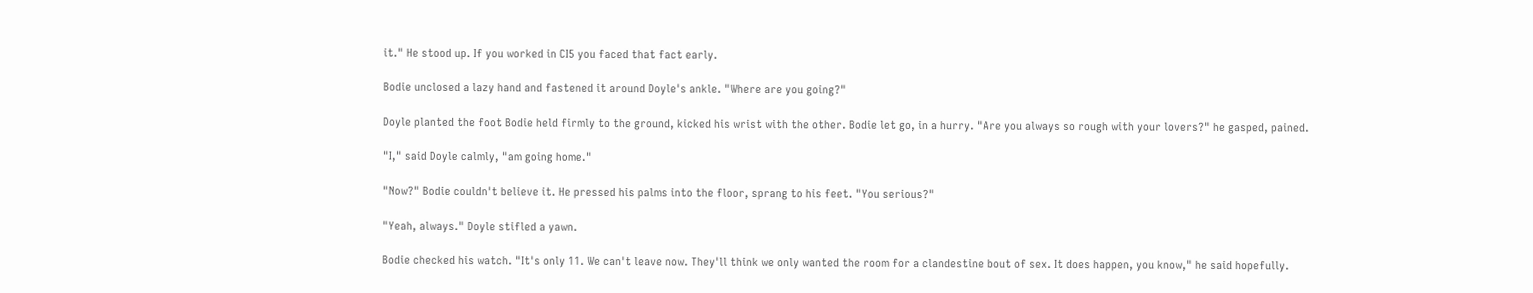it." He stood up. If you worked in CI5 you faced that fact early.

Bodie unclosed a lazy hand and fastened it around Doyle's ankle. "Where are you going?"

Doyle planted the foot Bodie held firmly to the ground, kicked his wrist with the other. Bodie let go, in a hurry. "Are you always so rough with your lovers?" he gasped, pained.

"I," said Doyle calmly, "am going home."

"Now?" Bodie couldn't believe it. He pressed his palms into the floor, sprang to his feet. "You serious?"

"Yeah, always." Doyle stifled a yawn.

Bodie checked his watch. "It's only 11. We can't leave now. They'll think we only wanted the room for a clandestine bout of sex. It does happen, you know," he said hopefully.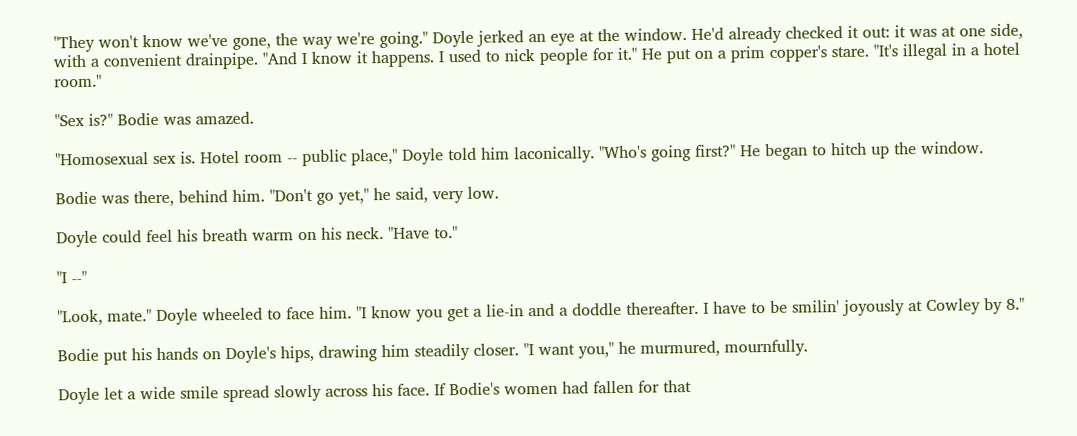"They won't know we've gone, the way we're going." Doyle jerked an eye at the window. He'd already checked it out: it was at one side, with a convenient drainpipe. "And I know it happens. I used to nick people for it." He put on a prim copper's stare. "It's illegal in a hotel room."

"Sex is?" Bodie was amazed.

"Homosexual sex is. Hotel room -- public place," Doyle told him laconically. "Who's going first?" He began to hitch up the window.

Bodie was there, behind him. "Don't go yet," he said, very low.

Doyle could feel his breath warm on his neck. "Have to."

"I --"

"Look, mate." Doyle wheeled to face him. "I know you get a lie-in and a doddle thereafter. I have to be smilin' joyously at Cowley by 8."

Bodie put his hands on Doyle's hips, drawing him steadily closer. "I want you," he murmured, mournfully.

Doyle let a wide smile spread slowly across his face. If Bodie's women had fallen for that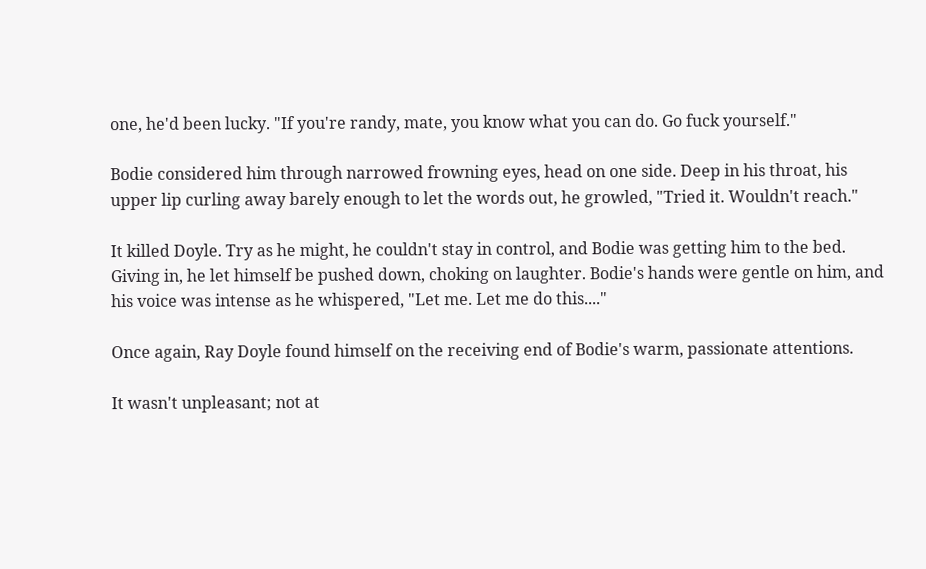one, he'd been lucky. "If you're randy, mate, you know what you can do. Go fuck yourself."

Bodie considered him through narrowed frowning eyes, head on one side. Deep in his throat, his upper lip curling away barely enough to let the words out, he growled, "Tried it. Wouldn't reach."

It killed Doyle. Try as he might, he couldn't stay in control, and Bodie was getting him to the bed. Giving in, he let himself be pushed down, choking on laughter. Bodie's hands were gentle on him, and his voice was intense as he whispered, "Let me. Let me do this...."

Once again, Ray Doyle found himself on the receiving end of Bodie's warm, passionate attentions.

It wasn't unpleasant; not at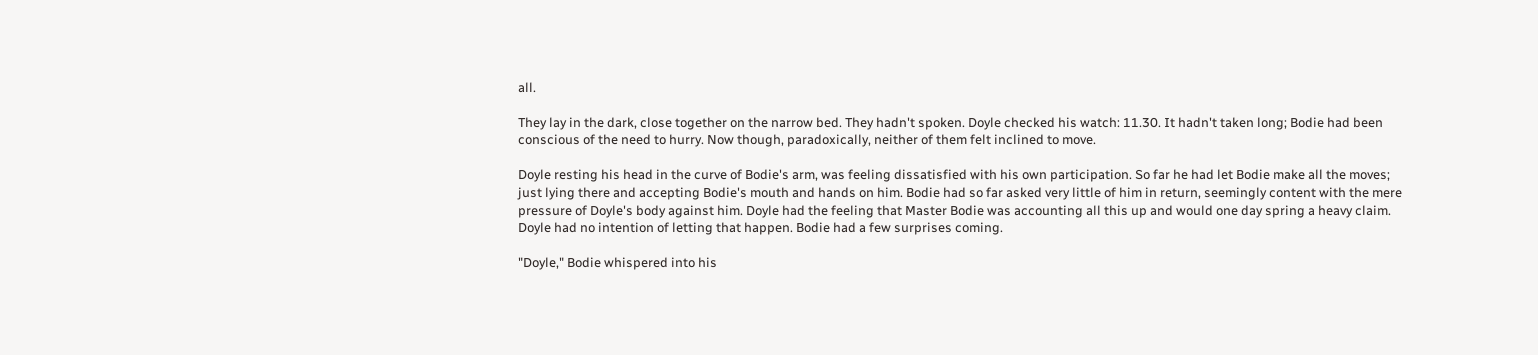all.

They lay in the dark, close together on the narrow bed. They hadn't spoken. Doyle checked his watch: 11.30. It hadn't taken long; Bodie had been conscious of the need to hurry. Now though, paradoxically, neither of them felt inclined to move.

Doyle resting his head in the curve of Bodie's arm, was feeling dissatisfied with his own participation. So far he had let Bodie make all the moves; just lying there and accepting Bodie's mouth and hands on him. Bodie had so far asked very little of him in return, seemingly content with the mere pressure of Doyle's body against him. Doyle had the feeling that Master Bodie was accounting all this up and would one day spring a heavy claim. Doyle had no intention of letting that happen. Bodie had a few surprises coming.

"Doyle," Bodie whispered into his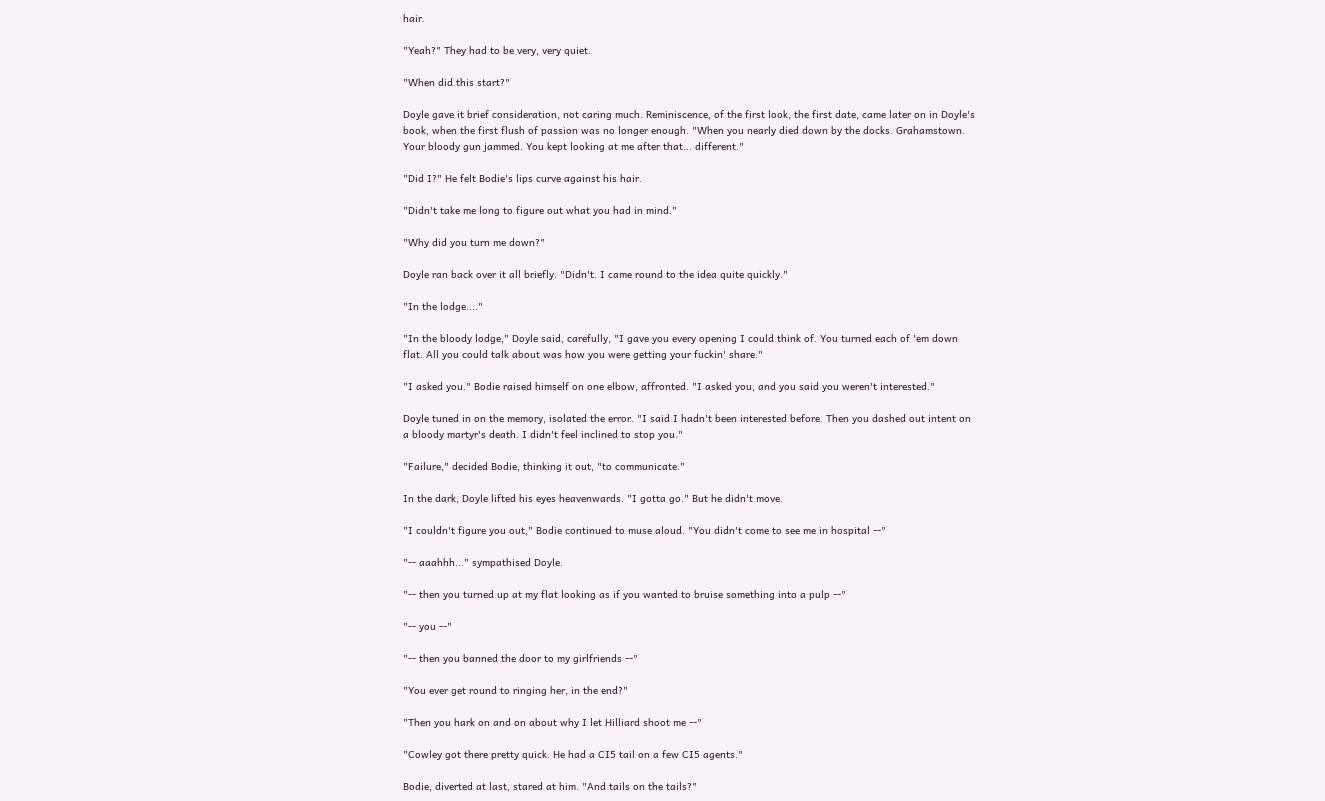hair.

"Yeah?" They had to be very, very quiet.

"When did this start?"

Doyle gave it brief consideration, not caring much. Reminiscence, of the first look, the first date, came later on in Doyle's book, when the first flush of passion was no longer enough. "When you nearly died down by the docks. Grahamstown. Your bloody gun jammed. You kept looking at me after that... different."

"Did I?" He felt Bodie's lips curve against his hair.

"Didn't take me long to figure out what you had in mind."

"Why did you turn me down?"

Doyle ran back over it all briefly. "Didn't. I came round to the idea quite quickly."

"In the lodge...."

"In the bloody lodge," Doyle said, carefully, "I gave you every opening I could think of. You turned each of 'em down flat. All you could talk about was how you were getting your fuckin' share."

"I asked you." Bodie raised himself on one elbow, affronted. "I asked you, and you said you weren't interested."

Doyle tuned in on the memory, isolated the error. "I said I hadn't been interested before. Then you dashed out intent on a bloody martyr's death. I didn't feel inclined to stop you."

"Failure," decided Bodie, thinking it out, "to communicate."

In the dark, Doyle lifted his eyes heavenwards. "I gotta go." But he didn't move.

"I couldn't figure you out," Bodie continued to muse aloud. "You didn't come to see me in hospital --"

"-- aaahhh..." sympathised Doyle.

"-- then you turned up at my flat looking as if you wanted to bruise something into a pulp --"

"-- you --"

"-- then you banned the door to my girlfriends --"

"You ever get round to ringing her, in the end?"

"Then you hark on and on about why I let Hilliard shoot me --"

"Cowley got there pretty quick. He had a CI5 tail on a few CI5 agents."

Bodie, diverted at last, stared at him. "And tails on the tails?"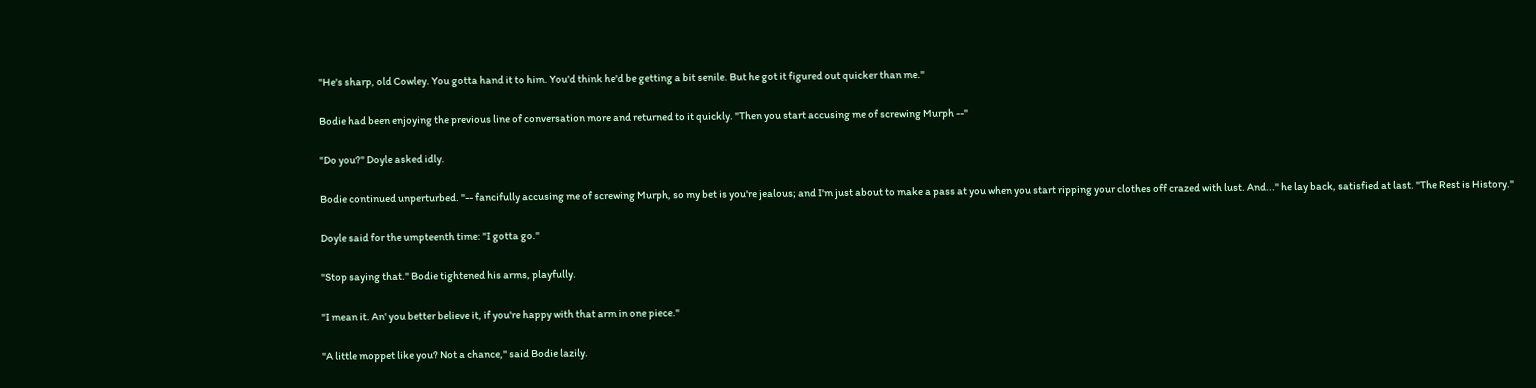"He's sharp, old Cowley. You gotta hand it to him. You'd think he'd be getting a bit senile. But he got it figured out quicker than me."

Bodie had been enjoying the previous line of conversation more and returned to it quickly. "Then you start accusing me of screwing Murph --"

"Do you?" Doyle asked idly.

Bodie continued unperturbed. "-- fancifully accusing me of screwing Murph, so my bet is you're jealous; and I'm just about to make a pass at you when you start ripping your clothes off crazed with lust. And..." he lay back, satisfied at last. "The Rest is History."

Doyle said for the umpteenth time: "I gotta go."

"Stop saying that." Bodie tightened his arms, playfully.

"I mean it. An' you better believe it, if you're happy with that arm in one piece."

"A little moppet like you? Not a chance," said Bodie lazily.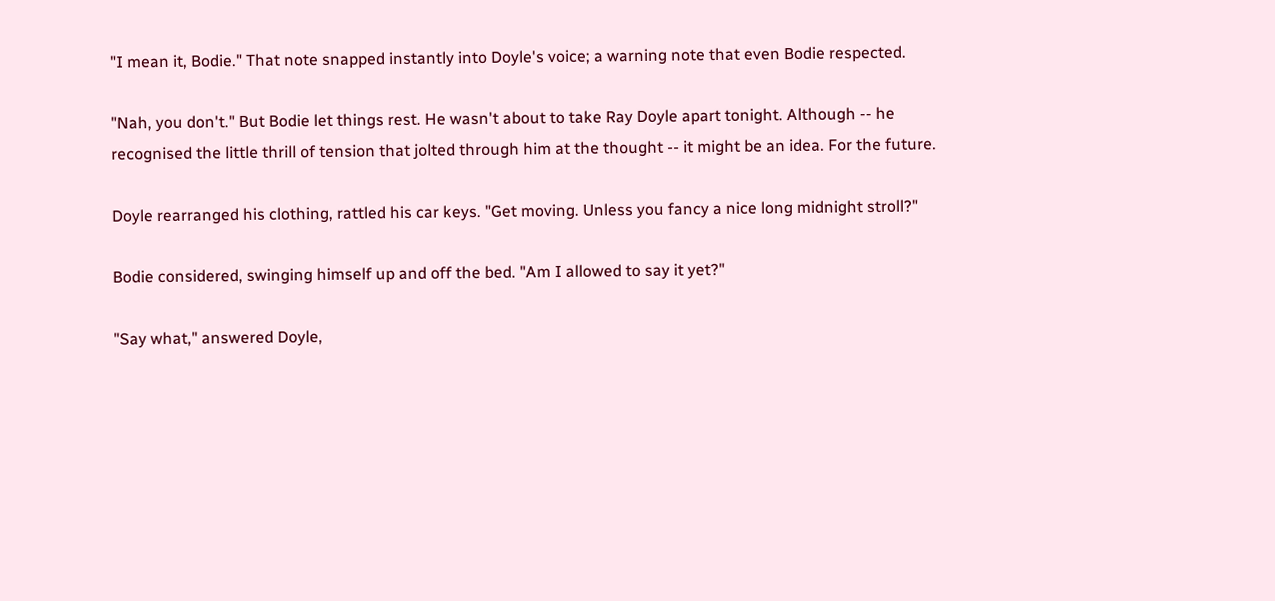"I mean it, Bodie." That note snapped instantly into Doyle's voice; a warning note that even Bodie respected.

"Nah, you don't." But Bodie let things rest. He wasn't about to take Ray Doyle apart tonight. Although -- he recognised the little thrill of tension that jolted through him at the thought -- it might be an idea. For the future.

Doyle rearranged his clothing, rattled his car keys. "Get moving. Unless you fancy a nice long midnight stroll?"

Bodie considered, swinging himself up and off the bed. "Am I allowed to say it yet?"

"Say what," answered Doyle,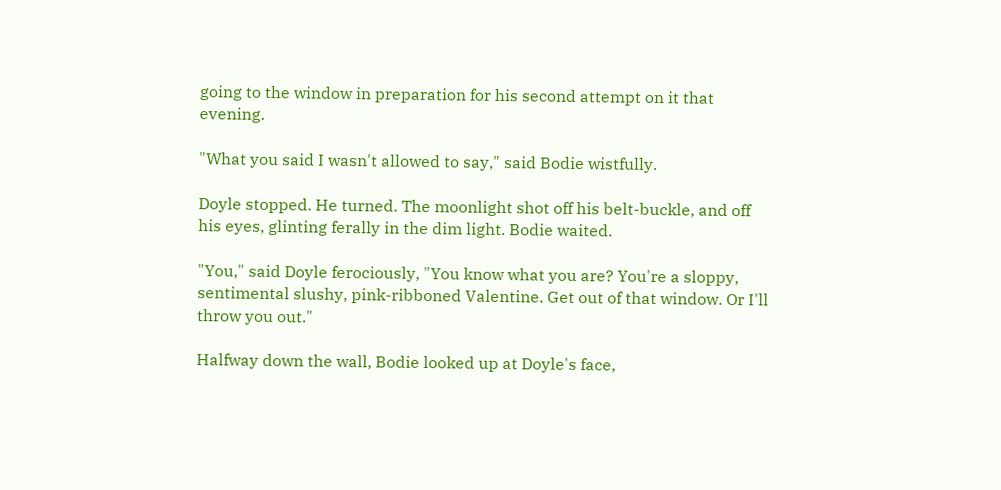going to the window in preparation for his second attempt on it that evening.

"What you said I wasn't allowed to say," said Bodie wistfully.

Doyle stopped. He turned. The moonlight shot off his belt-buckle, and off his eyes, glinting ferally in the dim light. Bodie waited.

"You," said Doyle ferociously, "You know what you are? You're a sloppy, sentimental slushy, pink-ribboned Valentine. Get out of that window. Or I'll throw you out."

Halfway down the wall, Bodie looked up at Doyle's face,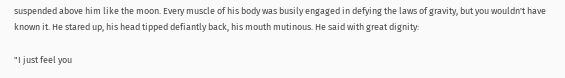suspended above him like the moon. Every muscle of his body was busily engaged in defying the laws of gravity, but you wouldn't have known it. He stared up, his head tipped defiantly back, his mouth mutinous. He said with great dignity:

"I just feel you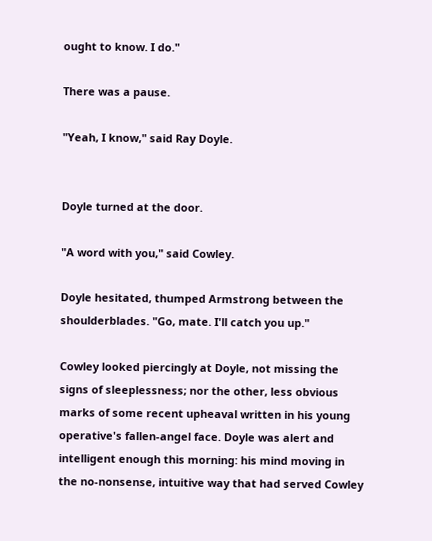ought to know. I do."

There was a pause.

"Yeah, I know," said Ray Doyle.


Doyle turned at the door.

"A word with you," said Cowley.

Doyle hesitated, thumped Armstrong between the shoulderblades. "Go, mate. I'll catch you up."

Cowley looked piercingly at Doyle, not missing the signs of sleeplessness; nor the other, less obvious marks of some recent upheaval written in his young operative's fallen-angel face. Doyle was alert and intelligent enough this morning: his mind moving in the no-nonsense, intuitive way that had served Cowley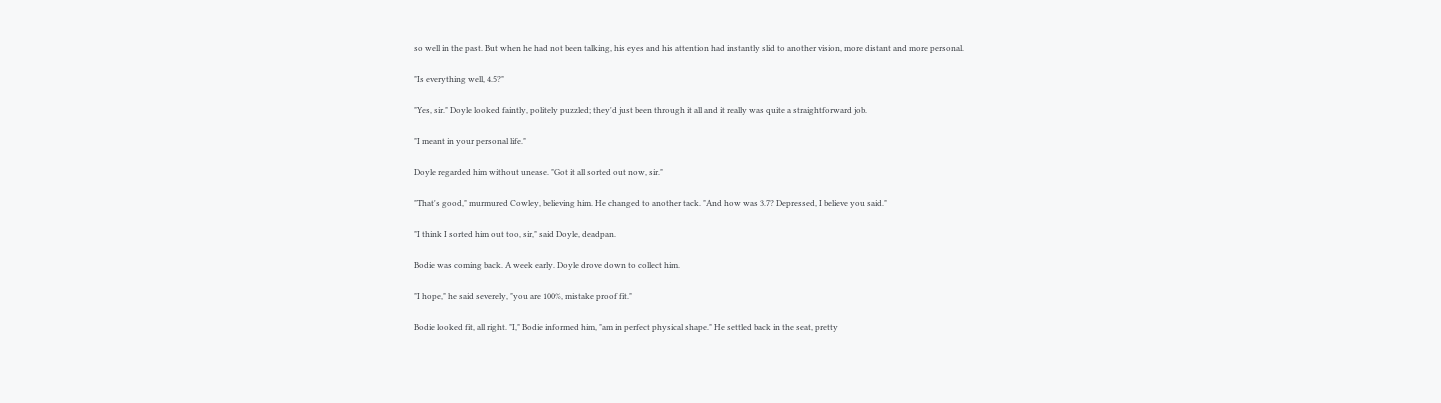so well in the past. But when he had not been talking, his eyes and his attention had instantly slid to another vision, more distant and more personal.

"Is everything well, 4.5?"

"Yes, sir." Doyle looked faintly, politely puzzled; they'd just been through it all and it really was quite a straightforward job.

"I meant in your personal life."

Doyle regarded him without unease. "Got it all sorted out now, sir."

"That's good," murmured Cowley, believing him. He changed to another tack. "And how was 3.7? Depressed, I believe you said."

"I think I sorted him out too, sir," said Doyle, deadpan.

Bodie was coming back. A week early. Doyle drove down to collect him.

"I hope," he said severely, "you are 100%, mistake proof fit."

Bodie looked fit, all right. "I," Bodie informed him, "am in perfect physical shape." He settled back in the seat, pretty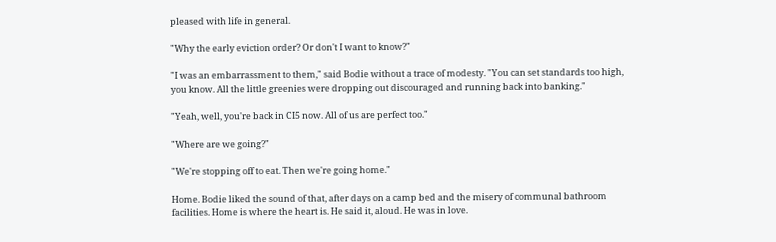pleased with life in general.

"Why the early eviction order? Or don't I want to know?"

"I was an embarrassment to them," said Bodie without a trace of modesty. "You can set standards too high, you know. All the little greenies were dropping out discouraged and running back into banking."

"Yeah, well, you're back in CI5 now. All of us are perfect too."

"Where are we going?"

"We're stopping off to eat. Then we're going home."

Home. Bodie liked the sound of that, after days on a camp bed and the misery of communal bathroom facilities. Home is where the heart is. He said it, aloud. He was in love.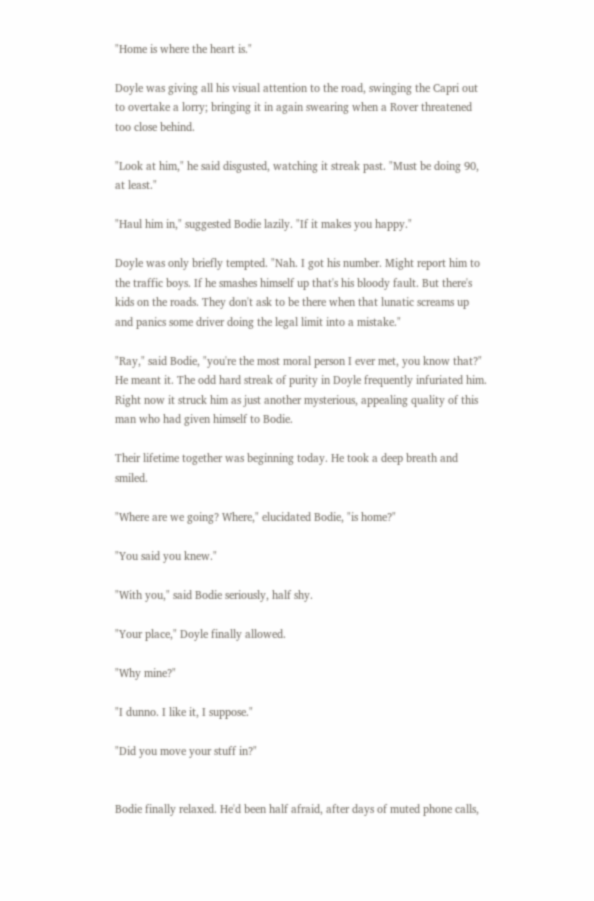"Home is where the heart is."

Doyle was giving all his visual attention to the road, swinging the Capri out to overtake a lorry; bringing it in again swearing when a Rover threatened too close behind.

"Look at him," he said disgusted, watching it streak past. "Must be doing 90, at least."

"Haul him in," suggested Bodie lazily. "If it makes you happy."

Doyle was only briefly tempted. "Nah. I got his number. Might report him to the traffic boys. If he smashes himself up that's his bloody fault. But there's kids on the roads. They don't ask to be there when that lunatic screams up and panics some driver doing the legal limit into a mistake."

"Ray," said Bodie, "you're the most moral person I ever met, you know that?" He meant it. The odd hard streak of purity in Doyle frequently infuriated him. Right now it struck him as just another mysterious, appealing quality of this man who had given himself to Bodie.

Their lifetime together was beginning today. He took a deep breath and smiled.

"Where are we going? Where," elucidated Bodie, "is home?"

"You said you knew."

"With you," said Bodie seriously, half shy.

"Your place," Doyle finally allowed.

"Why mine?"

"I dunno. I like it, I suppose."

"Did you move your stuff in?"


Bodie finally relaxed. He'd been half afraid, after days of muted phone calls,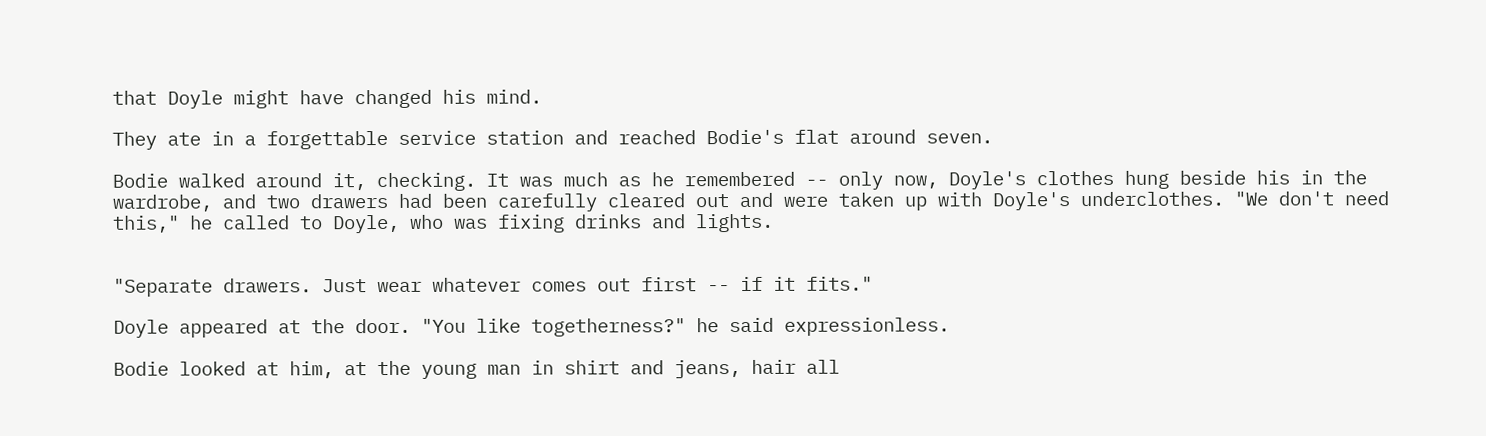that Doyle might have changed his mind.

They ate in a forgettable service station and reached Bodie's flat around seven.

Bodie walked around it, checking. It was much as he remembered -- only now, Doyle's clothes hung beside his in the wardrobe, and two drawers had been carefully cleared out and were taken up with Doyle's underclothes. "We don't need this," he called to Doyle, who was fixing drinks and lights.


"Separate drawers. Just wear whatever comes out first -- if it fits."

Doyle appeared at the door. "You like togetherness?" he said expressionless.

Bodie looked at him, at the young man in shirt and jeans, hair all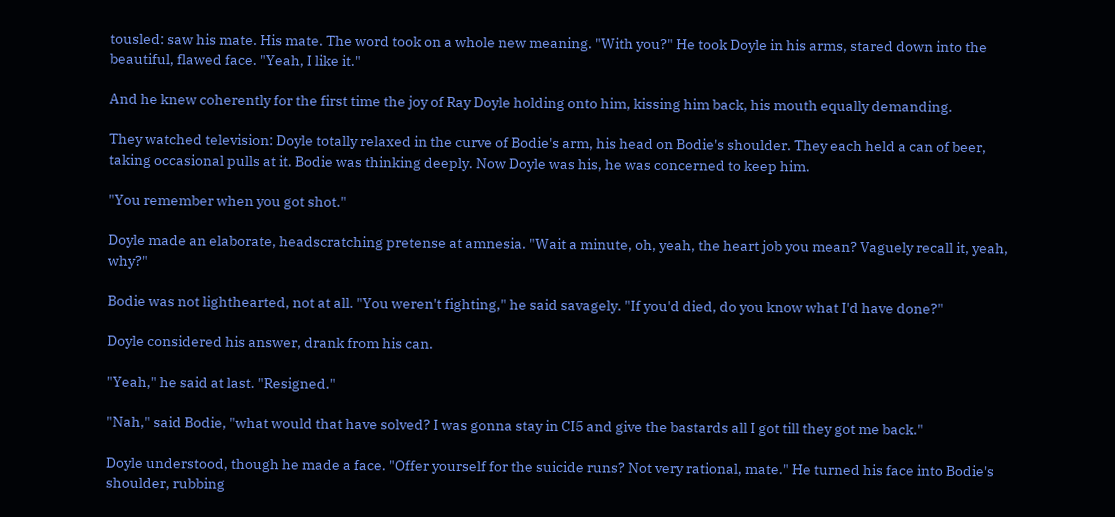tousled: saw his mate. His mate. The word took on a whole new meaning. "With you?" He took Doyle in his arms, stared down into the beautiful, flawed face. "Yeah, I like it."

And he knew coherently for the first time the joy of Ray Doyle holding onto him, kissing him back, his mouth equally demanding.

They watched television: Doyle totally relaxed in the curve of Bodie's arm, his head on Bodie's shoulder. They each held a can of beer, taking occasional pulls at it. Bodie was thinking deeply. Now Doyle was his, he was concerned to keep him.

"You remember when you got shot."

Doyle made an elaborate, headscratching pretense at amnesia. "Wait a minute, oh, yeah, the heart job you mean? Vaguely recall it, yeah, why?"

Bodie was not lighthearted, not at all. "You weren't fighting," he said savagely. "If you'd died, do you know what I'd have done?"

Doyle considered his answer, drank from his can.

"Yeah," he said at last. "Resigned."

"Nah," said Bodie, "what would that have solved? I was gonna stay in CI5 and give the bastards all I got till they got me back."

Doyle understood, though he made a face. "Offer yourself for the suicide runs? Not very rational, mate." He turned his face into Bodie's shoulder, rubbing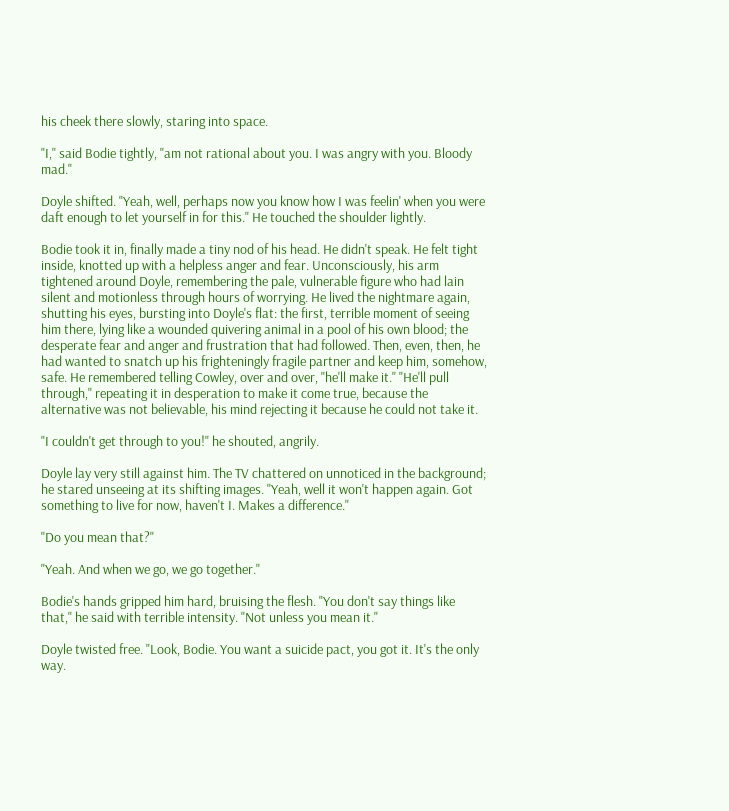his cheek there slowly, staring into space.

"I," said Bodie tightly, "am not rational about you. I was angry with you. Bloody mad."

Doyle shifted. "Yeah, well, perhaps now you know how I was feelin' when you were daft enough to let yourself in for this." He touched the shoulder lightly.

Bodie took it in, finally made a tiny nod of his head. He didn't speak. He felt tight inside, knotted up with a helpless anger and fear. Unconsciously, his arm tightened around Doyle, remembering the pale, vulnerable figure who had lain silent and motionless through hours of worrying. He lived the nightmare again, shutting his eyes, bursting into Doyle's flat: the first, terrible moment of seeing him there, lying like a wounded quivering animal in a pool of his own blood; the desperate fear and anger and frustration that had followed. Then, even, then, he had wanted to snatch up his frighteningly fragile partner and keep him, somehow, safe. He remembered telling Cowley, over and over, "he'll make it." "He'll pull through," repeating it in desperation to make it come true, because the alternative was not believable, his mind rejecting it because he could not take it.

"I couldn't get through to you!" he shouted, angrily.

Doyle lay very still against him. The TV chattered on unnoticed in the background; he stared unseeing at its shifting images. "Yeah, well it won't happen again. Got something to live for now, haven't I. Makes a difference."

"Do you mean that?"

"Yeah. And when we go, we go together."

Bodie's hands gripped him hard, bruising the flesh. "You don't say things like that," he said with terrible intensity. "Not unless you mean it."

Doyle twisted free. "Look, Bodie. You want a suicide pact, you got it. It's the only way.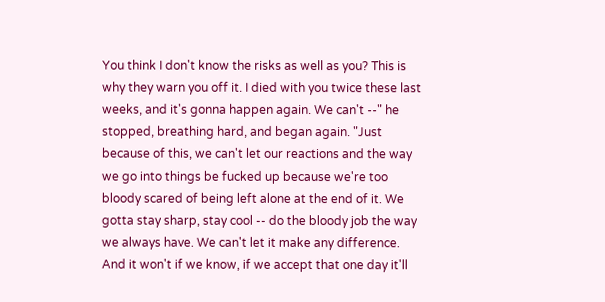You think I don't know the risks as well as you? This is why they warn you off it. I died with you twice these last weeks, and it's gonna happen again. We can't --" he stopped, breathing hard, and began again. "Just because of this, we can't let our reactions and the way we go into things be fucked up because we're too bloody scared of being left alone at the end of it. We gotta stay sharp, stay cool -- do the bloody job the way we always have. We can't let it make any difference. And it won't if we know, if we accept that one day it'll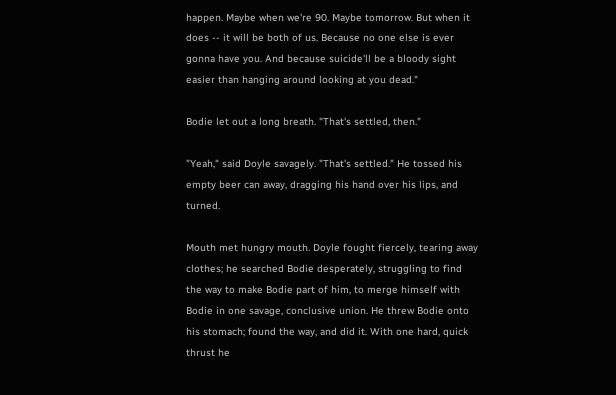happen. Maybe when we're 90. Maybe tomorrow. But when it does -- it will be both of us. Because no one else is ever gonna have you. And because suicide'll be a bloody sight easier than hanging around looking at you dead."

Bodie let out a long breath. "That's settled, then."

"Yeah," said Doyle savagely. "That's settled." He tossed his empty beer can away, dragging his hand over his lips, and turned.

Mouth met hungry mouth. Doyle fought fiercely, tearing away clothes; he searched Bodie desperately, struggling to find the way to make Bodie part of him, to merge himself with Bodie in one savage, conclusive union. He threw Bodie onto his stomach; found the way, and did it. With one hard, quick thrust he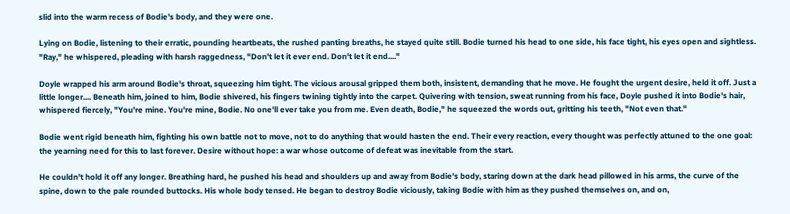slid into the warm recess of Bodie's body, and they were one.

Lying on Bodie, listening to their erratic, pounding heartbeats, the rushed panting breaths, he stayed quite still. Bodie turned his head to one side, his face tight, his eyes open and sightless. "Ray," he whispered, pleading with harsh raggedness, "Don't let it ever end. Don't let it end...."

Doyle wrapped his arm around Bodie's throat, squeezing him tight. The vicious arousal gripped them both, insistent, demanding that he move. He fought the urgent desire, held it off. Just a little longer.... Beneath him, joined to him, Bodie shivered, his fingers twining tightly into the carpet. Quivering with tension, sweat running from his face, Doyle pushed it into Bodie's hair, whispered fiercely, "You're mine. You're mine, Bodie. No one'll ever take you from me. Even death, Bodie," he squeezed the words out, gritting his teeth, "Not even that."

Bodie went rigid beneath him, fighting his own battle not to move, not to do anything that would hasten the end. Their every reaction, every thought was perfectly attuned to the one goal: the yearning need for this to last forever. Desire without hope: a war whose outcome of defeat was inevitable from the start.

He couldn't hold it off any longer. Breathing hard, he pushed his head and shoulders up and away from Bodie's body, staring down at the dark head pillowed in his arms, the curve of the spine, down to the pale rounded buttocks. His whole body tensed. He began to destroy Bodie viciously, taking Bodie with him as they pushed themselves on, and on,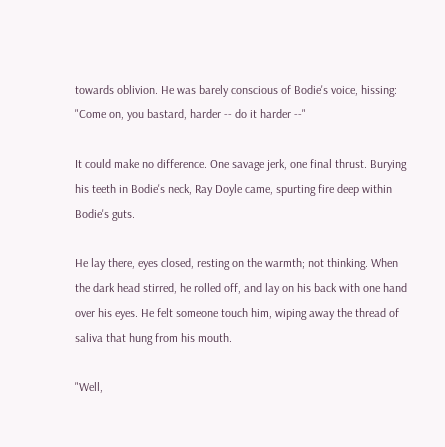towards oblivion. He was barely conscious of Bodie's voice, hissing: "Come on, you bastard, harder -- do it harder --"

It could make no difference. One savage jerk, one final thrust. Burying his teeth in Bodie's neck, Ray Doyle came, spurting fire deep within Bodie's guts.

He lay there, eyes closed, resting on the warmth; not thinking. When the dark head stirred, he rolled off, and lay on his back with one hand over his eyes. He felt someone touch him, wiping away the thread of saliva that hung from his mouth.

"Well,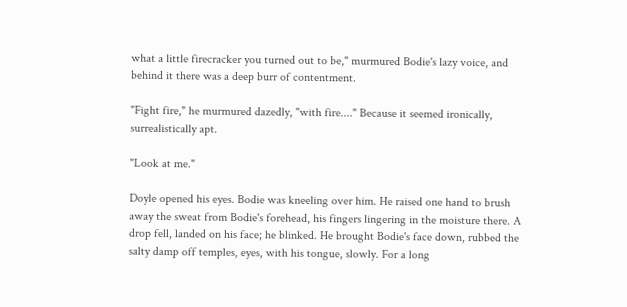what a little firecracker you turned out to be," murmured Bodie's lazy voice, and behind it there was a deep burr of contentment.

"Fight fire," he murmured dazedly, "with fire...." Because it seemed ironically, surrealistically apt.

"Look at me."

Doyle opened his eyes. Bodie was kneeling over him. He raised one hand to brush away the sweat from Bodie's forehead, his fingers lingering in the moisture there. A drop fell, landed on his face; he blinked. He brought Bodie's face down, rubbed the salty damp off temples, eyes, with his tongue, slowly. For a long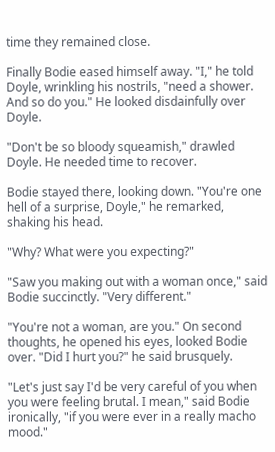time they remained close.

Finally Bodie eased himself away. "I," he told Doyle, wrinkling his nostrils, "need a shower. And so do you." He looked disdainfully over Doyle.

"Don't be so bloody squeamish," drawled Doyle. He needed time to recover.

Bodie stayed there, looking down. "You're one hell of a surprise, Doyle," he remarked, shaking his head.

"Why? What were you expecting?"

"Saw you making out with a woman once," said Bodie succinctly. "Very different."

"You're not a woman, are you." On second thoughts, he opened his eyes, looked Bodie over. "Did I hurt you?" he said brusquely.

"Let's just say I'd be very careful of you when you were feeling brutal. I mean," said Bodie ironically, "if you were ever in a really macho mood."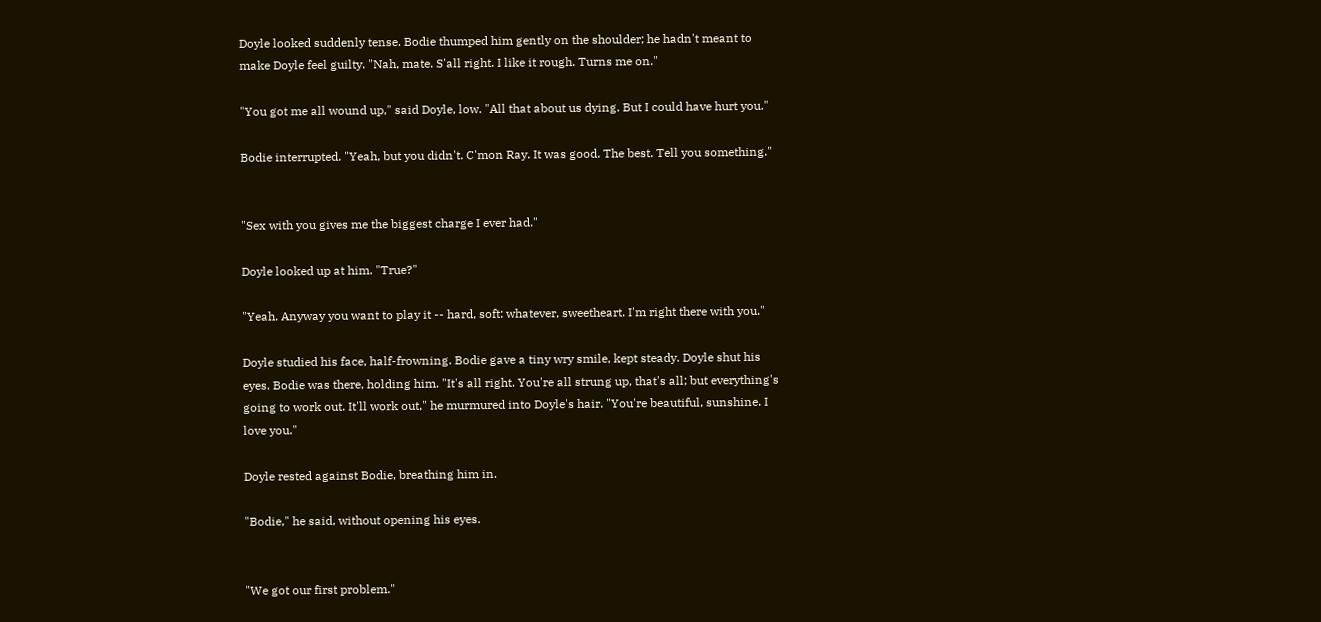Doyle looked suddenly tense. Bodie thumped him gently on the shoulder; he hadn't meant to make Doyle feel guilty. "Nah, mate. S'all right. I like it rough. Turns me on."

"You got me all wound up," said Doyle, low. "All that about us dying. But I could have hurt you."

Bodie interrupted. "Yeah, but you didn't. C'mon Ray. It was good. The best. Tell you something."


"Sex with you gives me the biggest charge I ever had."

Doyle looked up at him. "True?"

"Yeah. Anyway you want to play it -- hard, soft: whatever, sweetheart. I'm right there with you."

Doyle studied his face, half-frowning. Bodie gave a tiny wry smile, kept steady. Doyle shut his eyes. Bodie was there, holding him. "It's all right. You're all strung up, that's all; but everything's going to work out. It'll work out," he murmured into Doyle's hair. "You're beautiful, sunshine. I love you."

Doyle rested against Bodie, breathing him in.

"Bodie," he said, without opening his eyes.


"We got our first problem."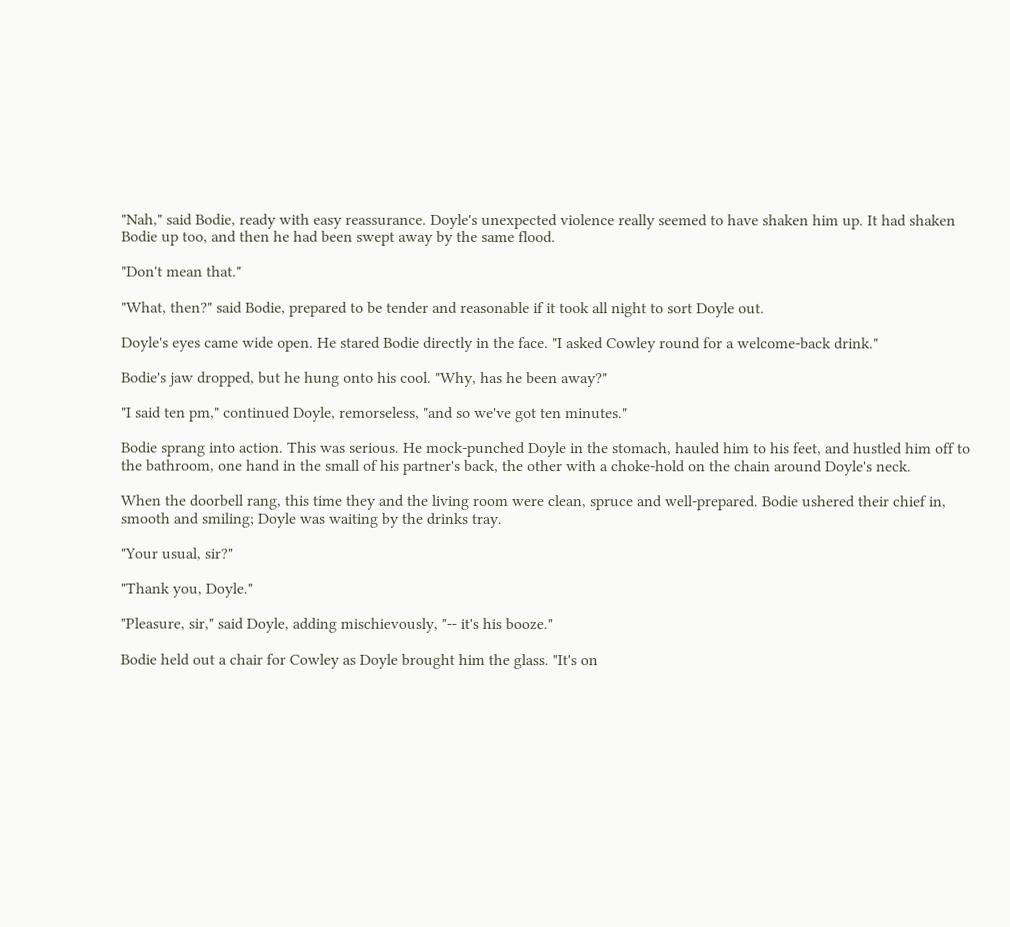"Nah," said Bodie, ready with easy reassurance. Doyle's unexpected violence really seemed to have shaken him up. It had shaken Bodie up too, and then he had been swept away by the same flood.

"Don't mean that."

"What, then?" said Bodie, prepared to be tender and reasonable if it took all night to sort Doyle out.

Doyle's eyes came wide open. He stared Bodie directly in the face. "I asked Cowley round for a welcome-back drink."

Bodie's jaw dropped, but he hung onto his cool. "Why, has he been away?"

"I said ten pm," continued Doyle, remorseless, "and so we've got ten minutes."

Bodie sprang into action. This was serious. He mock-punched Doyle in the stomach, hauled him to his feet, and hustled him off to the bathroom, one hand in the small of his partner's back, the other with a choke-hold on the chain around Doyle's neck.

When the doorbell rang, this time they and the living room were clean, spruce and well-prepared. Bodie ushered their chief in, smooth and smiling; Doyle was waiting by the drinks tray.

"Your usual, sir?"

"Thank you, Doyle."

"Pleasure, sir," said Doyle, adding mischievously, "-- it's his booze."

Bodie held out a chair for Cowley as Doyle brought him the glass. "It's on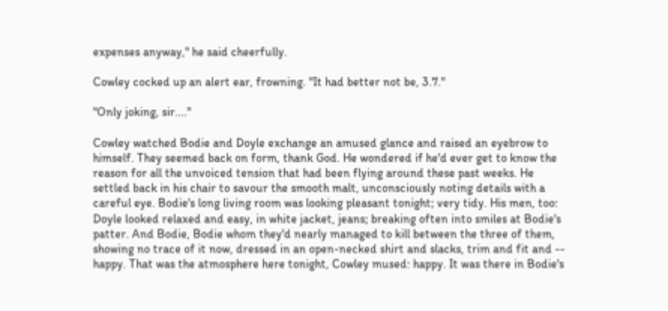expenses anyway," he said cheerfully.

Cowley cocked up an alert ear, frowning. "It had better not be, 3.7."

"Only joking, sir...."

Cowley watched Bodie and Doyle exchange an amused glance and raised an eyebrow to himself. They seemed back on form, thank God. He wondered if he'd ever get to know the reason for all the unvoiced tension that had been flying around these past weeks. He settled back in his chair to savour the smooth malt, unconsciously noting details with a careful eye. Bodie's long living room was looking pleasant tonight; very tidy. His men, too: Doyle looked relaxed and easy, in white jacket, jeans; breaking often into smiles at Bodie's patter. And Bodie, Bodie whom they'd nearly managed to kill between the three of them, showing no trace of it now, dressed in an open-necked shirt and slacks, trim and fit and -- happy. That was the atmosphere here tonight, Cowley mused: happy. It was there in Bodie's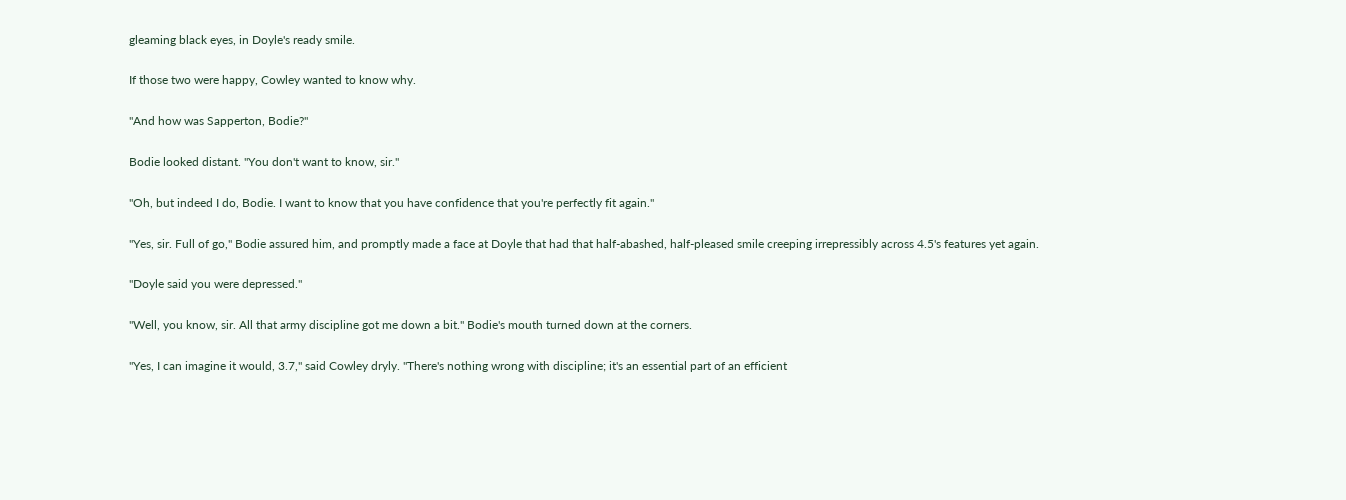gleaming black eyes, in Doyle's ready smile.

If those two were happy, Cowley wanted to know why.

"And how was Sapperton, Bodie?"

Bodie looked distant. "You don't want to know, sir."

"Oh, but indeed I do, Bodie. I want to know that you have confidence that you're perfectly fit again."

"Yes, sir. Full of go," Bodie assured him, and promptly made a face at Doyle that had that half-abashed, half-pleased smile creeping irrepressibly across 4.5's features yet again.

"Doyle said you were depressed."

"Well, you know, sir. All that army discipline got me down a bit." Bodie's mouth turned down at the corners.

"Yes, I can imagine it would, 3.7," said Cowley dryly. "There's nothing wrong with discipline; it's an essential part of an efficient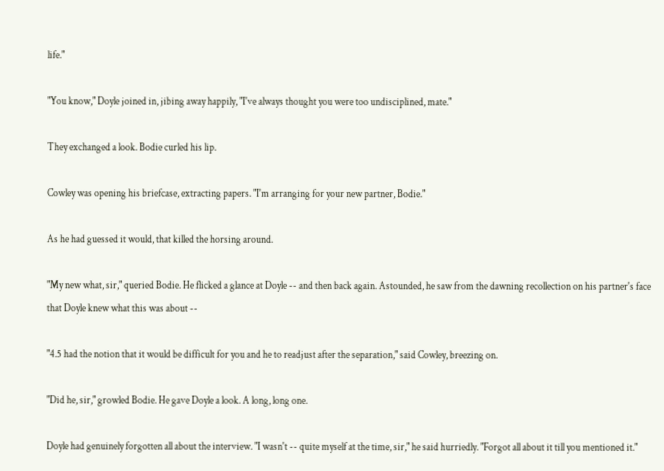life."

"You know," Doyle joined in, jibing away happily, "I've always thought you were too undisciplined, mate."

They exchanged a look. Bodie curled his lip.

Cowley was opening his briefcase, extracting papers. "I'm arranging for your new partner, Bodie."

As he had guessed it would, that killed the horsing around.

"My new what, sir," queried Bodie. He flicked a glance at Doyle -- and then back again. Astounded, he saw from the dawning recollection on his partner's face that Doyle knew what this was about --

"4.5 had the notion that it would be difficult for you and he to readjust after the separation," said Cowley, breezing on.

"Did he, sir," growled Bodie. He gave Doyle a look. A long, long one.

Doyle had genuinely forgotten all about the interview. "I wasn't -- quite myself at the time, sir," he said hurriedly. "Forgot all about it till you mentioned it."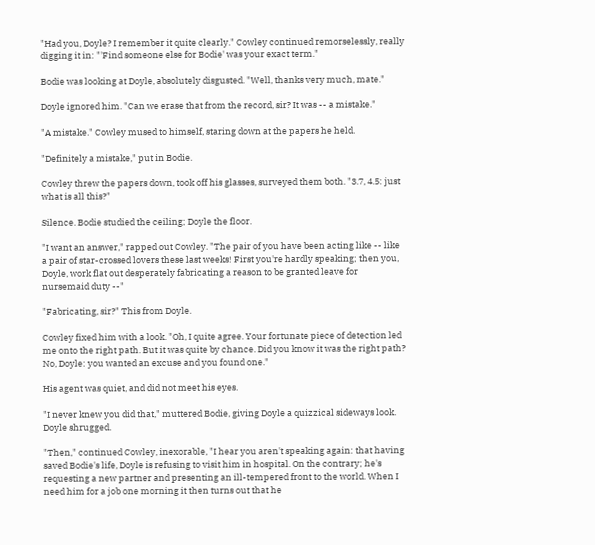"Had you, Doyle? I remember it quite clearly." Cowley continued remorselessly, really digging it in: "'Find someone else for Bodie' was your exact term."

Bodie was looking at Doyle, absolutely disgusted. "Well, thanks very much, mate."

Doyle ignored him. "Can we erase that from the record, sir? It was -- a mistake."

"A mistake." Cowley mused to himself, staring down at the papers he held.

"Definitely a mistake," put in Bodie.

Cowley threw the papers down, took off his glasses, surveyed them both. "3.7, 4.5: just what is all this?"

Silence. Bodie studied the ceiling; Doyle the floor.

"I want an answer," rapped out Cowley. "The pair of you have been acting like -- like a pair of star-crossed lovers these last weeks! First you're hardly speaking; then you, Doyle, work flat out desperately fabricating a reason to be granted leave for nursemaid duty --"

"Fabricating, sir?" This from Doyle.

Cowley fixed him with a look. "Oh, I quite agree. Your fortunate piece of detection led me onto the right path. But it was quite by chance. Did you know it was the right path? No, Doyle: you wanted an excuse and you found one."

His agent was quiet, and did not meet his eyes.

"I never knew you did that," muttered Bodie, giving Doyle a quizzical sideways look. Doyle shrugged.

"Then," continued Cowley, inexorable, "I hear you aren't speaking again: that having saved Bodie's life, Doyle is refusing to visit him in hospital. On the contrary; he's requesting a new partner and presenting an ill-tempered front to the world. When I need him for a job one morning it then turns out that he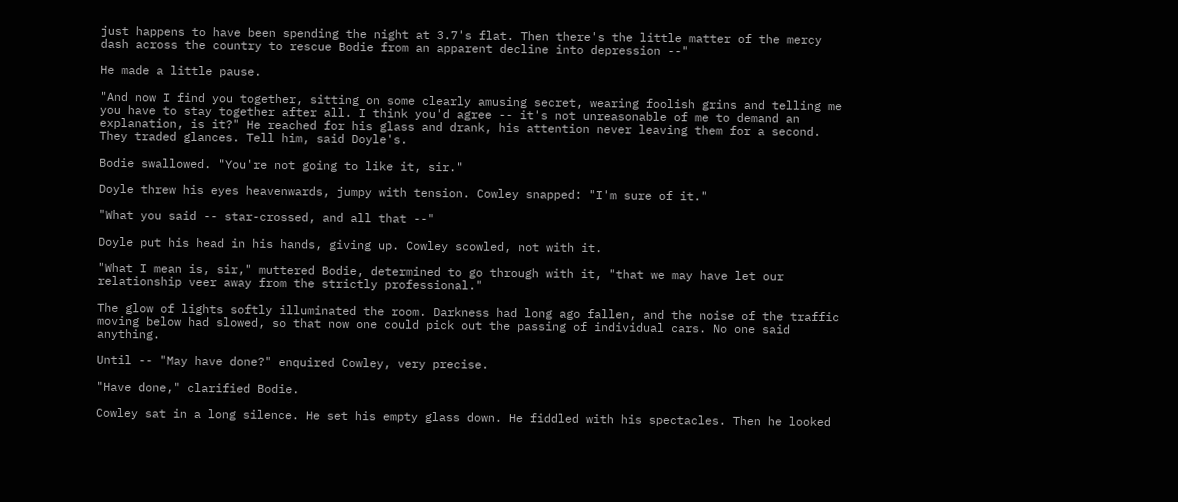just happens to have been spending the night at 3.7's flat. Then there's the little matter of the mercy dash across the country to rescue Bodie from an apparent decline into depression --"

He made a little pause.

"And now I find you together, sitting on some clearly amusing secret, wearing foolish grins and telling me you have to stay together after all. I think you'd agree -- it's not unreasonable of me to demand an explanation, is it?" He reached for his glass and drank, his attention never leaving them for a second. They traded glances. Tell him, said Doyle's.

Bodie swallowed. "You're not going to like it, sir."

Doyle threw his eyes heavenwards, jumpy with tension. Cowley snapped: "I'm sure of it."

"What you said -- star-crossed, and all that --"

Doyle put his head in his hands, giving up. Cowley scowled, not with it.

"What I mean is, sir," muttered Bodie, determined to go through with it, "that we may have let our relationship veer away from the strictly professional."

The glow of lights softly illuminated the room. Darkness had long ago fallen, and the noise of the traffic moving below had slowed, so that now one could pick out the passing of individual cars. No one said anything.

Until -- "May have done?" enquired Cowley, very precise.

"Have done," clarified Bodie.

Cowley sat in a long silence. He set his empty glass down. He fiddled with his spectacles. Then he looked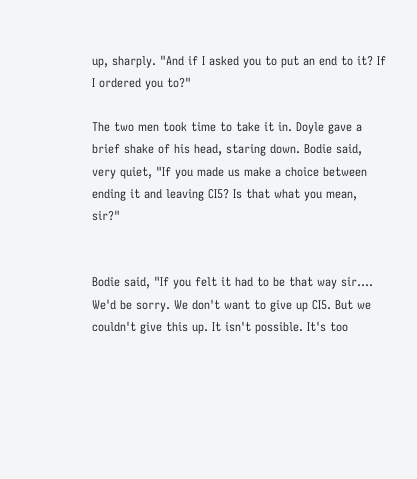up, sharply. "And if I asked you to put an end to it? If I ordered you to?"

The two men took time to take it in. Doyle gave a brief shake of his head, staring down. Bodie said, very quiet, "If you made us make a choice between ending it and leaving CI5? Is that what you mean, sir?"


Bodie said, "If you felt it had to be that way sir.... We'd be sorry. We don't want to give up CI5. But we couldn't give this up. It isn't possible. It's too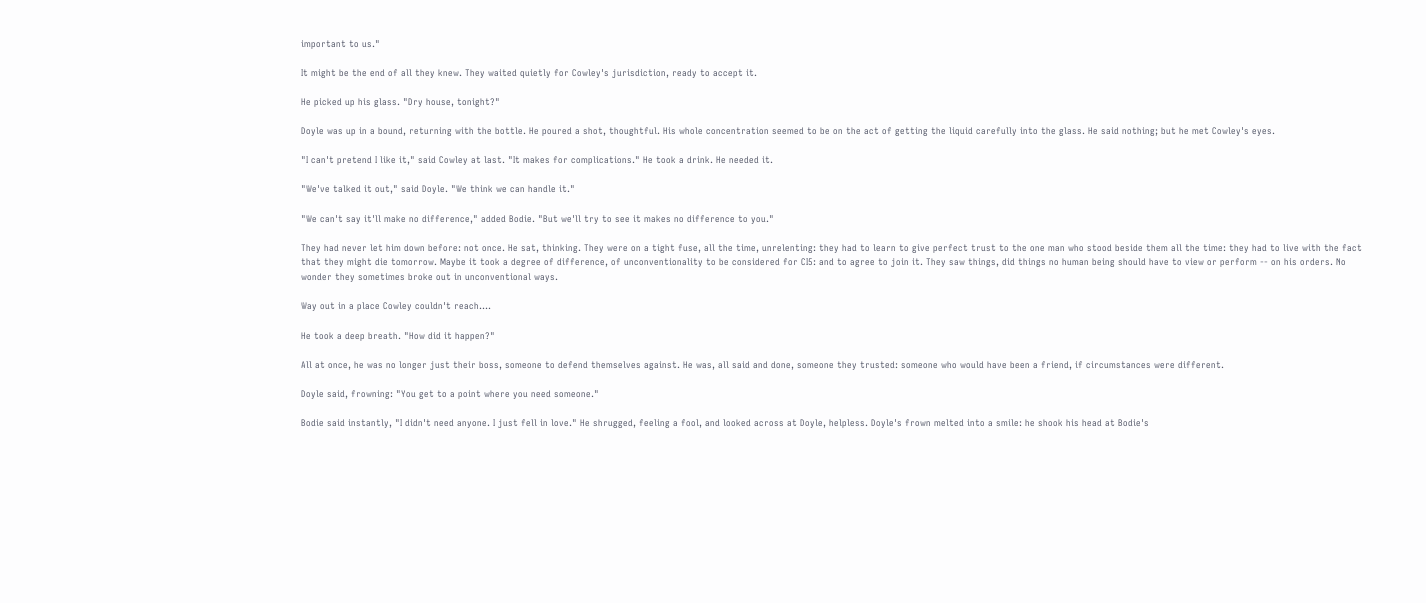important to us."

It might be the end of all they knew. They waited quietly for Cowley's jurisdiction, ready to accept it.

He picked up his glass. "Dry house, tonight?"

Doyle was up in a bound, returning with the bottle. He poured a shot, thoughtful. His whole concentration seemed to be on the act of getting the liquid carefully into the glass. He said nothing; but he met Cowley's eyes.

"I can't pretend I like it," said Cowley at last. "It makes for complications." He took a drink. He needed it.

"We've talked it out," said Doyle. "We think we can handle it."

"We can't say it'll make no difference," added Bodie. "But we'll try to see it makes no difference to you."

They had never let him down before: not once. He sat, thinking. They were on a tight fuse, all the time, unrelenting: they had to learn to give perfect trust to the one man who stood beside them all the time: they had to live with the fact that they might die tomorrow. Maybe it took a degree of difference, of unconventionality to be considered for CI5: and to agree to join it. They saw things, did things no human being should have to view or perform -- on his orders. No wonder they sometimes broke out in unconventional ways.

Way out in a place Cowley couldn't reach....

He took a deep breath. "How did it happen?"

All at once, he was no longer just their boss, someone to defend themselves against. He was, all said and done, someone they trusted: someone who would have been a friend, if circumstances were different.

Doyle said, frowning: "You get to a point where you need someone."

Bodie said instantly, "I didn't need anyone. I just fell in love." He shrugged, feeling a fool, and looked across at Doyle, helpless. Doyle's frown melted into a smile: he shook his head at Bodie's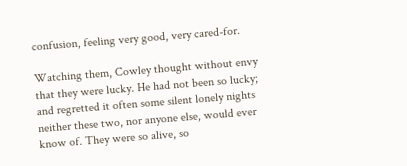confusion, feeling very good, very cared-for.

Watching them, Cowley thought without envy that they were lucky. He had not been so lucky; and regretted it often some silent lonely nights neither these two, nor anyone else, would ever know of. They were so alive, so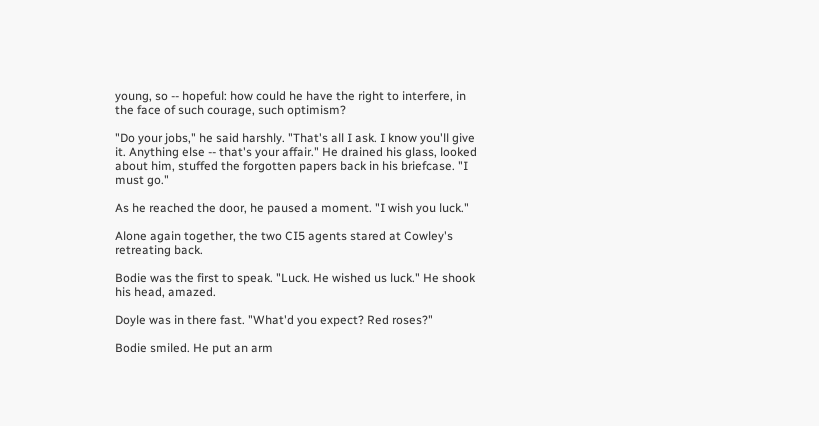young, so -- hopeful: how could he have the right to interfere, in the face of such courage, such optimism?

"Do your jobs," he said harshly. "That's all I ask. I know you'll give it. Anything else -- that's your affair." He drained his glass, looked about him, stuffed the forgotten papers back in his briefcase. "I must go."

As he reached the door, he paused a moment. "I wish you luck."

Alone again together, the two CI5 agents stared at Cowley's retreating back.

Bodie was the first to speak. "Luck. He wished us luck." He shook his head, amazed.

Doyle was in there fast. "What'd you expect? Red roses?"

Bodie smiled. He put an arm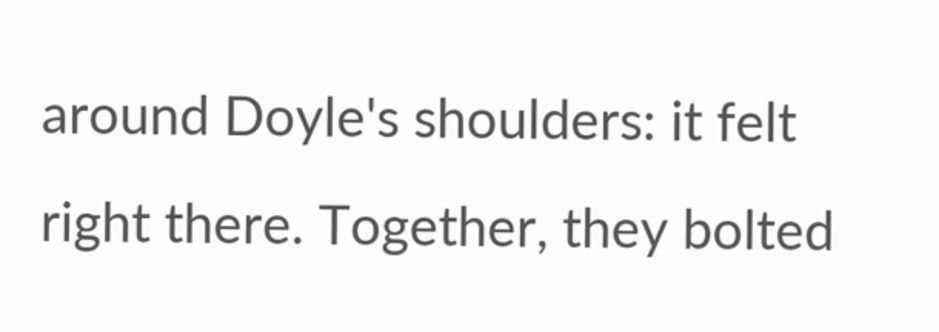around Doyle's shoulders: it felt right there. Together, they bolted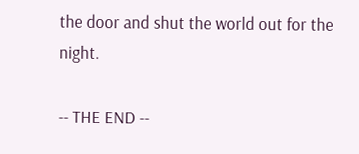the door and shut the world out for the night.

-- THE END --